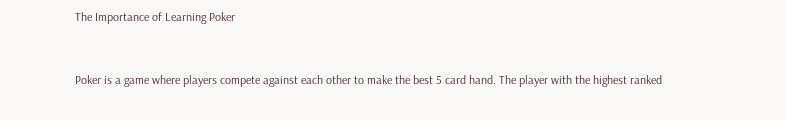The Importance of Learning Poker


Poker is a game where players compete against each other to make the best 5 card hand. The player with the highest ranked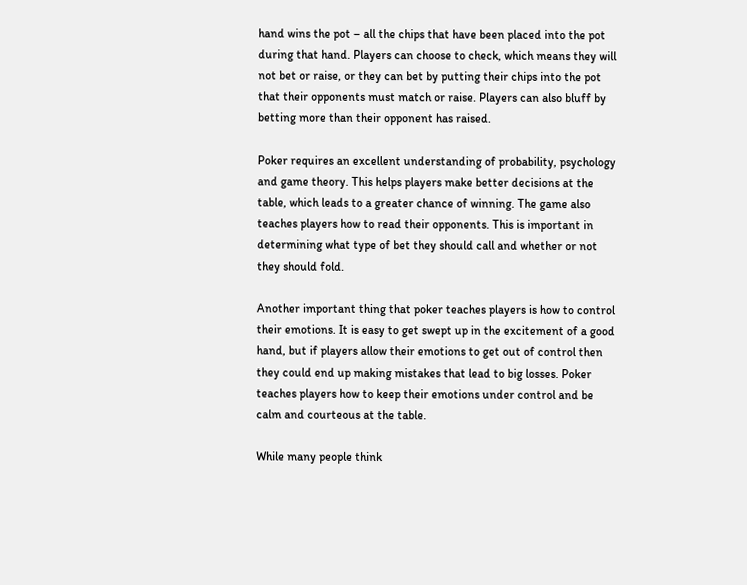hand wins the pot – all the chips that have been placed into the pot during that hand. Players can choose to check, which means they will not bet or raise, or they can bet by putting their chips into the pot that their opponents must match or raise. Players can also bluff by betting more than their opponent has raised.

Poker requires an excellent understanding of probability, psychology and game theory. This helps players make better decisions at the table, which leads to a greater chance of winning. The game also teaches players how to read their opponents. This is important in determining what type of bet they should call and whether or not they should fold.

Another important thing that poker teaches players is how to control their emotions. It is easy to get swept up in the excitement of a good hand, but if players allow their emotions to get out of control then they could end up making mistakes that lead to big losses. Poker teaches players how to keep their emotions under control and be calm and courteous at the table.

While many people think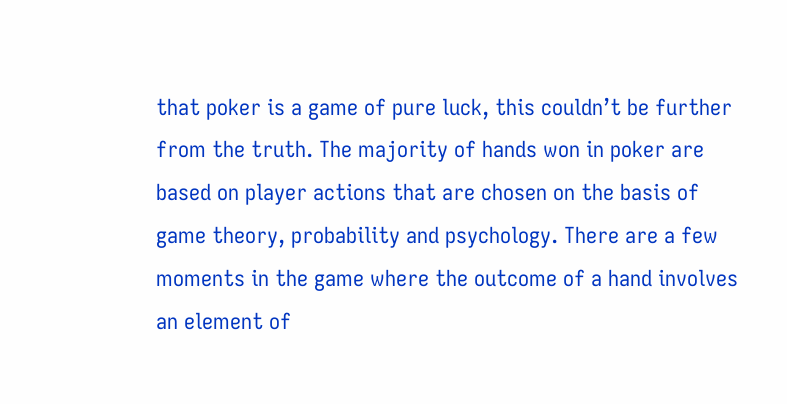that poker is a game of pure luck, this couldn’t be further from the truth. The majority of hands won in poker are based on player actions that are chosen on the basis of game theory, probability and psychology. There are a few moments in the game where the outcome of a hand involves an element of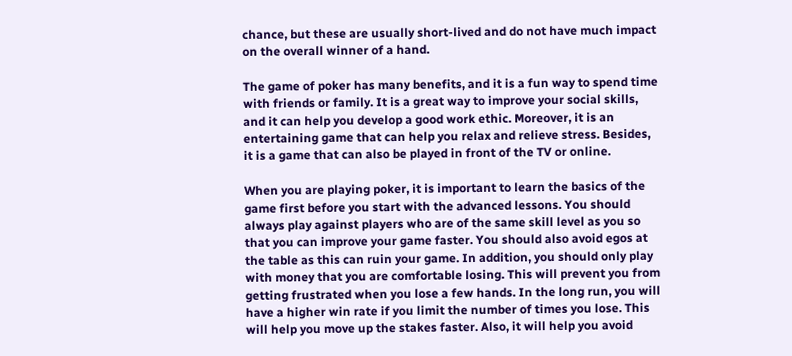chance, but these are usually short-lived and do not have much impact on the overall winner of a hand.

The game of poker has many benefits, and it is a fun way to spend time with friends or family. It is a great way to improve your social skills, and it can help you develop a good work ethic. Moreover, it is an entertaining game that can help you relax and relieve stress. Besides, it is a game that can also be played in front of the TV or online.

When you are playing poker, it is important to learn the basics of the game first before you start with the advanced lessons. You should always play against players who are of the same skill level as you so that you can improve your game faster. You should also avoid egos at the table as this can ruin your game. In addition, you should only play with money that you are comfortable losing. This will prevent you from getting frustrated when you lose a few hands. In the long run, you will have a higher win rate if you limit the number of times you lose. This will help you move up the stakes faster. Also, it will help you avoid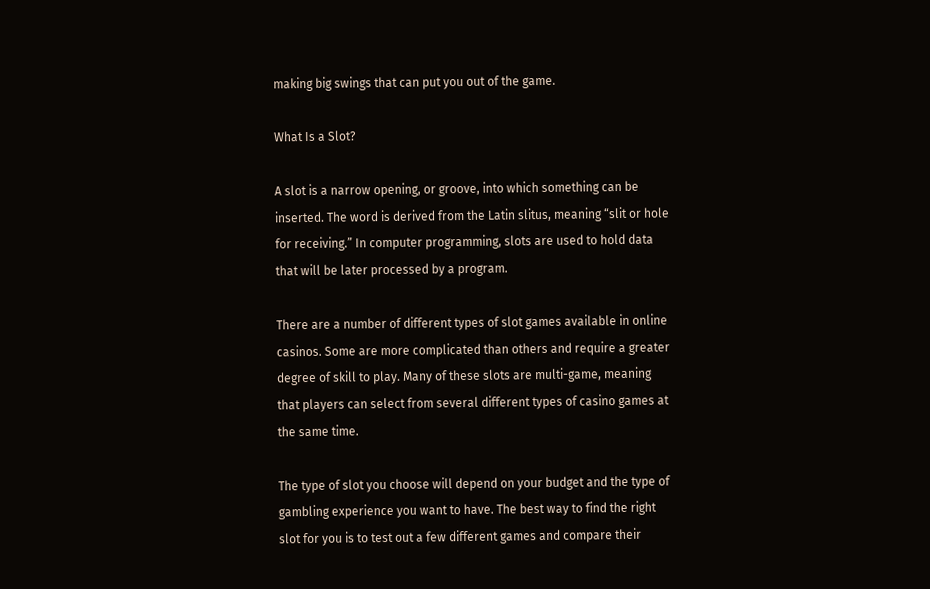making big swings that can put you out of the game.

What Is a Slot?

A slot is a narrow opening, or groove, into which something can be inserted. The word is derived from the Latin slitus, meaning “slit or hole for receiving.” In computer programming, slots are used to hold data that will be later processed by a program.

There are a number of different types of slot games available in online casinos. Some are more complicated than others and require a greater degree of skill to play. Many of these slots are multi-game, meaning that players can select from several different types of casino games at the same time.

The type of slot you choose will depend on your budget and the type of gambling experience you want to have. The best way to find the right slot for you is to test out a few different games and compare their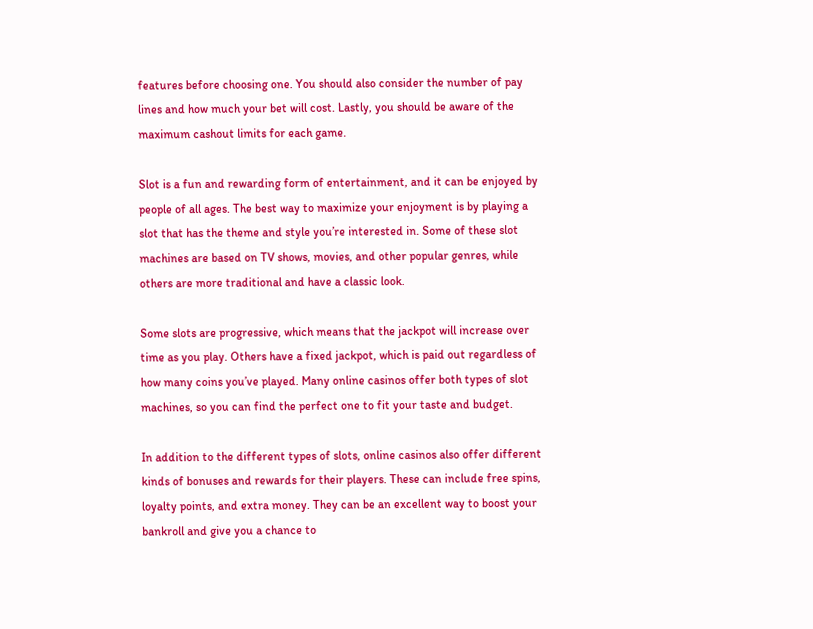features before choosing one. You should also consider the number of pay lines and how much your bet will cost. Lastly, you should be aware of the maximum cashout limits for each game.

Slot is a fun and rewarding form of entertainment, and it can be enjoyed by people of all ages. The best way to maximize your enjoyment is by playing a slot that has the theme and style you’re interested in. Some of these slot machines are based on TV shows, movies, and other popular genres, while others are more traditional and have a classic look.

Some slots are progressive, which means that the jackpot will increase over time as you play. Others have a fixed jackpot, which is paid out regardless of how many coins you’ve played. Many online casinos offer both types of slot machines, so you can find the perfect one to fit your taste and budget.

In addition to the different types of slots, online casinos also offer different kinds of bonuses and rewards for their players. These can include free spins, loyalty points, and extra money. They can be an excellent way to boost your bankroll and give you a chance to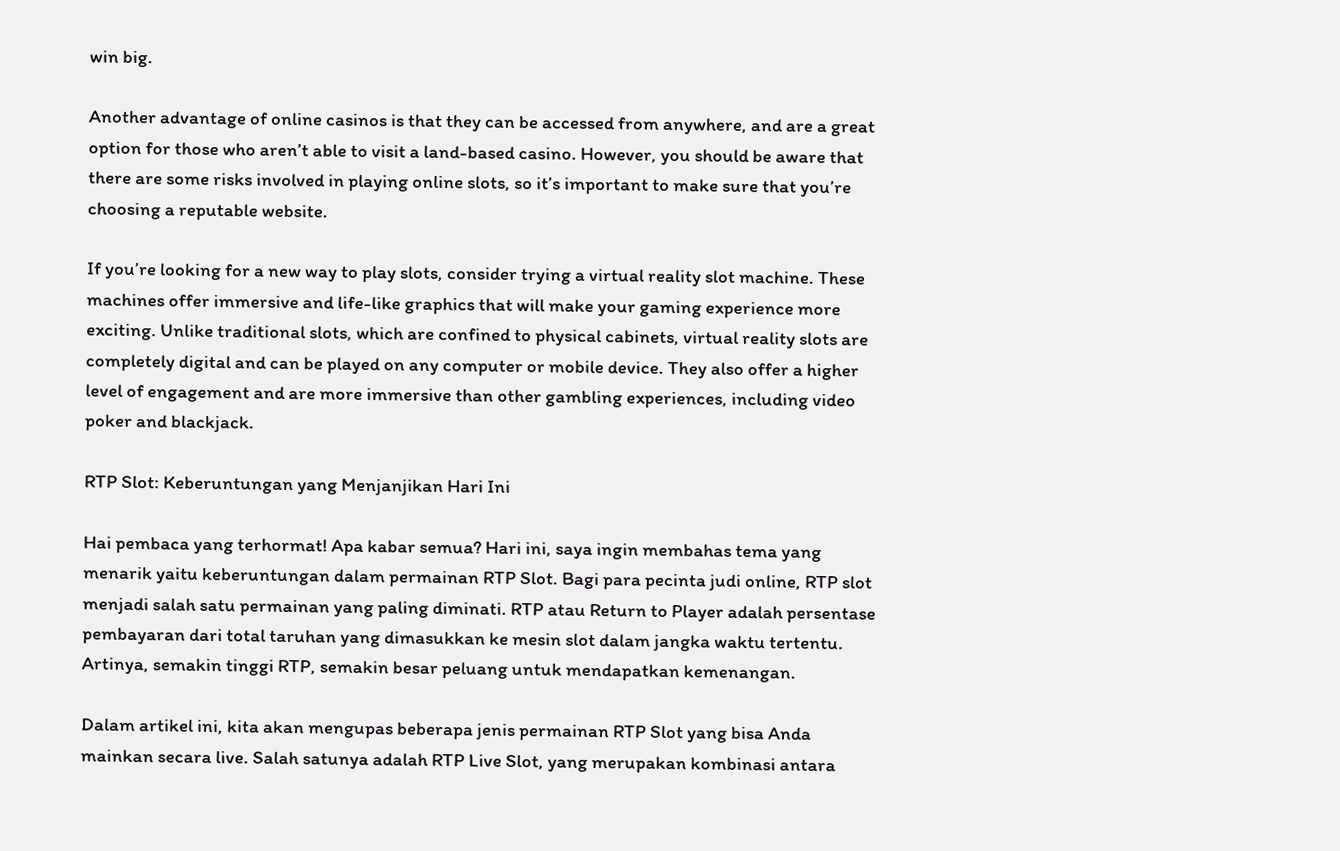win big.

Another advantage of online casinos is that they can be accessed from anywhere, and are a great option for those who aren’t able to visit a land-based casino. However, you should be aware that there are some risks involved in playing online slots, so it’s important to make sure that you’re choosing a reputable website.

If you’re looking for a new way to play slots, consider trying a virtual reality slot machine. These machines offer immersive and life-like graphics that will make your gaming experience more exciting. Unlike traditional slots, which are confined to physical cabinets, virtual reality slots are completely digital and can be played on any computer or mobile device. They also offer a higher level of engagement and are more immersive than other gambling experiences, including video poker and blackjack.

RTP Slot: Keberuntungan yang Menjanjikan Hari Ini

Hai pembaca yang terhormat! Apa kabar semua? Hari ini, saya ingin membahas tema yang menarik yaitu keberuntungan dalam permainan RTP Slot. Bagi para pecinta judi online, RTP slot menjadi salah satu permainan yang paling diminati. RTP atau Return to Player adalah persentase pembayaran dari total taruhan yang dimasukkan ke mesin slot dalam jangka waktu tertentu. Artinya, semakin tinggi RTP, semakin besar peluang untuk mendapatkan kemenangan.

Dalam artikel ini, kita akan mengupas beberapa jenis permainan RTP Slot yang bisa Anda mainkan secara live. Salah satunya adalah RTP Live Slot, yang merupakan kombinasi antara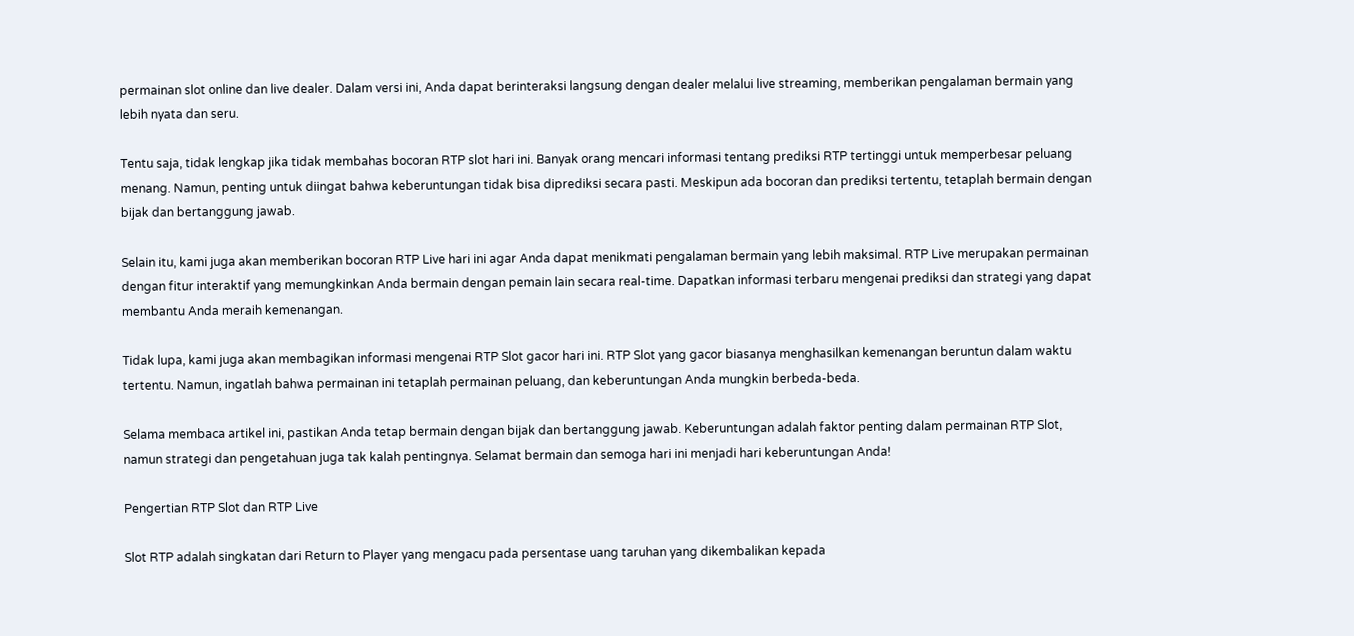permainan slot online dan live dealer. Dalam versi ini, Anda dapat berinteraksi langsung dengan dealer melalui live streaming, memberikan pengalaman bermain yang lebih nyata dan seru.

Tentu saja, tidak lengkap jika tidak membahas bocoran RTP slot hari ini. Banyak orang mencari informasi tentang prediksi RTP tertinggi untuk memperbesar peluang menang. Namun, penting untuk diingat bahwa keberuntungan tidak bisa diprediksi secara pasti. Meskipun ada bocoran dan prediksi tertentu, tetaplah bermain dengan bijak dan bertanggung jawab.

Selain itu, kami juga akan memberikan bocoran RTP Live hari ini agar Anda dapat menikmati pengalaman bermain yang lebih maksimal. RTP Live merupakan permainan dengan fitur interaktif yang memungkinkan Anda bermain dengan pemain lain secara real-time. Dapatkan informasi terbaru mengenai prediksi dan strategi yang dapat membantu Anda meraih kemenangan.

Tidak lupa, kami juga akan membagikan informasi mengenai RTP Slot gacor hari ini. RTP Slot yang gacor biasanya menghasilkan kemenangan beruntun dalam waktu tertentu. Namun, ingatlah bahwa permainan ini tetaplah permainan peluang, dan keberuntungan Anda mungkin berbeda-beda.

Selama membaca artikel ini, pastikan Anda tetap bermain dengan bijak dan bertanggung jawab. Keberuntungan adalah faktor penting dalam permainan RTP Slot, namun strategi dan pengetahuan juga tak kalah pentingnya. Selamat bermain dan semoga hari ini menjadi hari keberuntungan Anda!

Pengertian RTP Slot dan RTP Live

Slot RTP adalah singkatan dari Return to Player yang mengacu pada persentase uang taruhan yang dikembalikan kepada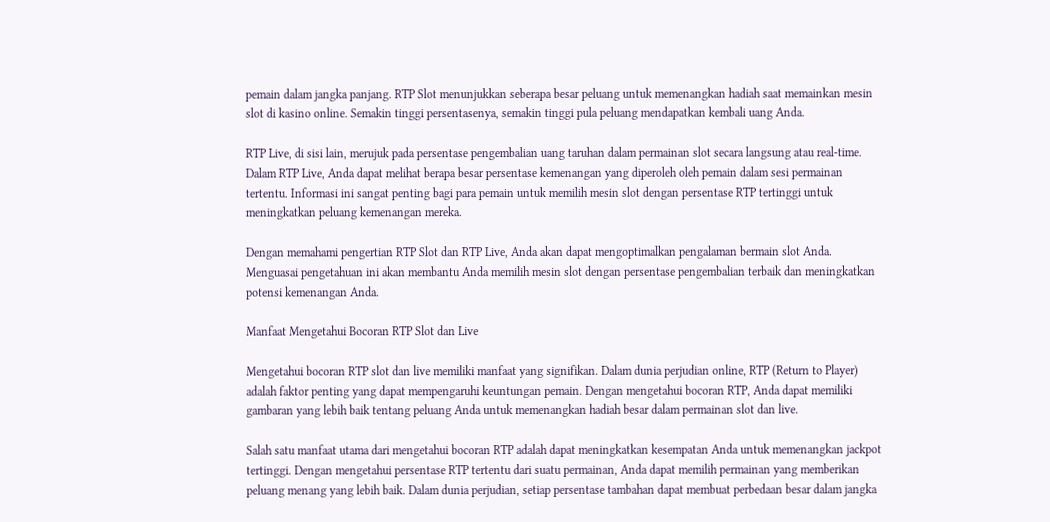pemain dalam jangka panjang. RTP Slot menunjukkan seberapa besar peluang untuk memenangkan hadiah saat memainkan mesin slot di kasino online. Semakin tinggi persentasenya, semakin tinggi pula peluang mendapatkan kembali uang Anda.

RTP Live, di sisi lain, merujuk pada persentase pengembalian uang taruhan dalam permainan slot secara langsung atau real-time. Dalam RTP Live, Anda dapat melihat berapa besar persentase kemenangan yang diperoleh oleh pemain dalam sesi permainan tertentu. Informasi ini sangat penting bagi para pemain untuk memilih mesin slot dengan persentase RTP tertinggi untuk meningkatkan peluang kemenangan mereka.

Dengan memahami pengertian RTP Slot dan RTP Live, Anda akan dapat mengoptimalkan pengalaman bermain slot Anda. Menguasai pengetahuan ini akan membantu Anda memilih mesin slot dengan persentase pengembalian terbaik dan meningkatkan potensi kemenangan Anda.

Manfaat Mengetahui Bocoran RTP Slot dan Live

Mengetahui bocoran RTP slot dan live memiliki manfaat yang signifikan. Dalam dunia perjudian online, RTP (Return to Player) adalah faktor penting yang dapat mempengaruhi keuntungan pemain. Dengan mengetahui bocoran RTP, Anda dapat memiliki gambaran yang lebih baik tentang peluang Anda untuk memenangkan hadiah besar dalam permainan slot dan live.

Salah satu manfaat utama dari mengetahui bocoran RTP adalah dapat meningkatkan kesempatan Anda untuk memenangkan jackpot tertinggi. Dengan mengetahui persentase RTP tertentu dari suatu permainan, Anda dapat memilih permainan yang memberikan peluang menang yang lebih baik. Dalam dunia perjudian, setiap persentase tambahan dapat membuat perbedaan besar dalam jangka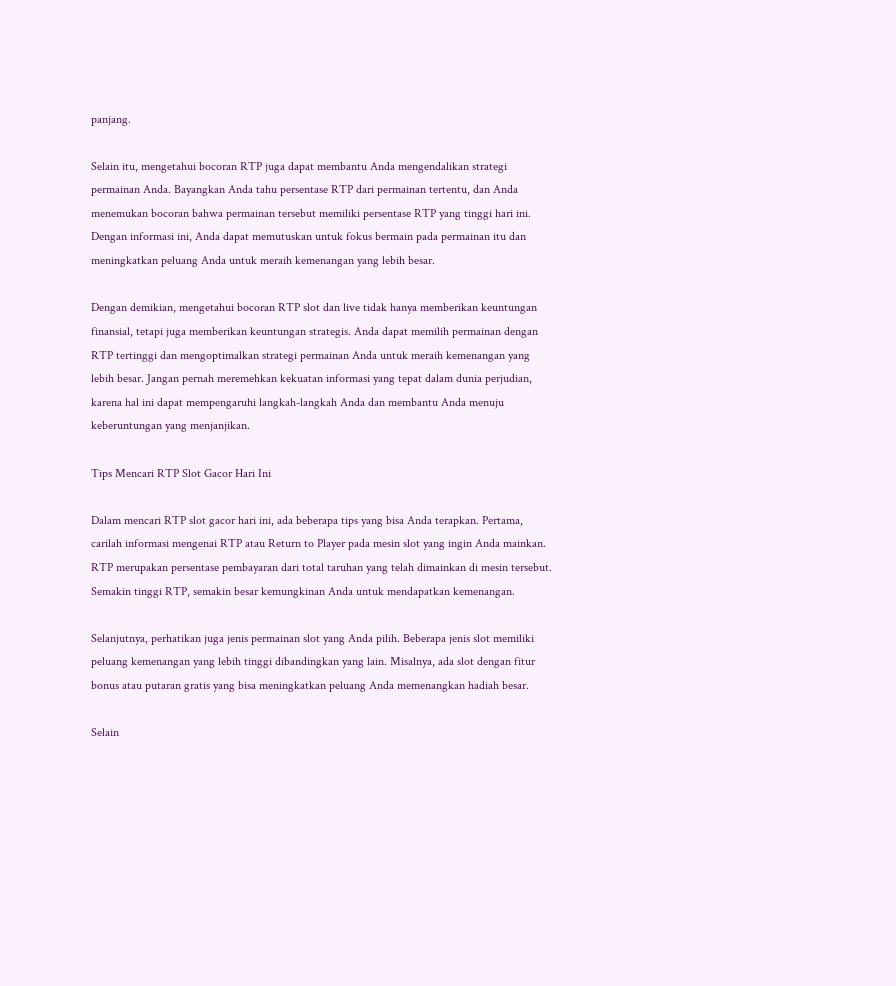panjang.

Selain itu, mengetahui bocoran RTP juga dapat membantu Anda mengendalikan strategi permainan Anda. Bayangkan Anda tahu persentase RTP dari permainan tertentu, dan Anda menemukan bocoran bahwa permainan tersebut memiliki persentase RTP yang tinggi hari ini. Dengan informasi ini, Anda dapat memutuskan untuk fokus bermain pada permainan itu dan meningkatkan peluang Anda untuk meraih kemenangan yang lebih besar.

Dengan demikian, mengetahui bocoran RTP slot dan live tidak hanya memberikan keuntungan finansial, tetapi juga memberikan keuntungan strategis. Anda dapat memilih permainan dengan RTP tertinggi dan mengoptimalkan strategi permainan Anda untuk meraih kemenangan yang lebih besar. Jangan pernah meremehkan kekuatan informasi yang tepat dalam dunia perjudian, karena hal ini dapat mempengaruhi langkah-langkah Anda dan membantu Anda menuju keberuntungan yang menjanjikan.

Tips Mencari RTP Slot Gacor Hari Ini

Dalam mencari RTP slot gacor hari ini, ada beberapa tips yang bisa Anda terapkan. Pertama, carilah informasi mengenai RTP atau Return to Player pada mesin slot yang ingin Anda mainkan. RTP merupakan persentase pembayaran dari total taruhan yang telah dimainkan di mesin tersebut. Semakin tinggi RTP, semakin besar kemungkinan Anda untuk mendapatkan kemenangan.

Selanjutnya, perhatikan juga jenis permainan slot yang Anda pilih. Beberapa jenis slot memiliki peluang kemenangan yang lebih tinggi dibandingkan yang lain. Misalnya, ada slot dengan fitur bonus atau putaran gratis yang bisa meningkatkan peluang Anda memenangkan hadiah besar.

Selain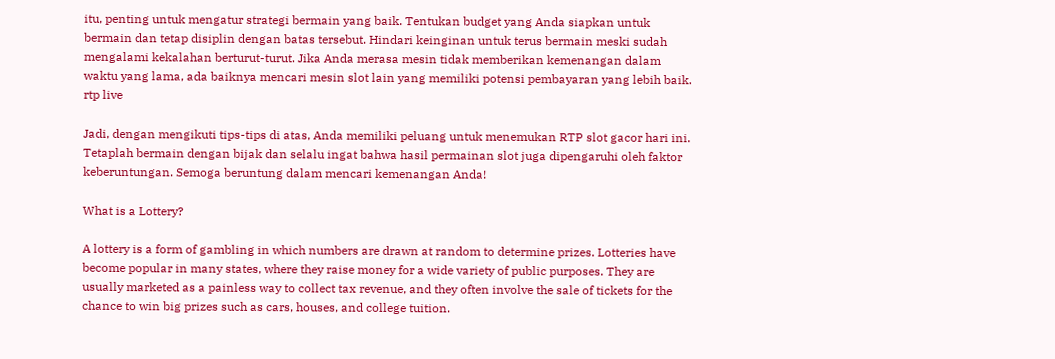itu, penting untuk mengatur strategi bermain yang baik. Tentukan budget yang Anda siapkan untuk bermain dan tetap disiplin dengan batas tersebut. Hindari keinginan untuk terus bermain meski sudah mengalami kekalahan berturut-turut. Jika Anda merasa mesin tidak memberikan kemenangan dalam waktu yang lama, ada baiknya mencari mesin slot lain yang memiliki potensi pembayaran yang lebih baik. rtp live

Jadi, dengan mengikuti tips-tips di atas, Anda memiliki peluang untuk menemukan RTP slot gacor hari ini. Tetaplah bermain dengan bijak dan selalu ingat bahwa hasil permainan slot juga dipengaruhi oleh faktor keberuntungan. Semoga beruntung dalam mencari kemenangan Anda!

What is a Lottery?

A lottery is a form of gambling in which numbers are drawn at random to determine prizes. Lotteries have become popular in many states, where they raise money for a wide variety of public purposes. They are usually marketed as a painless way to collect tax revenue, and they often involve the sale of tickets for the chance to win big prizes such as cars, houses, and college tuition.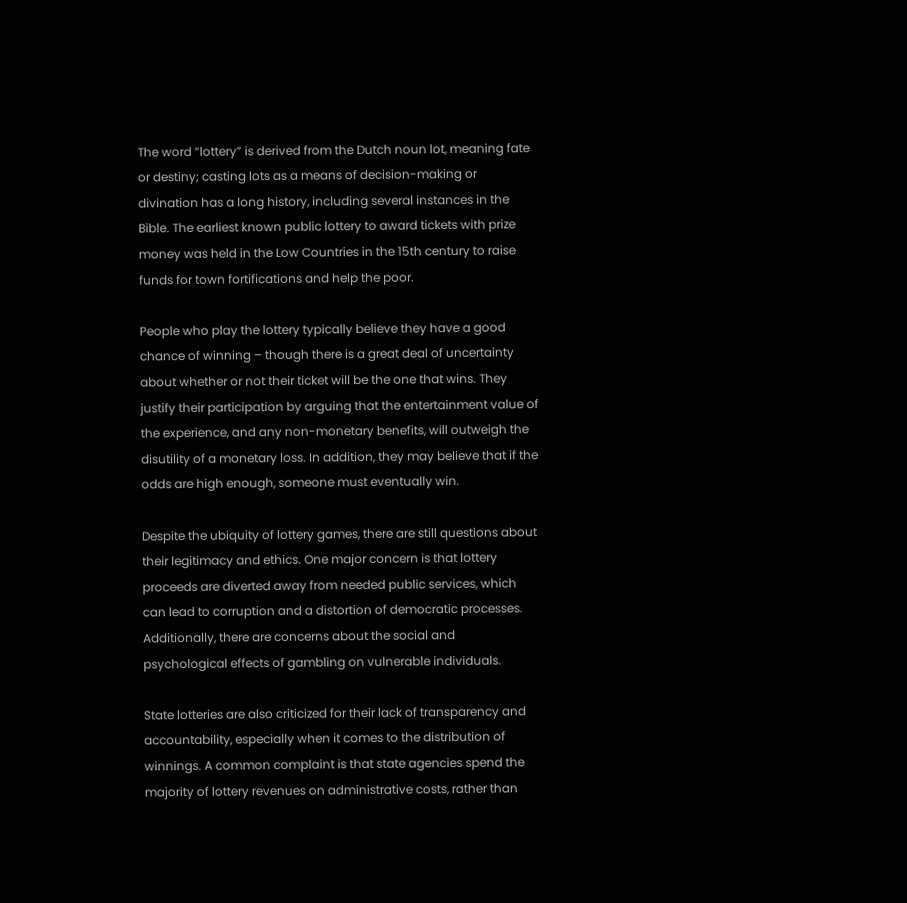The word “lottery” is derived from the Dutch noun lot, meaning fate or destiny; casting lots as a means of decision-making or divination has a long history, including several instances in the Bible. The earliest known public lottery to award tickets with prize money was held in the Low Countries in the 15th century to raise funds for town fortifications and help the poor.

People who play the lottery typically believe they have a good chance of winning – though there is a great deal of uncertainty about whether or not their ticket will be the one that wins. They justify their participation by arguing that the entertainment value of the experience, and any non-monetary benefits, will outweigh the disutility of a monetary loss. In addition, they may believe that if the odds are high enough, someone must eventually win.

Despite the ubiquity of lottery games, there are still questions about their legitimacy and ethics. One major concern is that lottery proceeds are diverted away from needed public services, which can lead to corruption and a distortion of democratic processes. Additionally, there are concerns about the social and psychological effects of gambling on vulnerable individuals.

State lotteries are also criticized for their lack of transparency and accountability, especially when it comes to the distribution of winnings. A common complaint is that state agencies spend the majority of lottery revenues on administrative costs, rather than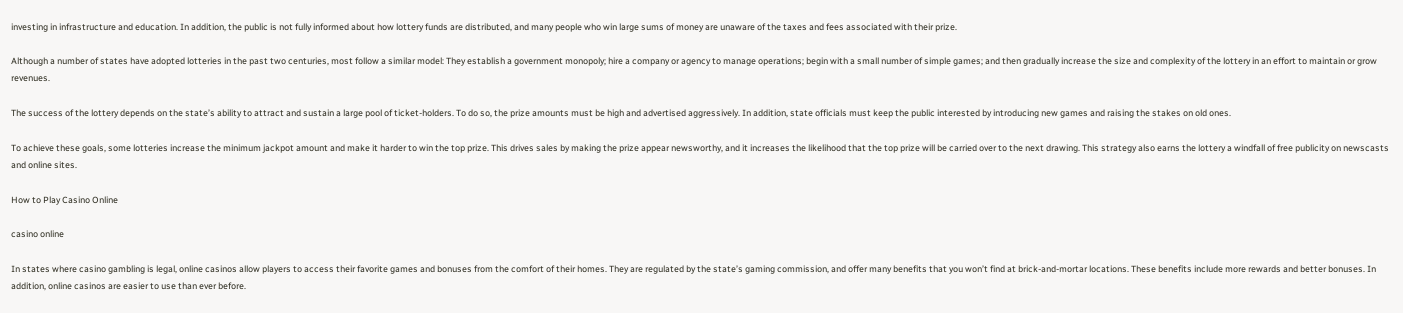investing in infrastructure and education. In addition, the public is not fully informed about how lottery funds are distributed, and many people who win large sums of money are unaware of the taxes and fees associated with their prize.

Although a number of states have adopted lotteries in the past two centuries, most follow a similar model: They establish a government monopoly; hire a company or agency to manage operations; begin with a small number of simple games; and then gradually increase the size and complexity of the lottery in an effort to maintain or grow revenues.

The success of the lottery depends on the state’s ability to attract and sustain a large pool of ticket-holders. To do so, the prize amounts must be high and advertised aggressively. In addition, state officials must keep the public interested by introducing new games and raising the stakes on old ones.

To achieve these goals, some lotteries increase the minimum jackpot amount and make it harder to win the top prize. This drives sales by making the prize appear newsworthy, and it increases the likelihood that the top prize will be carried over to the next drawing. This strategy also earns the lottery a windfall of free publicity on newscasts and online sites.

How to Play Casino Online

casino online

In states where casino gambling is legal, online casinos allow players to access their favorite games and bonuses from the comfort of their homes. They are regulated by the state’s gaming commission, and offer many benefits that you won’t find at brick-and-mortar locations. These benefits include more rewards and better bonuses. In addition, online casinos are easier to use than ever before.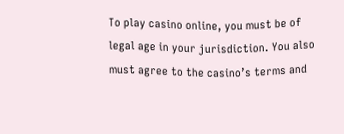To play casino online, you must be of legal age in your jurisdiction. You also must agree to the casino’s terms and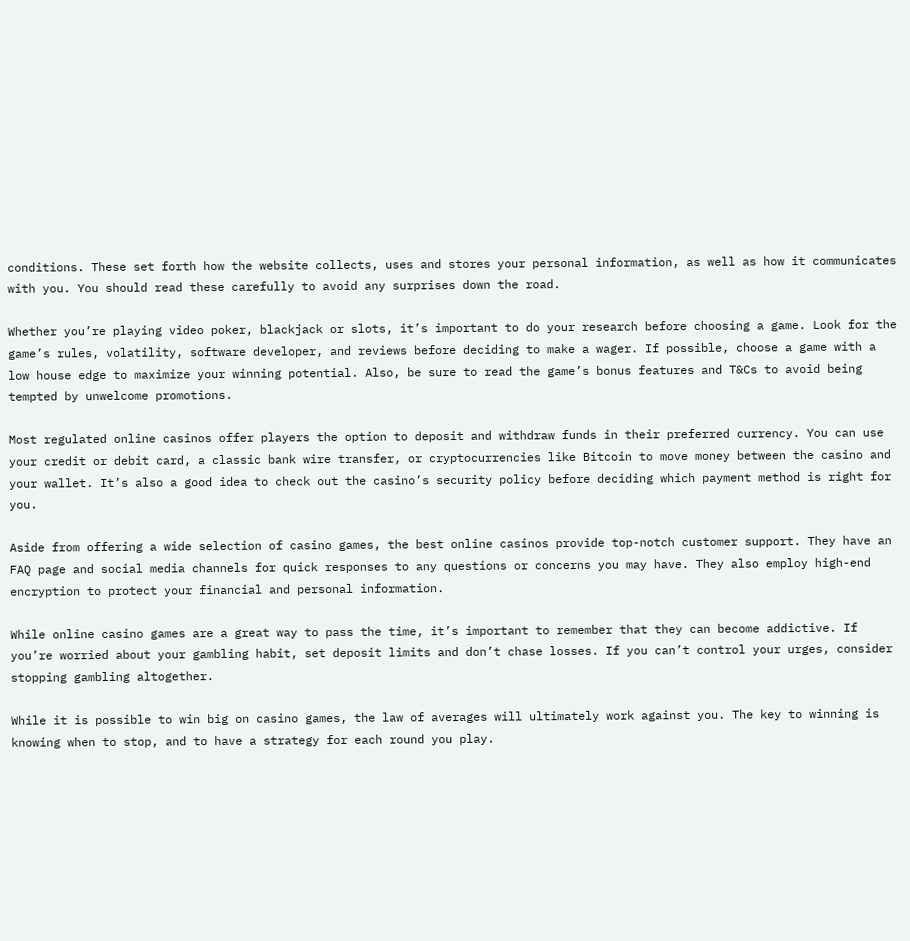conditions. These set forth how the website collects, uses and stores your personal information, as well as how it communicates with you. You should read these carefully to avoid any surprises down the road.

Whether you’re playing video poker, blackjack or slots, it’s important to do your research before choosing a game. Look for the game’s rules, volatility, software developer, and reviews before deciding to make a wager. If possible, choose a game with a low house edge to maximize your winning potential. Also, be sure to read the game’s bonus features and T&Cs to avoid being tempted by unwelcome promotions.

Most regulated online casinos offer players the option to deposit and withdraw funds in their preferred currency. You can use your credit or debit card, a classic bank wire transfer, or cryptocurrencies like Bitcoin to move money between the casino and your wallet. It’s also a good idea to check out the casino’s security policy before deciding which payment method is right for you.

Aside from offering a wide selection of casino games, the best online casinos provide top-notch customer support. They have an FAQ page and social media channels for quick responses to any questions or concerns you may have. They also employ high-end encryption to protect your financial and personal information.

While online casino games are a great way to pass the time, it’s important to remember that they can become addictive. If you’re worried about your gambling habit, set deposit limits and don’t chase losses. If you can’t control your urges, consider stopping gambling altogether.

While it is possible to win big on casino games, the law of averages will ultimately work against you. The key to winning is knowing when to stop, and to have a strategy for each round you play.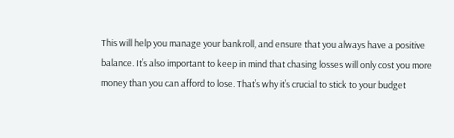This will help you manage your bankroll, and ensure that you always have a positive balance. It’s also important to keep in mind that chasing losses will only cost you more money than you can afford to lose. That’s why it’s crucial to stick to your budget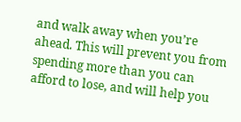and walk away when you’re ahead. This will prevent you from spending more than you can afford to lose, and will help you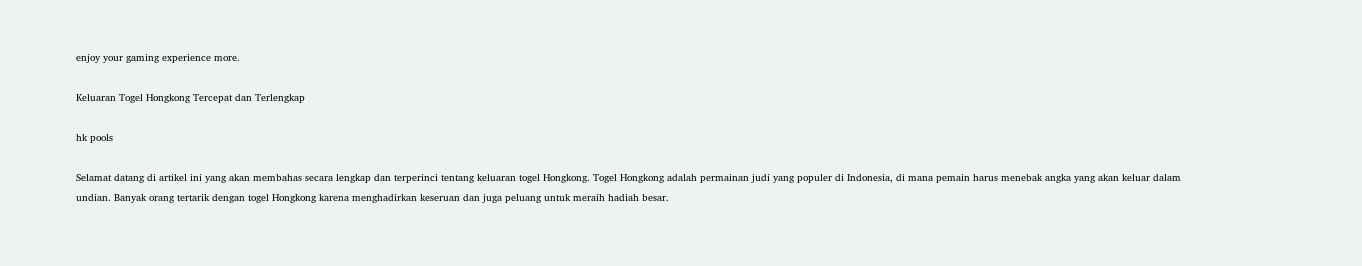enjoy your gaming experience more.

Keluaran Togel Hongkong Tercepat dan Terlengkap

hk pools

Selamat datang di artikel ini yang akan membahas secara lengkap dan terperinci tentang keluaran togel Hongkong. Togel Hongkong adalah permainan judi yang populer di Indonesia, di mana pemain harus menebak angka yang akan keluar dalam undian. Banyak orang tertarik dengan togel Hongkong karena menghadirkan keseruan dan juga peluang untuk meraih hadiah besar.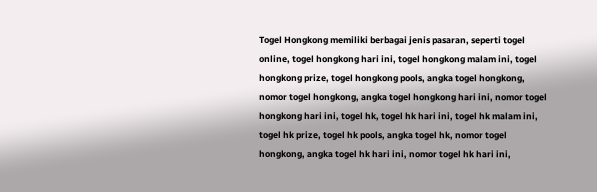Togel Hongkong memiliki berbagai jenis pasaran, seperti togel online, togel hongkong hari ini, togel hongkong malam ini, togel hongkong prize, togel hongkong pools, angka togel hongkong, nomor togel hongkong, angka togel hongkong hari ini, nomor togel hongkong hari ini, togel hk, togel hk hari ini, togel hk malam ini, togel hk prize, togel hk pools, angka togel hk, nomor togel hongkong, angka togel hk hari ini, nomor togel hk hari ini,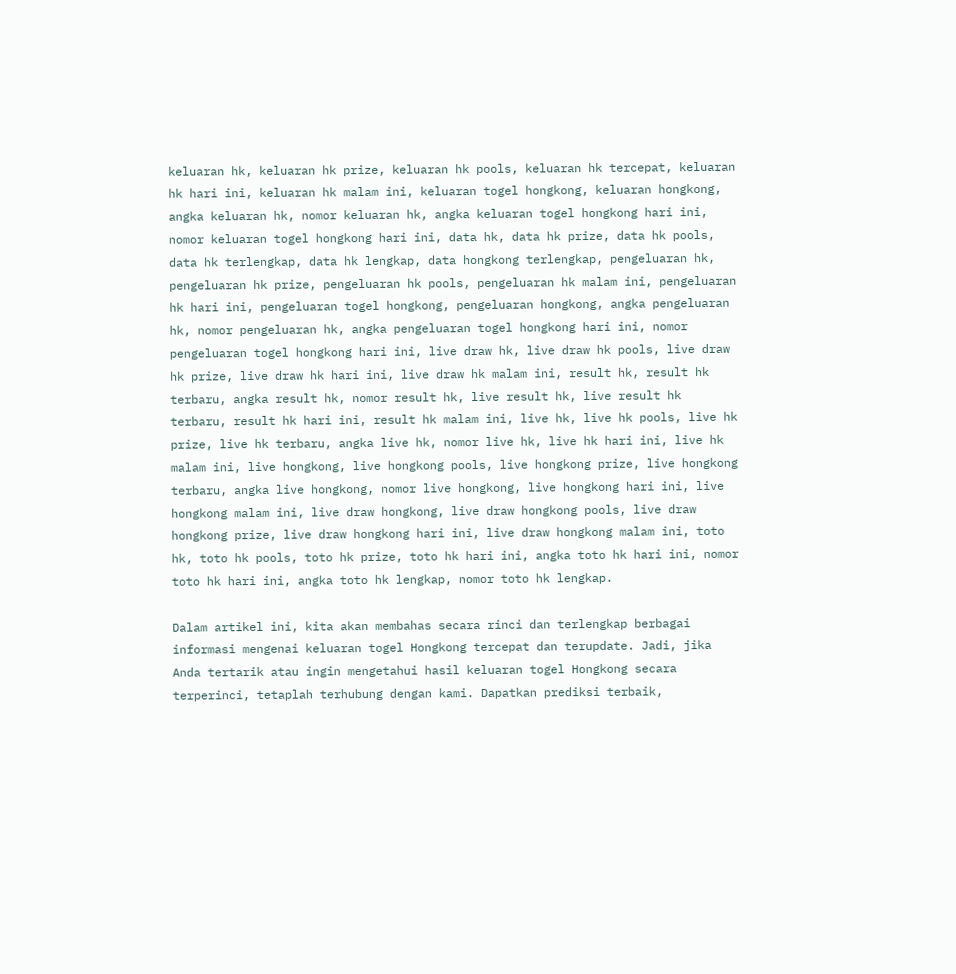keluaran hk, keluaran hk prize, keluaran hk pools, keluaran hk tercepat, keluaran hk hari ini, keluaran hk malam ini, keluaran togel hongkong, keluaran hongkong, angka keluaran hk, nomor keluaran hk, angka keluaran togel hongkong hari ini, nomor keluaran togel hongkong hari ini, data hk, data hk prize, data hk pools, data hk terlengkap, data hk lengkap, data hongkong terlengkap, pengeluaran hk, pengeluaran hk prize, pengeluaran hk pools, pengeluaran hk malam ini, pengeluaran hk hari ini, pengeluaran togel hongkong, pengeluaran hongkong, angka pengeluaran hk, nomor pengeluaran hk, angka pengeluaran togel hongkong hari ini, nomor pengeluaran togel hongkong hari ini, live draw hk, live draw hk pools, live draw hk prize, live draw hk hari ini, live draw hk malam ini, result hk, result hk terbaru, angka result hk, nomor result hk, live result hk, live result hk terbaru, result hk hari ini, result hk malam ini, live hk, live hk pools, live hk prize, live hk terbaru, angka live hk, nomor live hk, live hk hari ini, live hk malam ini, live hongkong, live hongkong pools, live hongkong prize, live hongkong terbaru, angka live hongkong, nomor live hongkong, live hongkong hari ini, live hongkong malam ini, live draw hongkong, live draw hongkong pools, live draw hongkong prize, live draw hongkong hari ini, live draw hongkong malam ini, toto hk, toto hk pools, toto hk prize, toto hk hari ini, angka toto hk hari ini, nomor toto hk hari ini, angka toto hk lengkap, nomor toto hk lengkap.

Dalam artikel ini, kita akan membahas secara rinci dan terlengkap berbagai informasi mengenai keluaran togel Hongkong tercepat dan terupdate. Jadi, jika Anda tertarik atau ingin mengetahui hasil keluaran togel Hongkong secara terperinci, tetaplah terhubung dengan kami. Dapatkan prediksi terbaik,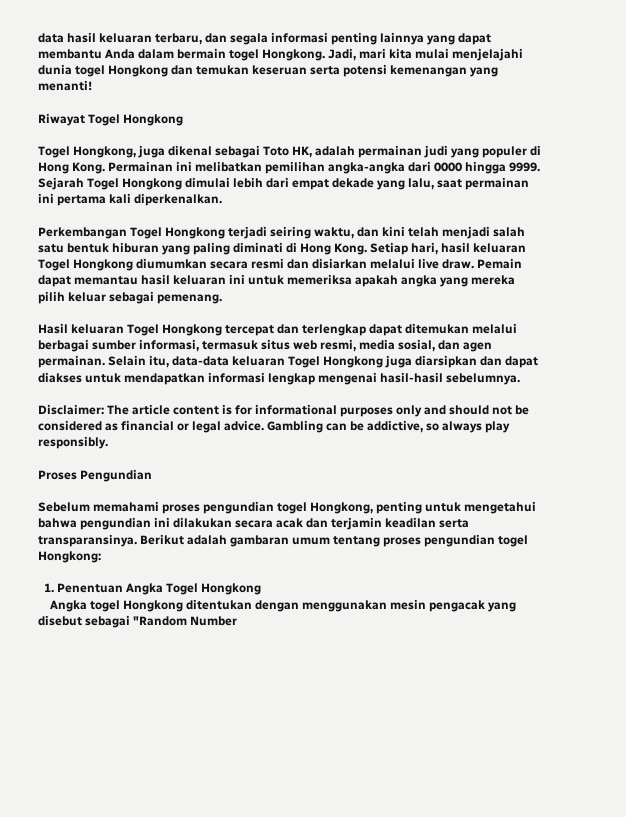data hasil keluaran terbaru, dan segala informasi penting lainnya yang dapat membantu Anda dalam bermain togel Hongkong. Jadi, mari kita mulai menjelajahi dunia togel Hongkong dan temukan keseruan serta potensi kemenangan yang menanti!

Riwayat Togel Hongkong

Togel Hongkong, juga dikenal sebagai Toto HK, adalah permainan judi yang populer di Hong Kong. Permainan ini melibatkan pemilihan angka-angka dari 0000 hingga 9999. Sejarah Togel Hongkong dimulai lebih dari empat dekade yang lalu, saat permainan ini pertama kali diperkenalkan.

Perkembangan Togel Hongkong terjadi seiring waktu, dan kini telah menjadi salah satu bentuk hiburan yang paling diminati di Hong Kong. Setiap hari, hasil keluaran Togel Hongkong diumumkan secara resmi dan disiarkan melalui live draw. Pemain dapat memantau hasil keluaran ini untuk memeriksa apakah angka yang mereka pilih keluar sebagai pemenang.

Hasil keluaran Togel Hongkong tercepat dan terlengkap dapat ditemukan melalui berbagai sumber informasi, termasuk situs web resmi, media sosial, dan agen permainan. Selain itu, data-data keluaran Togel Hongkong juga diarsipkan dan dapat diakses untuk mendapatkan informasi lengkap mengenai hasil-hasil sebelumnya.

Disclaimer: The article content is for informational purposes only and should not be considered as financial or legal advice. Gambling can be addictive, so always play responsibly.

Proses Pengundian

Sebelum memahami proses pengundian togel Hongkong, penting untuk mengetahui bahwa pengundian ini dilakukan secara acak dan terjamin keadilan serta transparansinya. Berikut adalah gambaran umum tentang proses pengundian togel Hongkong:

  1. Penentuan Angka Togel Hongkong
    Angka togel Hongkong ditentukan dengan menggunakan mesin pengacak yang disebut sebagai "Random Number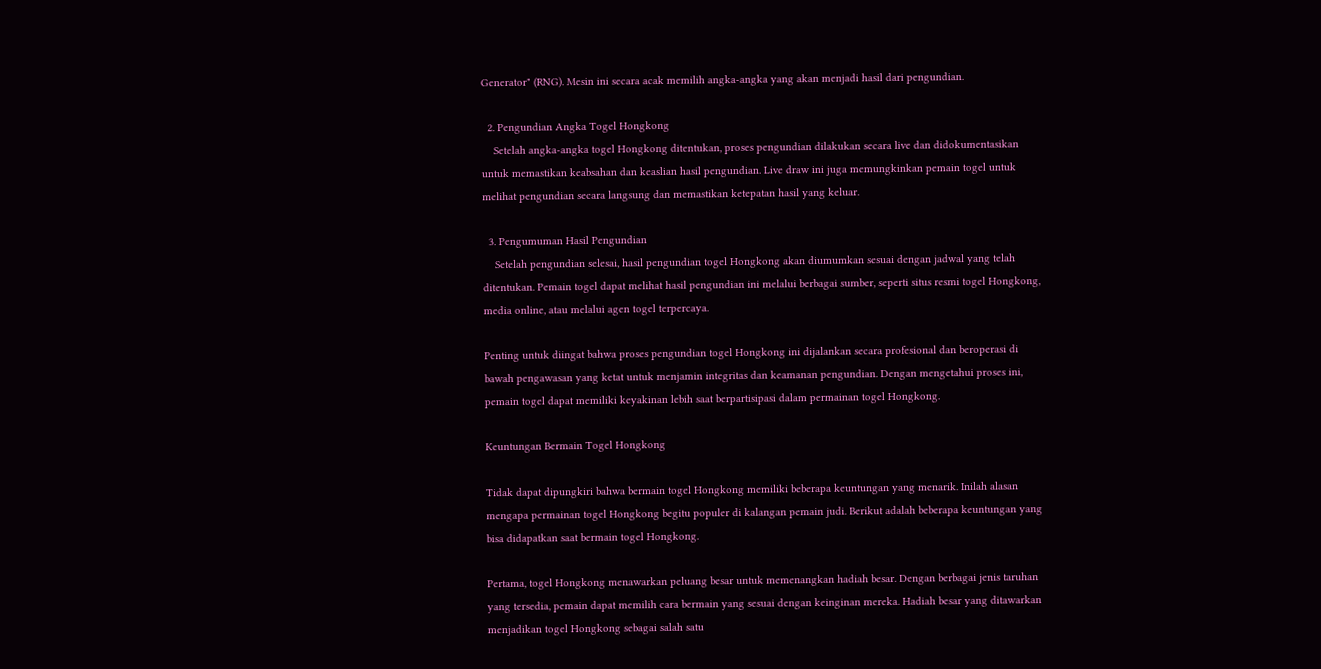Generator" (RNG). Mesin ini secara acak memilih angka-angka yang akan menjadi hasil dari pengundian.

  2. Pengundian Angka Togel Hongkong
    Setelah angka-angka togel Hongkong ditentukan, proses pengundian dilakukan secara live dan didokumentasikan untuk memastikan keabsahan dan keaslian hasil pengundian. Live draw ini juga memungkinkan pemain togel untuk melihat pengundian secara langsung dan memastikan ketepatan hasil yang keluar.

  3. Pengumuman Hasil Pengundian
    Setelah pengundian selesai, hasil pengundian togel Hongkong akan diumumkan sesuai dengan jadwal yang telah ditentukan. Pemain togel dapat melihat hasil pengundian ini melalui berbagai sumber, seperti situs resmi togel Hongkong, media online, atau melalui agen togel terpercaya.

Penting untuk diingat bahwa proses pengundian togel Hongkong ini dijalankan secara profesional dan beroperasi di bawah pengawasan yang ketat untuk menjamin integritas dan keamanan pengundian. Dengan mengetahui proses ini, pemain togel dapat memiliki keyakinan lebih saat berpartisipasi dalam permainan togel Hongkong.

Keuntungan Bermain Togel Hongkong

Tidak dapat dipungkiri bahwa bermain togel Hongkong memiliki beberapa keuntungan yang menarik. Inilah alasan mengapa permainan togel Hongkong begitu populer di kalangan pemain judi. Berikut adalah beberapa keuntungan yang bisa didapatkan saat bermain togel Hongkong.

Pertama, togel Hongkong menawarkan peluang besar untuk memenangkan hadiah besar. Dengan berbagai jenis taruhan yang tersedia, pemain dapat memilih cara bermain yang sesuai dengan keinginan mereka. Hadiah besar yang ditawarkan menjadikan togel Hongkong sebagai salah satu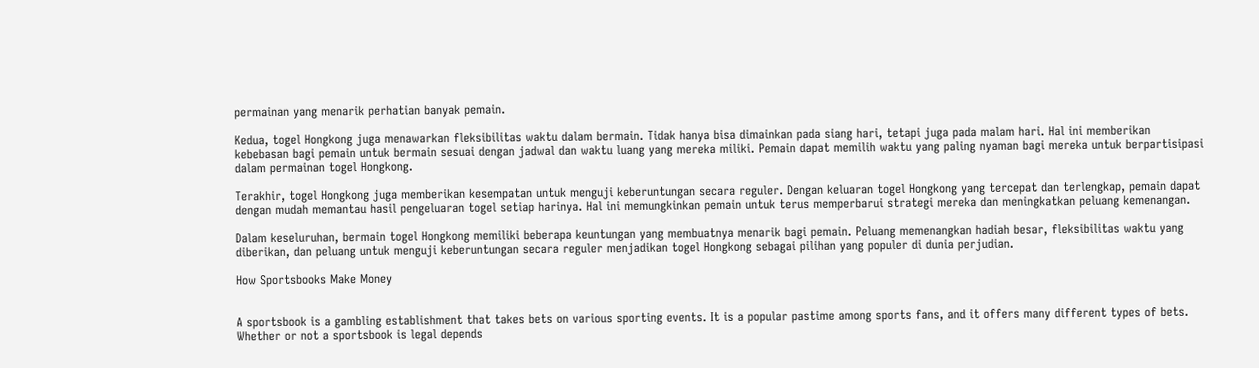permainan yang menarik perhatian banyak pemain.

Kedua, togel Hongkong juga menawarkan fleksibilitas waktu dalam bermain. Tidak hanya bisa dimainkan pada siang hari, tetapi juga pada malam hari. Hal ini memberikan kebebasan bagi pemain untuk bermain sesuai dengan jadwal dan waktu luang yang mereka miliki. Pemain dapat memilih waktu yang paling nyaman bagi mereka untuk berpartisipasi dalam permainan togel Hongkong.

Terakhir, togel Hongkong juga memberikan kesempatan untuk menguji keberuntungan secara reguler. Dengan keluaran togel Hongkong yang tercepat dan terlengkap, pemain dapat dengan mudah memantau hasil pengeluaran togel setiap harinya. Hal ini memungkinkan pemain untuk terus memperbarui strategi mereka dan meningkatkan peluang kemenangan.

Dalam keseluruhan, bermain togel Hongkong memiliki beberapa keuntungan yang membuatnya menarik bagi pemain. Peluang memenangkan hadiah besar, fleksibilitas waktu yang diberikan, dan peluang untuk menguji keberuntungan secara reguler menjadikan togel Hongkong sebagai pilihan yang populer di dunia perjudian.

How Sportsbooks Make Money


A sportsbook is a gambling establishment that takes bets on various sporting events. It is a popular pastime among sports fans, and it offers many different types of bets. Whether or not a sportsbook is legal depends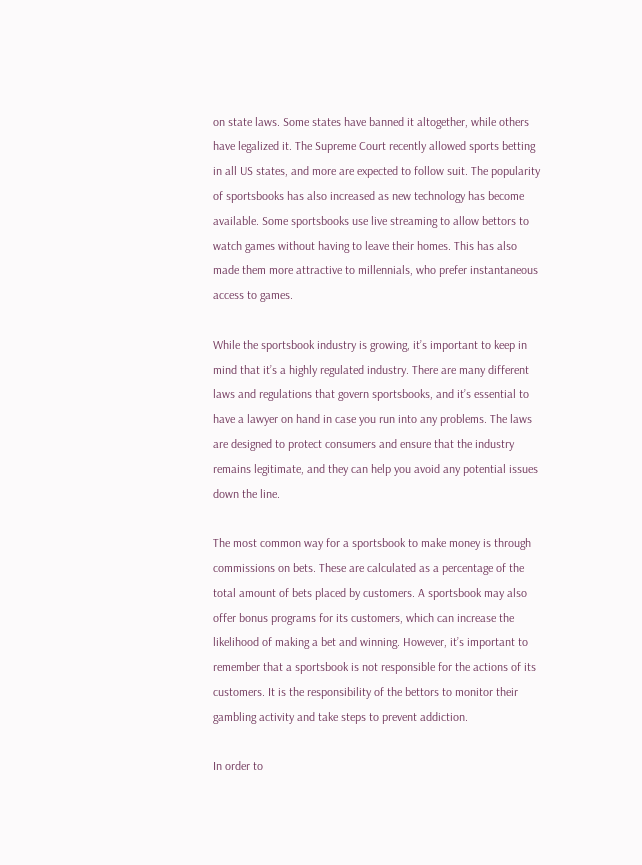on state laws. Some states have banned it altogether, while others have legalized it. The Supreme Court recently allowed sports betting in all US states, and more are expected to follow suit. The popularity of sportsbooks has also increased as new technology has become available. Some sportsbooks use live streaming to allow bettors to watch games without having to leave their homes. This has also made them more attractive to millennials, who prefer instantaneous access to games.

While the sportsbook industry is growing, it’s important to keep in mind that it’s a highly regulated industry. There are many different laws and regulations that govern sportsbooks, and it’s essential to have a lawyer on hand in case you run into any problems. The laws are designed to protect consumers and ensure that the industry remains legitimate, and they can help you avoid any potential issues down the line.

The most common way for a sportsbook to make money is through commissions on bets. These are calculated as a percentage of the total amount of bets placed by customers. A sportsbook may also offer bonus programs for its customers, which can increase the likelihood of making a bet and winning. However, it’s important to remember that a sportsbook is not responsible for the actions of its customers. It is the responsibility of the bettors to monitor their gambling activity and take steps to prevent addiction.

In order to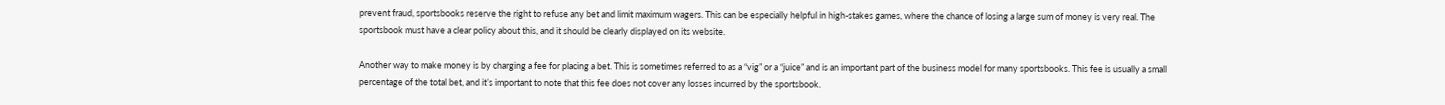prevent fraud, sportsbooks reserve the right to refuse any bet and limit maximum wagers. This can be especially helpful in high-stakes games, where the chance of losing a large sum of money is very real. The sportsbook must have a clear policy about this, and it should be clearly displayed on its website.

Another way to make money is by charging a fee for placing a bet. This is sometimes referred to as a “vig” or a “juice” and is an important part of the business model for many sportsbooks. This fee is usually a small percentage of the total bet, and it’s important to note that this fee does not cover any losses incurred by the sportsbook.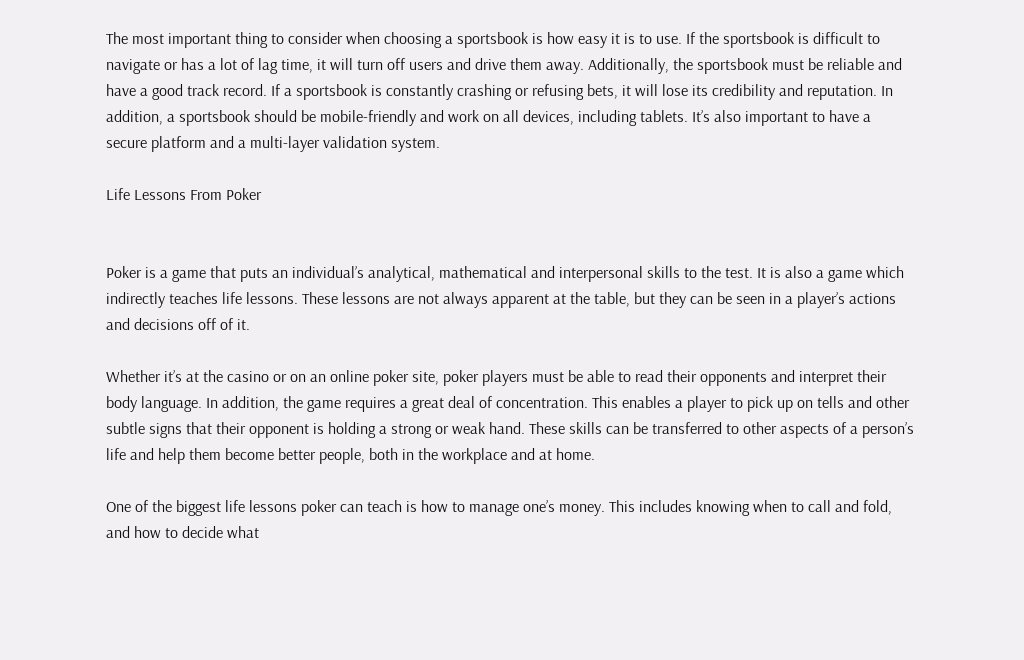The most important thing to consider when choosing a sportsbook is how easy it is to use. If the sportsbook is difficult to navigate or has a lot of lag time, it will turn off users and drive them away. Additionally, the sportsbook must be reliable and have a good track record. If a sportsbook is constantly crashing or refusing bets, it will lose its credibility and reputation. In addition, a sportsbook should be mobile-friendly and work on all devices, including tablets. It’s also important to have a secure platform and a multi-layer validation system.

Life Lessons From Poker


Poker is a game that puts an individual’s analytical, mathematical and interpersonal skills to the test. It is also a game which indirectly teaches life lessons. These lessons are not always apparent at the table, but they can be seen in a player’s actions and decisions off of it.

Whether it’s at the casino or on an online poker site, poker players must be able to read their opponents and interpret their body language. In addition, the game requires a great deal of concentration. This enables a player to pick up on tells and other subtle signs that their opponent is holding a strong or weak hand. These skills can be transferred to other aspects of a person’s life and help them become better people, both in the workplace and at home.

One of the biggest life lessons poker can teach is how to manage one’s money. This includes knowing when to call and fold, and how to decide what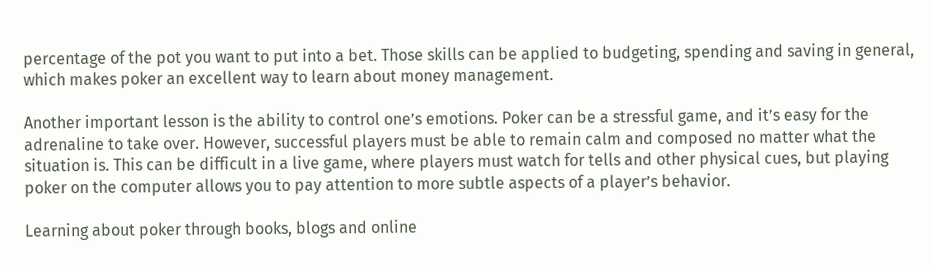percentage of the pot you want to put into a bet. Those skills can be applied to budgeting, spending and saving in general, which makes poker an excellent way to learn about money management.

Another important lesson is the ability to control one’s emotions. Poker can be a stressful game, and it’s easy for the adrenaline to take over. However, successful players must be able to remain calm and composed no matter what the situation is. This can be difficult in a live game, where players must watch for tells and other physical cues, but playing poker on the computer allows you to pay attention to more subtle aspects of a player’s behavior.

Learning about poker through books, blogs and online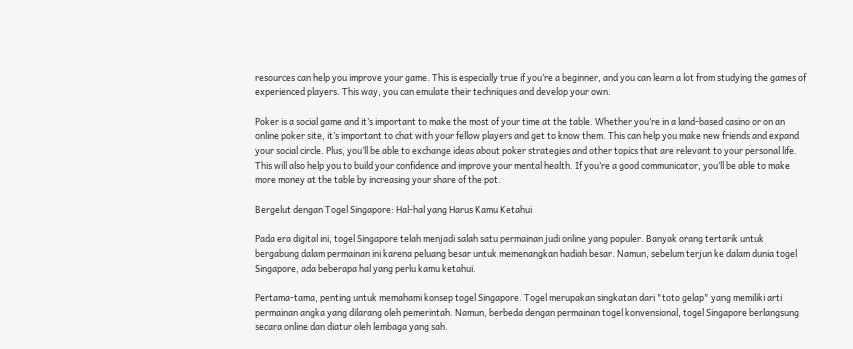resources can help you improve your game. This is especially true if you’re a beginner, and you can learn a lot from studying the games of experienced players. This way, you can emulate their techniques and develop your own.

Poker is a social game and it’s important to make the most of your time at the table. Whether you’re in a land-based casino or on an online poker site, it’s important to chat with your fellow players and get to know them. This can help you make new friends and expand your social circle. Plus, you’ll be able to exchange ideas about poker strategies and other topics that are relevant to your personal life. This will also help you to build your confidence and improve your mental health. If you’re a good communicator, you’ll be able to make more money at the table by increasing your share of the pot.

Bergelut dengan Togel Singapore: Hal-hal yang Harus Kamu Ketahui

Pada era digital ini, togel Singapore telah menjadi salah satu permainan judi online yang populer. Banyak orang tertarik untuk bergabung dalam permainan ini karena peluang besar untuk memenangkan hadiah besar. Namun, sebelum terjun ke dalam dunia togel Singapore, ada beberapa hal yang perlu kamu ketahui.

Pertama-tama, penting untuk memahami konsep togel Singapore. Togel merupakan singkatan dari "toto gelap" yang memiliki arti permainan angka yang dilarang oleh pemerintah. Namun, berbeda dengan permainan togel konvensional, togel Singapore berlangsung secara online dan diatur oleh lembaga yang sah.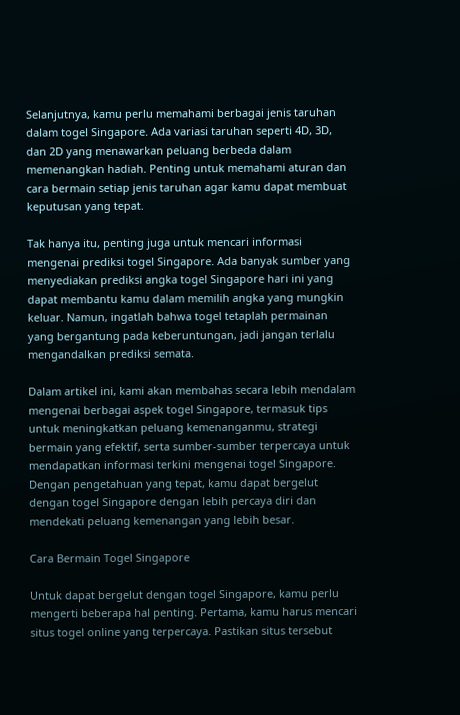Selanjutnya, kamu perlu memahami berbagai jenis taruhan dalam togel Singapore. Ada variasi taruhan seperti 4D, 3D, dan 2D yang menawarkan peluang berbeda dalam memenangkan hadiah. Penting untuk memahami aturan dan cara bermain setiap jenis taruhan agar kamu dapat membuat keputusan yang tepat.

Tak hanya itu, penting juga untuk mencari informasi mengenai prediksi togel Singapore. Ada banyak sumber yang menyediakan prediksi angka togel Singapore hari ini yang dapat membantu kamu dalam memilih angka yang mungkin keluar. Namun, ingatlah bahwa togel tetaplah permainan yang bergantung pada keberuntungan, jadi jangan terlalu mengandalkan prediksi semata.

Dalam artikel ini, kami akan membahas secara lebih mendalam mengenai berbagai aspek togel Singapore, termasuk tips untuk meningkatkan peluang kemenanganmu, strategi bermain yang efektif, serta sumber-sumber terpercaya untuk mendapatkan informasi terkini mengenai togel Singapore. Dengan pengetahuan yang tepat, kamu dapat bergelut dengan togel Singapore dengan lebih percaya diri dan mendekati peluang kemenangan yang lebih besar.

Cara Bermain Togel Singapore

Untuk dapat bergelut dengan togel Singapore, kamu perlu mengerti beberapa hal penting. Pertama, kamu harus mencari situs togel online yang terpercaya. Pastikan situs tersebut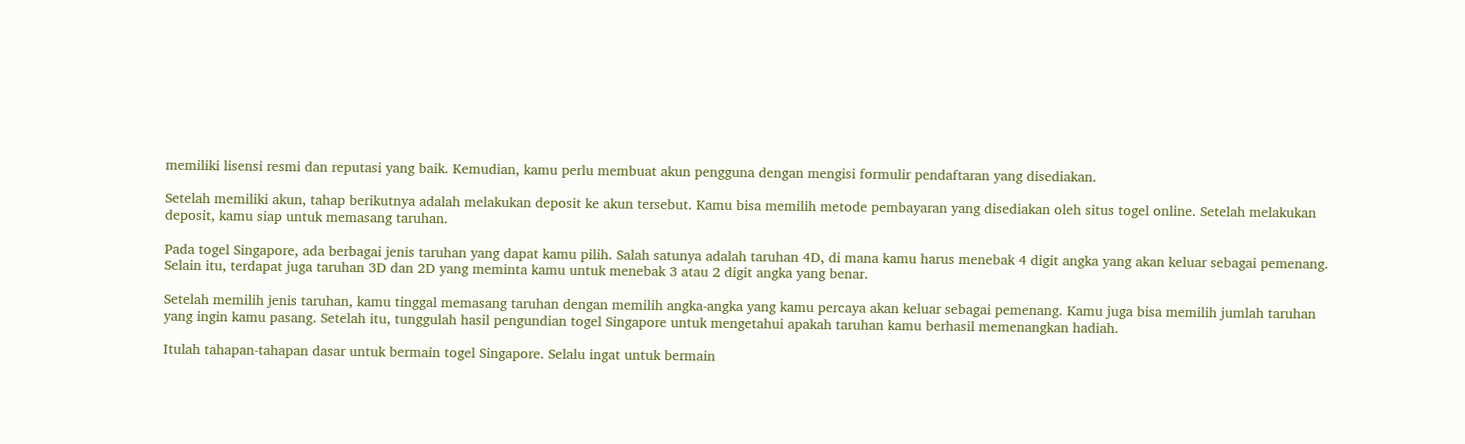memiliki lisensi resmi dan reputasi yang baik. Kemudian, kamu perlu membuat akun pengguna dengan mengisi formulir pendaftaran yang disediakan.

Setelah memiliki akun, tahap berikutnya adalah melakukan deposit ke akun tersebut. Kamu bisa memilih metode pembayaran yang disediakan oleh situs togel online. Setelah melakukan deposit, kamu siap untuk memasang taruhan.

Pada togel Singapore, ada berbagai jenis taruhan yang dapat kamu pilih. Salah satunya adalah taruhan 4D, di mana kamu harus menebak 4 digit angka yang akan keluar sebagai pemenang. Selain itu, terdapat juga taruhan 3D dan 2D yang meminta kamu untuk menebak 3 atau 2 digit angka yang benar.

Setelah memilih jenis taruhan, kamu tinggal memasang taruhan dengan memilih angka-angka yang kamu percaya akan keluar sebagai pemenang. Kamu juga bisa memilih jumlah taruhan yang ingin kamu pasang. Setelah itu, tunggulah hasil pengundian togel Singapore untuk mengetahui apakah taruhan kamu berhasil memenangkan hadiah.

Itulah tahapan-tahapan dasar untuk bermain togel Singapore. Selalu ingat untuk bermain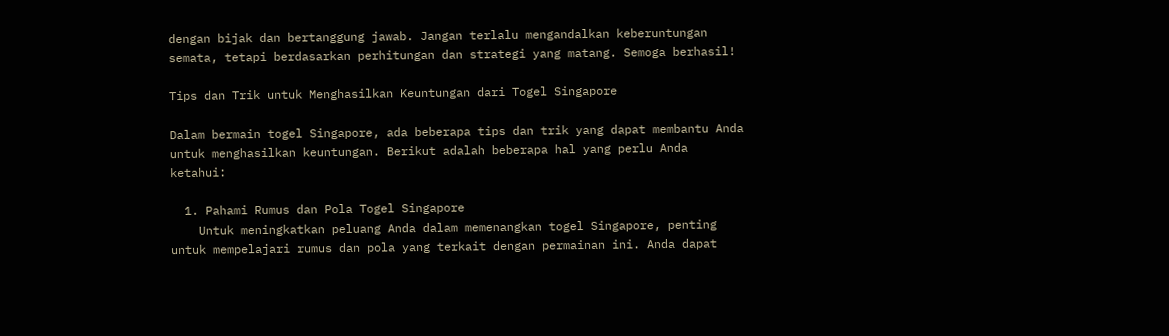dengan bijak dan bertanggung jawab. Jangan terlalu mengandalkan keberuntungan semata, tetapi berdasarkan perhitungan dan strategi yang matang. Semoga berhasil!

Tips dan Trik untuk Menghasilkan Keuntungan dari Togel Singapore

Dalam bermain togel Singapore, ada beberapa tips dan trik yang dapat membantu Anda untuk menghasilkan keuntungan. Berikut adalah beberapa hal yang perlu Anda ketahui:

  1. Pahami Rumus dan Pola Togel Singapore
    Untuk meningkatkan peluang Anda dalam memenangkan togel Singapore, penting untuk mempelajari rumus dan pola yang terkait dengan permainan ini. Anda dapat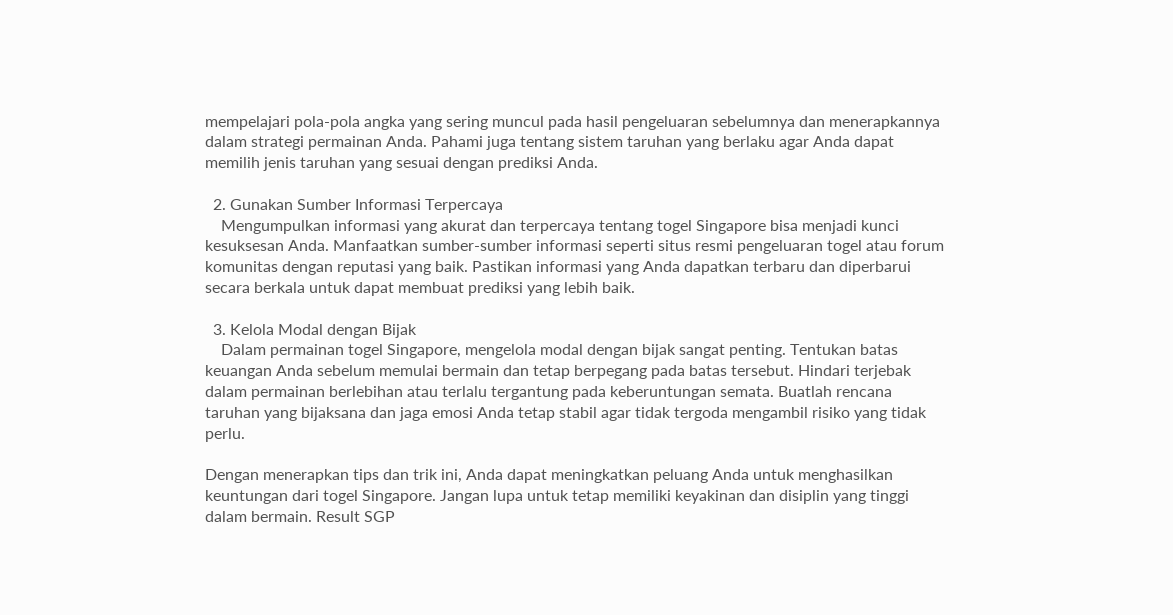mempelajari pola-pola angka yang sering muncul pada hasil pengeluaran sebelumnya dan menerapkannya dalam strategi permainan Anda. Pahami juga tentang sistem taruhan yang berlaku agar Anda dapat memilih jenis taruhan yang sesuai dengan prediksi Anda.

  2. Gunakan Sumber Informasi Terpercaya
    Mengumpulkan informasi yang akurat dan terpercaya tentang togel Singapore bisa menjadi kunci kesuksesan Anda. Manfaatkan sumber-sumber informasi seperti situs resmi pengeluaran togel atau forum komunitas dengan reputasi yang baik. Pastikan informasi yang Anda dapatkan terbaru dan diperbarui secara berkala untuk dapat membuat prediksi yang lebih baik.

  3. Kelola Modal dengan Bijak
    Dalam permainan togel Singapore, mengelola modal dengan bijak sangat penting. Tentukan batas keuangan Anda sebelum memulai bermain dan tetap berpegang pada batas tersebut. Hindari terjebak dalam permainan berlebihan atau terlalu tergantung pada keberuntungan semata. Buatlah rencana taruhan yang bijaksana dan jaga emosi Anda tetap stabil agar tidak tergoda mengambil risiko yang tidak perlu.

Dengan menerapkan tips dan trik ini, Anda dapat meningkatkan peluang Anda untuk menghasilkan keuntungan dari togel Singapore. Jangan lupa untuk tetap memiliki keyakinan dan disiplin yang tinggi dalam bermain. Result SGP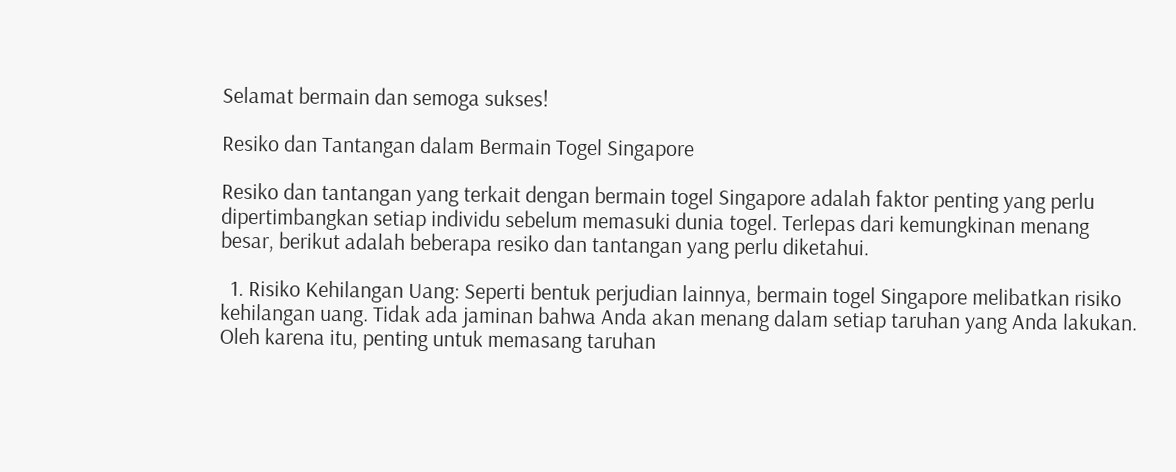Selamat bermain dan semoga sukses!

Resiko dan Tantangan dalam Bermain Togel Singapore

Resiko dan tantangan yang terkait dengan bermain togel Singapore adalah faktor penting yang perlu dipertimbangkan setiap individu sebelum memasuki dunia togel. Terlepas dari kemungkinan menang besar, berikut adalah beberapa resiko dan tantangan yang perlu diketahui.

  1. Risiko Kehilangan Uang: Seperti bentuk perjudian lainnya, bermain togel Singapore melibatkan risiko kehilangan uang. Tidak ada jaminan bahwa Anda akan menang dalam setiap taruhan yang Anda lakukan. Oleh karena itu, penting untuk memasang taruhan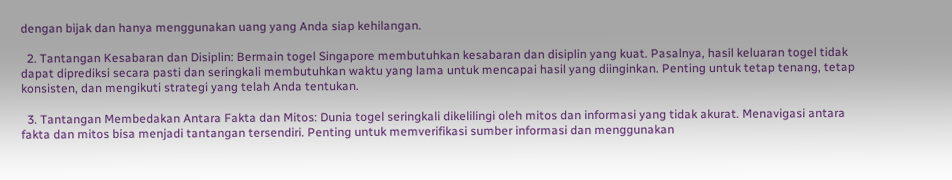dengan bijak dan hanya menggunakan uang yang Anda siap kehilangan.

  2. Tantangan Kesabaran dan Disiplin: Bermain togel Singapore membutuhkan kesabaran dan disiplin yang kuat. Pasalnya, hasil keluaran togel tidak dapat diprediksi secara pasti dan seringkali membutuhkan waktu yang lama untuk mencapai hasil yang diinginkan. Penting untuk tetap tenang, tetap konsisten, dan mengikuti strategi yang telah Anda tentukan.

  3. Tantangan Membedakan Antara Fakta dan Mitos: Dunia togel seringkali dikelilingi oleh mitos dan informasi yang tidak akurat. Menavigasi antara fakta dan mitos bisa menjadi tantangan tersendiri. Penting untuk memverifikasi sumber informasi dan menggunakan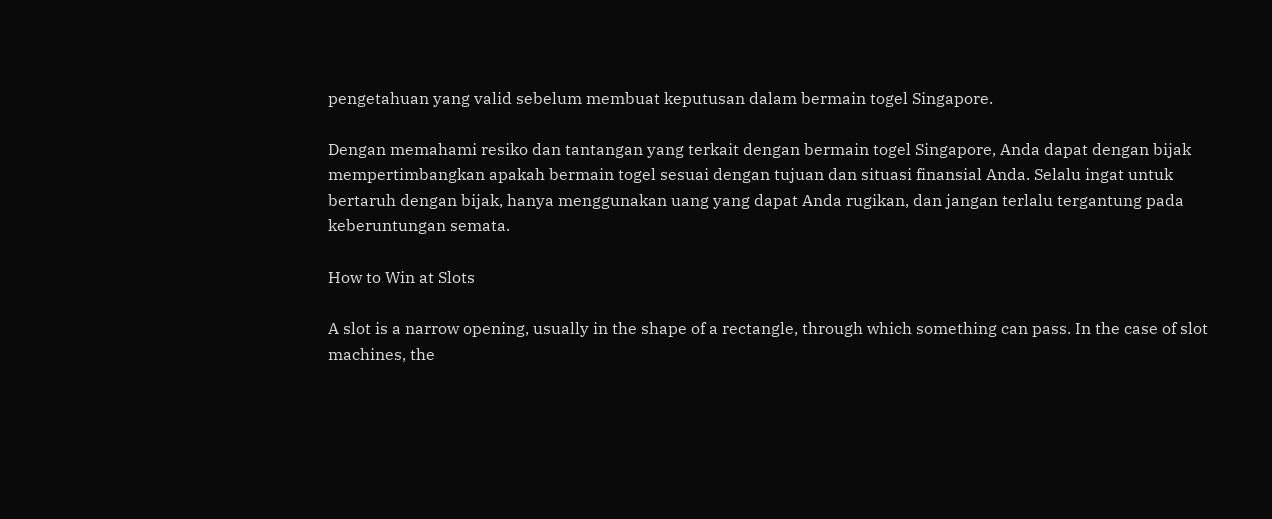pengetahuan yang valid sebelum membuat keputusan dalam bermain togel Singapore.

Dengan memahami resiko dan tantangan yang terkait dengan bermain togel Singapore, Anda dapat dengan bijak mempertimbangkan apakah bermain togel sesuai dengan tujuan dan situasi finansial Anda. Selalu ingat untuk bertaruh dengan bijak, hanya menggunakan uang yang dapat Anda rugikan, dan jangan terlalu tergantung pada keberuntungan semata.

How to Win at Slots

A slot is a narrow opening, usually in the shape of a rectangle, through which something can pass. In the case of slot machines, the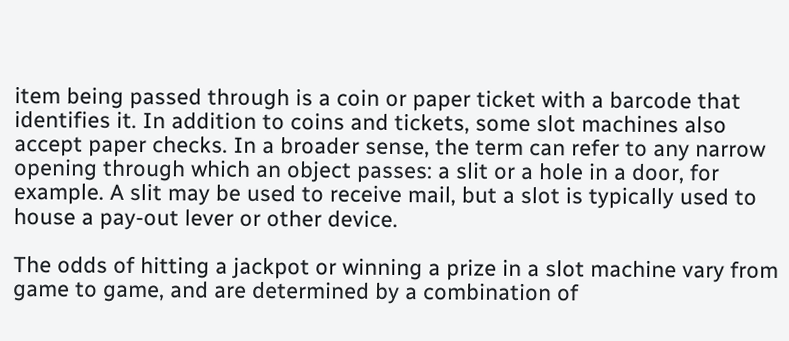item being passed through is a coin or paper ticket with a barcode that identifies it. In addition to coins and tickets, some slot machines also accept paper checks. In a broader sense, the term can refer to any narrow opening through which an object passes: a slit or a hole in a door, for example. A slit may be used to receive mail, but a slot is typically used to house a pay-out lever or other device.

The odds of hitting a jackpot or winning a prize in a slot machine vary from game to game, and are determined by a combination of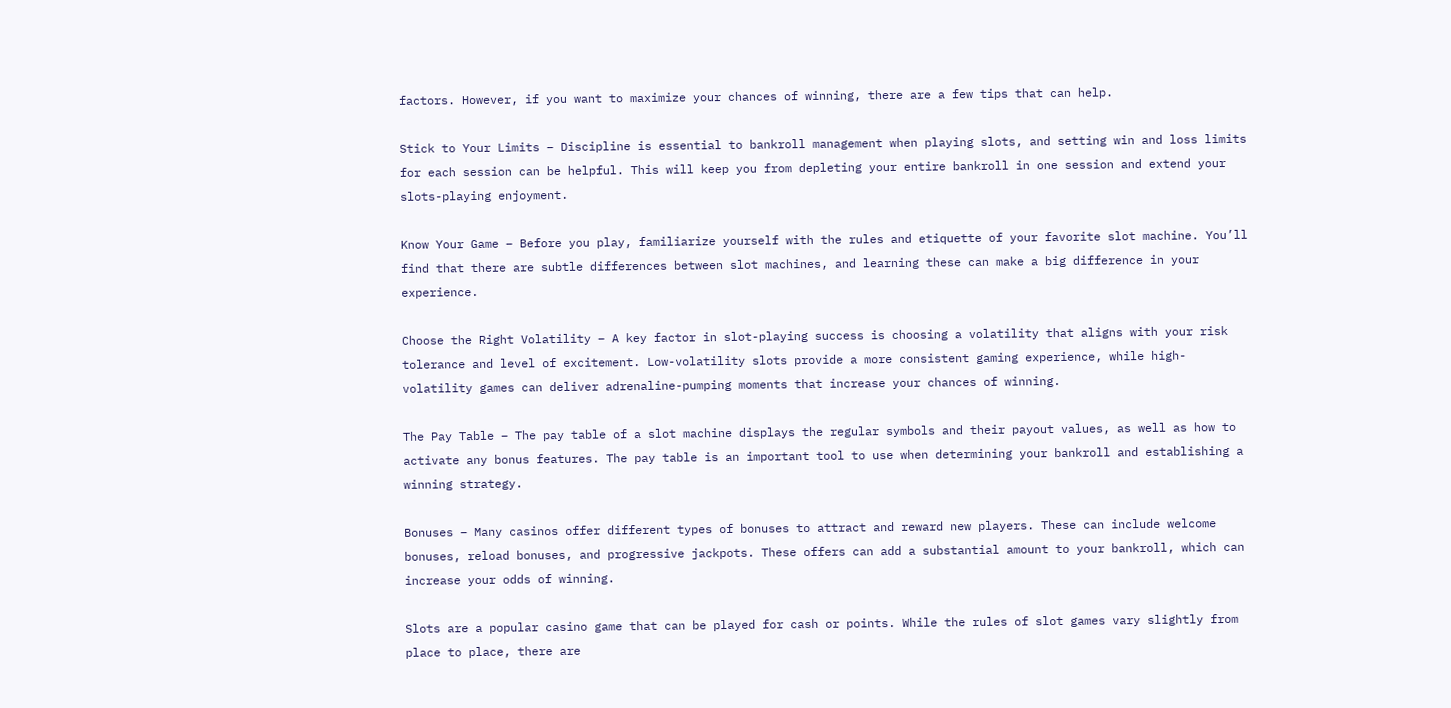factors. However, if you want to maximize your chances of winning, there are a few tips that can help.

Stick to Your Limits – Discipline is essential to bankroll management when playing slots, and setting win and loss limits for each session can be helpful. This will keep you from depleting your entire bankroll in one session and extend your slots-playing enjoyment.

Know Your Game – Before you play, familiarize yourself with the rules and etiquette of your favorite slot machine. You’ll find that there are subtle differences between slot machines, and learning these can make a big difference in your experience.

Choose the Right Volatility – A key factor in slot-playing success is choosing a volatility that aligns with your risk tolerance and level of excitement. Low-volatility slots provide a more consistent gaming experience, while high-volatility games can deliver adrenaline-pumping moments that increase your chances of winning.

The Pay Table – The pay table of a slot machine displays the regular symbols and their payout values, as well as how to activate any bonus features. The pay table is an important tool to use when determining your bankroll and establishing a winning strategy.

Bonuses – Many casinos offer different types of bonuses to attract and reward new players. These can include welcome bonuses, reload bonuses, and progressive jackpots. These offers can add a substantial amount to your bankroll, which can increase your odds of winning.

Slots are a popular casino game that can be played for cash or points. While the rules of slot games vary slightly from place to place, there are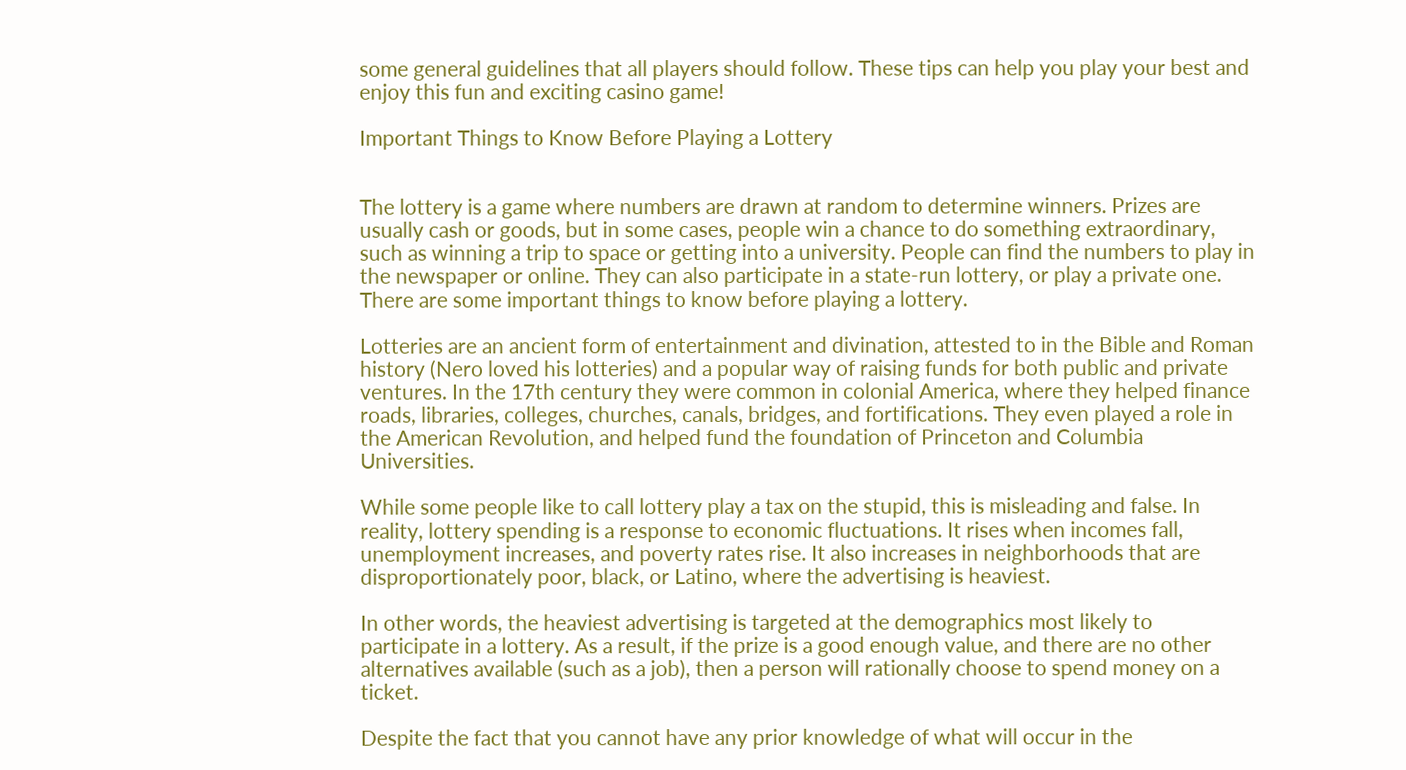some general guidelines that all players should follow. These tips can help you play your best and enjoy this fun and exciting casino game!

Important Things to Know Before Playing a Lottery


The lottery is a game where numbers are drawn at random to determine winners. Prizes are usually cash or goods, but in some cases, people win a chance to do something extraordinary, such as winning a trip to space or getting into a university. People can find the numbers to play in the newspaper or online. They can also participate in a state-run lottery, or play a private one. There are some important things to know before playing a lottery.

Lotteries are an ancient form of entertainment and divination, attested to in the Bible and Roman history (Nero loved his lotteries) and a popular way of raising funds for both public and private ventures. In the 17th century they were common in colonial America, where they helped finance roads, libraries, colleges, churches, canals, bridges, and fortifications. They even played a role in the American Revolution, and helped fund the foundation of Princeton and Columbia Universities.

While some people like to call lottery play a tax on the stupid, this is misleading and false. In reality, lottery spending is a response to economic fluctuations. It rises when incomes fall, unemployment increases, and poverty rates rise. It also increases in neighborhoods that are disproportionately poor, black, or Latino, where the advertising is heaviest.

In other words, the heaviest advertising is targeted at the demographics most likely to participate in a lottery. As a result, if the prize is a good enough value, and there are no other alternatives available (such as a job), then a person will rationally choose to spend money on a ticket.

Despite the fact that you cannot have any prior knowledge of what will occur in the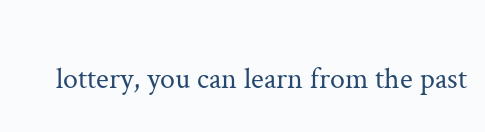lottery, you can learn from the past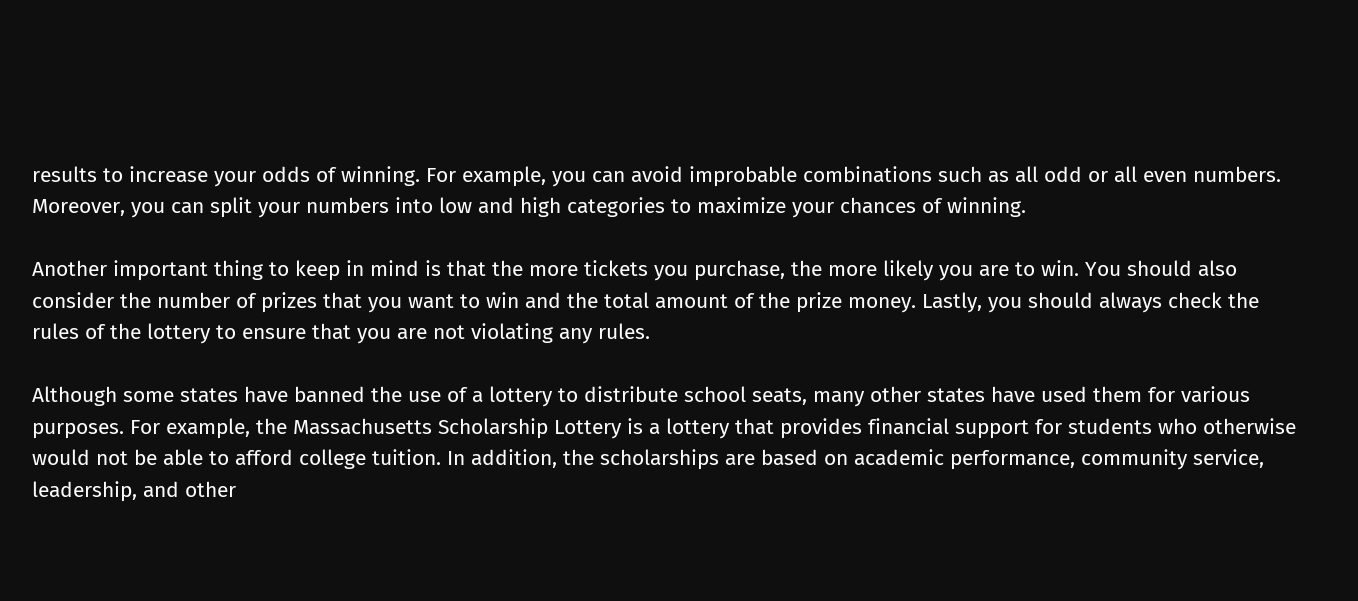results to increase your odds of winning. For example, you can avoid improbable combinations such as all odd or all even numbers. Moreover, you can split your numbers into low and high categories to maximize your chances of winning.

Another important thing to keep in mind is that the more tickets you purchase, the more likely you are to win. You should also consider the number of prizes that you want to win and the total amount of the prize money. Lastly, you should always check the rules of the lottery to ensure that you are not violating any rules.

Although some states have banned the use of a lottery to distribute school seats, many other states have used them for various purposes. For example, the Massachusetts Scholarship Lottery is a lottery that provides financial support for students who otherwise would not be able to afford college tuition. In addition, the scholarships are based on academic performance, community service, leadership, and other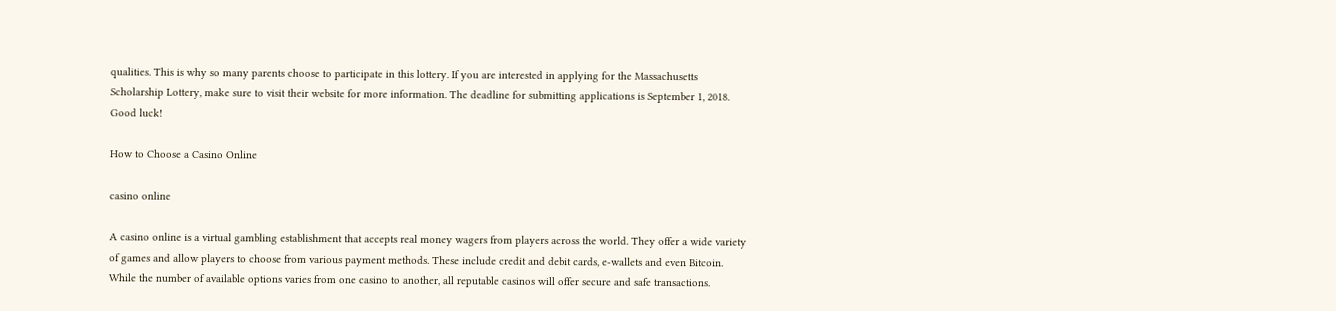qualities. This is why so many parents choose to participate in this lottery. If you are interested in applying for the Massachusetts Scholarship Lottery, make sure to visit their website for more information. The deadline for submitting applications is September 1, 2018. Good luck!

How to Choose a Casino Online

casino online

A casino online is a virtual gambling establishment that accepts real money wagers from players across the world. They offer a wide variety of games and allow players to choose from various payment methods. These include credit and debit cards, e-wallets and even Bitcoin. While the number of available options varies from one casino to another, all reputable casinos will offer secure and safe transactions.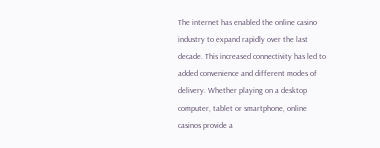The internet has enabled the online casino industry to expand rapidly over the last decade. This increased connectivity has led to added convenience and different modes of delivery. Whether playing on a desktop computer, tablet or smartphone, online casinos provide a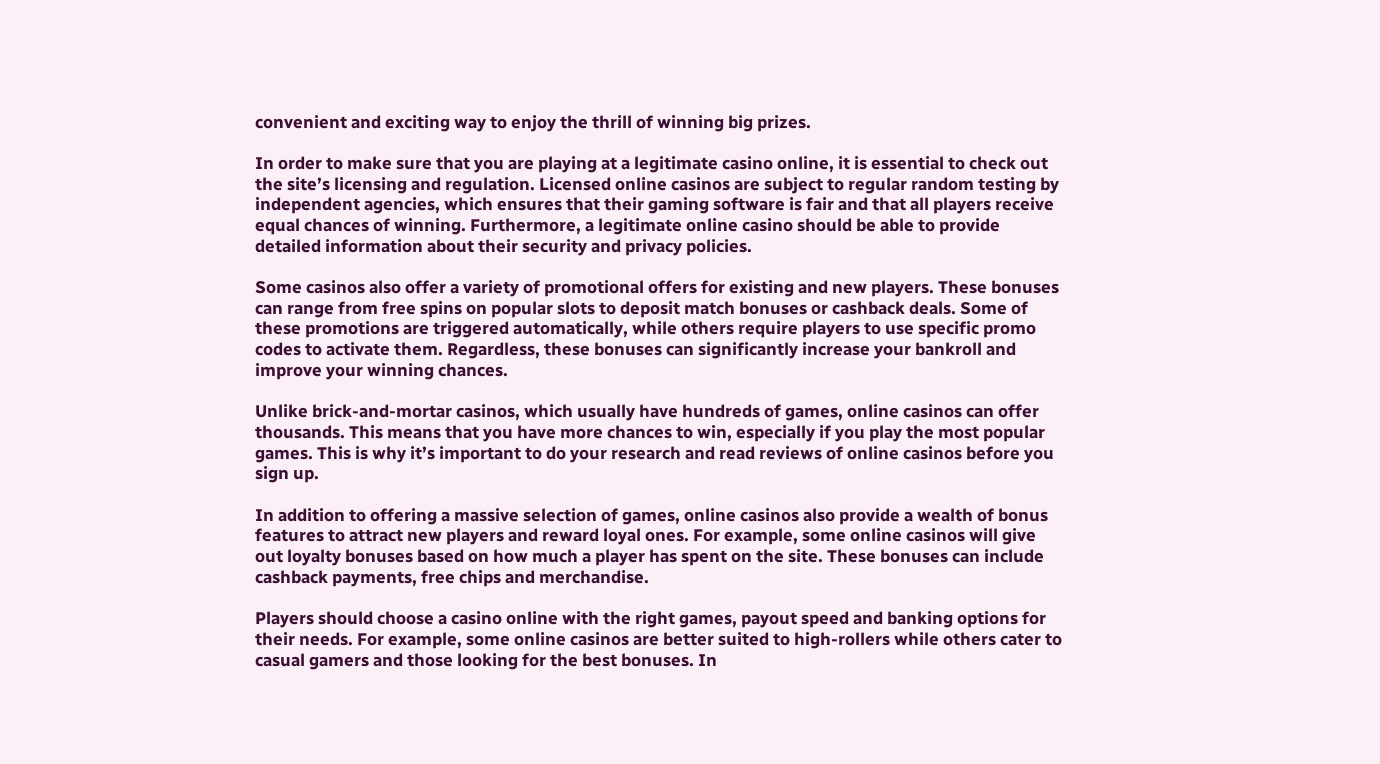convenient and exciting way to enjoy the thrill of winning big prizes.

In order to make sure that you are playing at a legitimate casino online, it is essential to check out the site’s licensing and regulation. Licensed online casinos are subject to regular random testing by independent agencies, which ensures that their gaming software is fair and that all players receive equal chances of winning. Furthermore, a legitimate online casino should be able to provide detailed information about their security and privacy policies.

Some casinos also offer a variety of promotional offers for existing and new players. These bonuses can range from free spins on popular slots to deposit match bonuses or cashback deals. Some of these promotions are triggered automatically, while others require players to use specific promo codes to activate them. Regardless, these bonuses can significantly increase your bankroll and improve your winning chances.

Unlike brick-and-mortar casinos, which usually have hundreds of games, online casinos can offer thousands. This means that you have more chances to win, especially if you play the most popular games. This is why it’s important to do your research and read reviews of online casinos before you sign up.

In addition to offering a massive selection of games, online casinos also provide a wealth of bonus features to attract new players and reward loyal ones. For example, some online casinos will give out loyalty bonuses based on how much a player has spent on the site. These bonuses can include cashback payments, free chips and merchandise.

Players should choose a casino online with the right games, payout speed and banking options for their needs. For example, some online casinos are better suited to high-rollers while others cater to casual gamers and those looking for the best bonuses. In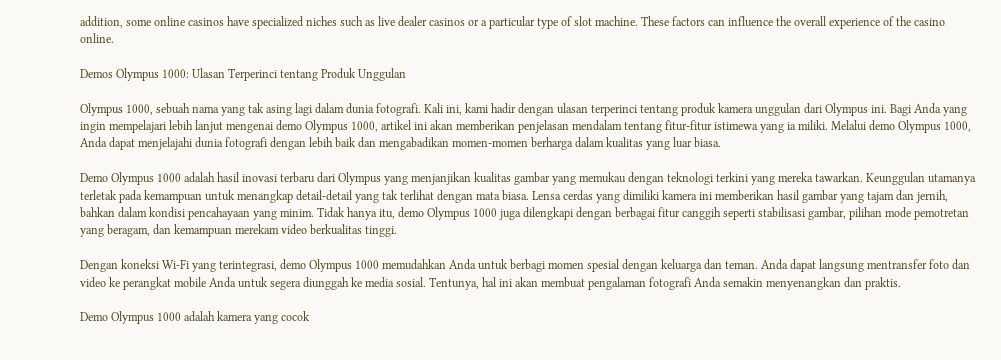addition, some online casinos have specialized niches such as live dealer casinos or a particular type of slot machine. These factors can influence the overall experience of the casino online.

Demos Olympus 1000: Ulasan Terperinci tentang Produk Unggulan

Olympus 1000, sebuah nama yang tak asing lagi dalam dunia fotografi. Kali ini, kami hadir dengan ulasan terperinci tentang produk kamera unggulan dari Olympus ini. Bagi Anda yang ingin mempelajari lebih lanjut mengenai demo Olympus 1000, artikel ini akan memberikan penjelasan mendalam tentang fitur-fitur istimewa yang ia miliki. Melalui demo Olympus 1000, Anda dapat menjelajahi dunia fotografi dengan lebih baik dan mengabadikan momen-momen berharga dalam kualitas yang luar biasa.

Demo Olympus 1000 adalah hasil inovasi terbaru dari Olympus yang menjanjikan kualitas gambar yang memukau dengan teknologi terkini yang mereka tawarkan. Keunggulan utamanya terletak pada kemampuan untuk menangkap detail-detail yang tak terlihat dengan mata biasa. Lensa cerdas yang dimiliki kamera ini memberikan hasil gambar yang tajam dan jernih, bahkan dalam kondisi pencahayaan yang minim. Tidak hanya itu, demo Olympus 1000 juga dilengkapi dengan berbagai fitur canggih seperti stabilisasi gambar, pilihan mode pemotretan yang beragam, dan kemampuan merekam video berkualitas tinggi.

Dengan koneksi Wi-Fi yang terintegrasi, demo Olympus 1000 memudahkan Anda untuk berbagi momen spesial dengan keluarga dan teman. Anda dapat langsung mentransfer foto dan video ke perangkat mobile Anda untuk segera diunggah ke media sosial. Tentunya, hal ini akan membuat pengalaman fotografi Anda semakin menyenangkan dan praktis.

Demo Olympus 1000 adalah kamera yang cocok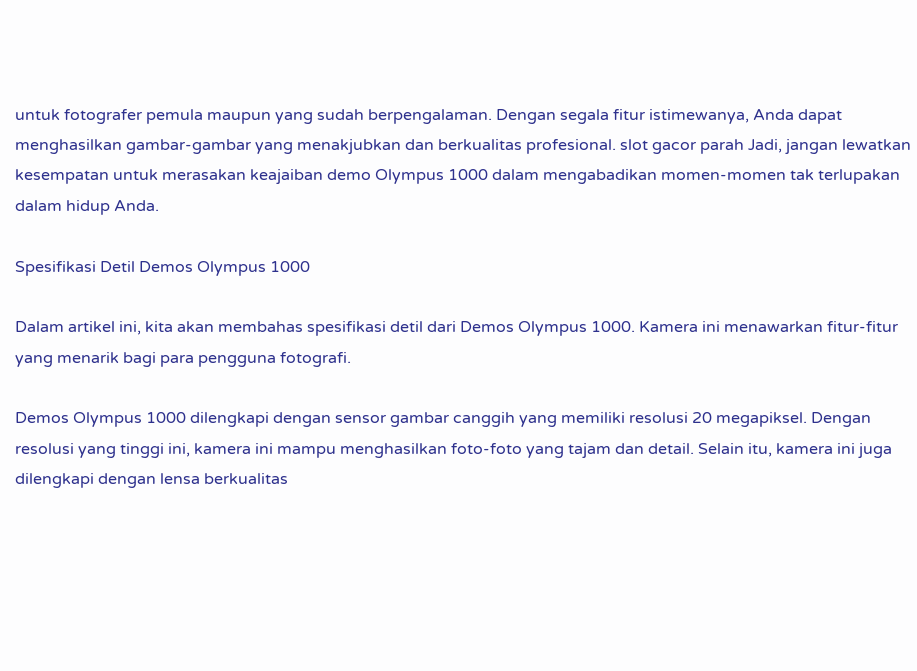untuk fotografer pemula maupun yang sudah berpengalaman. Dengan segala fitur istimewanya, Anda dapat menghasilkan gambar-gambar yang menakjubkan dan berkualitas profesional. slot gacor parah Jadi, jangan lewatkan kesempatan untuk merasakan keajaiban demo Olympus 1000 dalam mengabadikan momen-momen tak terlupakan dalam hidup Anda.

Spesifikasi Detil Demos Olympus 1000

Dalam artikel ini, kita akan membahas spesifikasi detil dari Demos Olympus 1000. Kamera ini menawarkan fitur-fitur yang menarik bagi para pengguna fotografi.

Demos Olympus 1000 dilengkapi dengan sensor gambar canggih yang memiliki resolusi 20 megapiksel. Dengan resolusi yang tinggi ini, kamera ini mampu menghasilkan foto-foto yang tajam dan detail. Selain itu, kamera ini juga dilengkapi dengan lensa berkualitas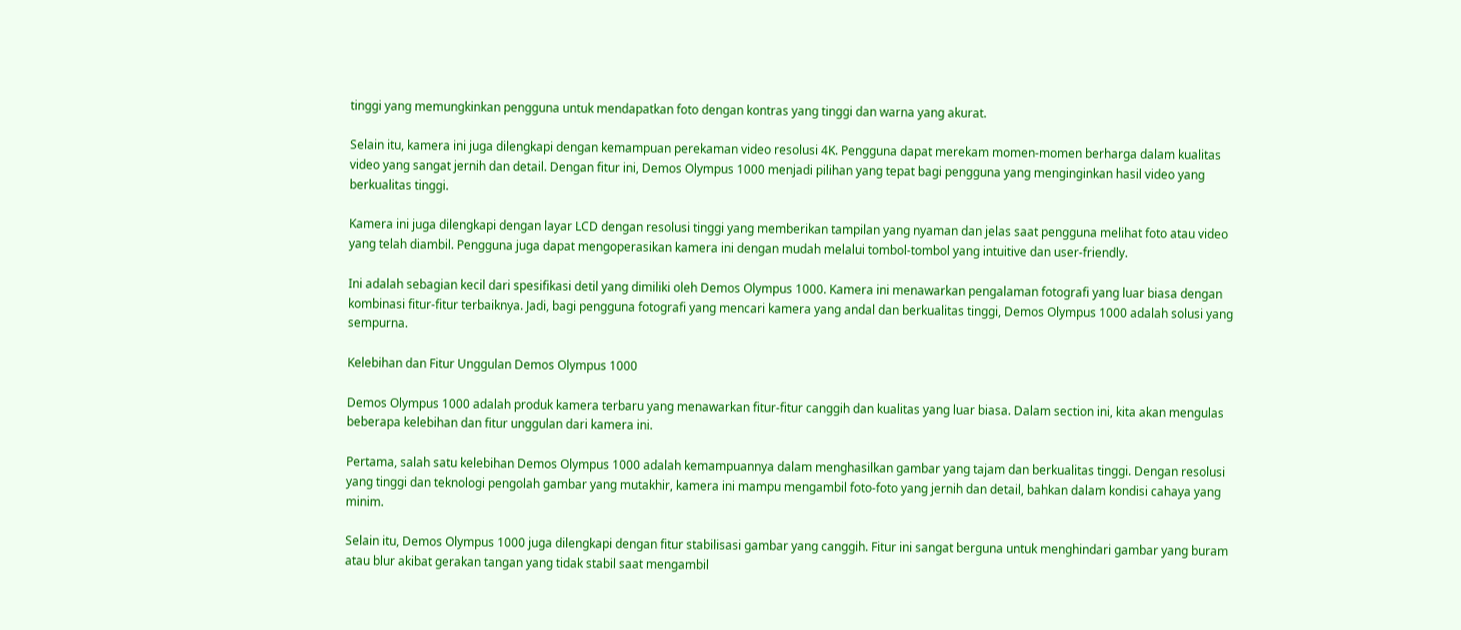tinggi yang memungkinkan pengguna untuk mendapatkan foto dengan kontras yang tinggi dan warna yang akurat.

Selain itu, kamera ini juga dilengkapi dengan kemampuan perekaman video resolusi 4K. Pengguna dapat merekam momen-momen berharga dalam kualitas video yang sangat jernih dan detail. Dengan fitur ini, Demos Olympus 1000 menjadi pilihan yang tepat bagi pengguna yang menginginkan hasil video yang berkualitas tinggi.

Kamera ini juga dilengkapi dengan layar LCD dengan resolusi tinggi yang memberikan tampilan yang nyaman dan jelas saat pengguna melihat foto atau video yang telah diambil. Pengguna juga dapat mengoperasikan kamera ini dengan mudah melalui tombol-tombol yang intuitive dan user-friendly.

Ini adalah sebagian kecil dari spesifikasi detil yang dimiliki oleh Demos Olympus 1000. Kamera ini menawarkan pengalaman fotografi yang luar biasa dengan kombinasi fitur-fitur terbaiknya. Jadi, bagi pengguna fotografi yang mencari kamera yang andal dan berkualitas tinggi, Demos Olympus 1000 adalah solusi yang sempurna.

Kelebihan dan Fitur Unggulan Demos Olympus 1000

Demos Olympus 1000 adalah produk kamera terbaru yang menawarkan fitur-fitur canggih dan kualitas yang luar biasa. Dalam section ini, kita akan mengulas beberapa kelebihan dan fitur unggulan dari kamera ini.

Pertama, salah satu kelebihan Demos Olympus 1000 adalah kemampuannya dalam menghasilkan gambar yang tajam dan berkualitas tinggi. Dengan resolusi yang tinggi dan teknologi pengolah gambar yang mutakhir, kamera ini mampu mengambil foto-foto yang jernih dan detail, bahkan dalam kondisi cahaya yang minim.

Selain itu, Demos Olympus 1000 juga dilengkapi dengan fitur stabilisasi gambar yang canggih. Fitur ini sangat berguna untuk menghindari gambar yang buram atau blur akibat gerakan tangan yang tidak stabil saat mengambil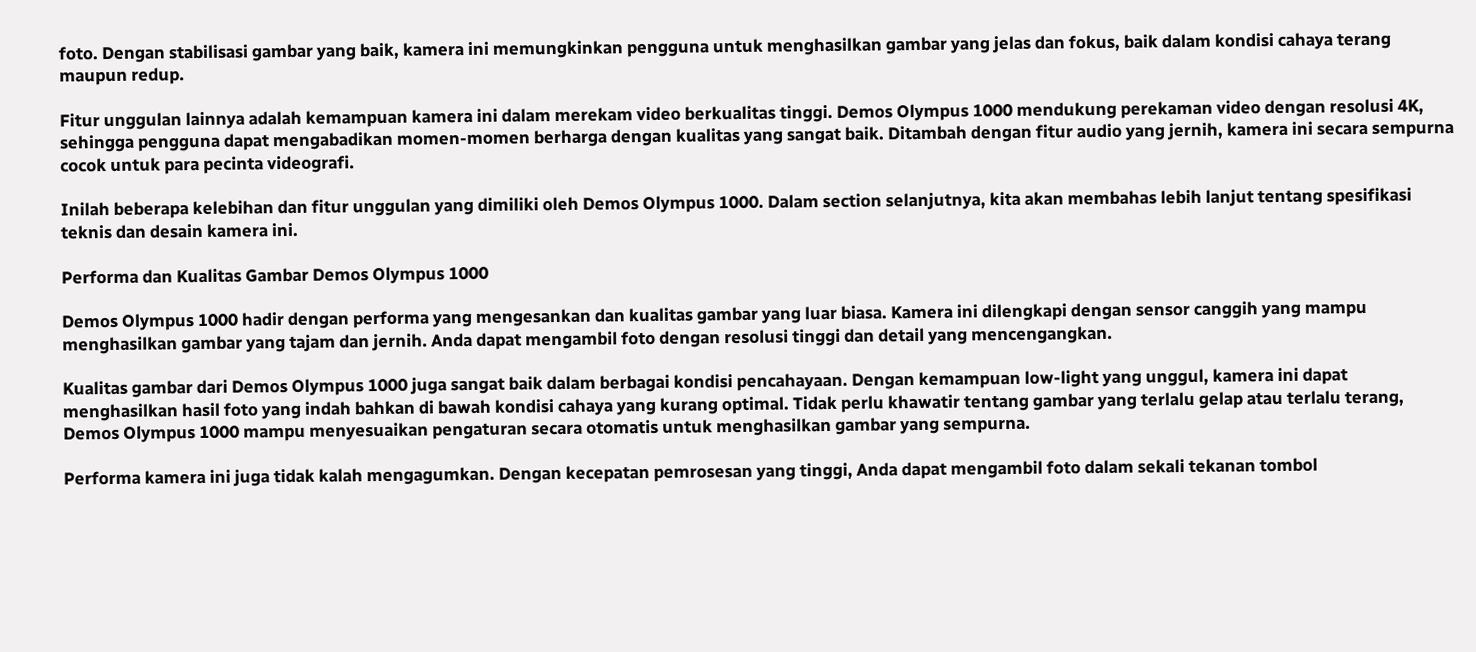foto. Dengan stabilisasi gambar yang baik, kamera ini memungkinkan pengguna untuk menghasilkan gambar yang jelas dan fokus, baik dalam kondisi cahaya terang maupun redup.

Fitur unggulan lainnya adalah kemampuan kamera ini dalam merekam video berkualitas tinggi. Demos Olympus 1000 mendukung perekaman video dengan resolusi 4K, sehingga pengguna dapat mengabadikan momen-momen berharga dengan kualitas yang sangat baik. Ditambah dengan fitur audio yang jernih, kamera ini secara sempurna cocok untuk para pecinta videografi.

Inilah beberapa kelebihan dan fitur unggulan yang dimiliki oleh Demos Olympus 1000. Dalam section selanjutnya, kita akan membahas lebih lanjut tentang spesifikasi teknis dan desain kamera ini.

Performa dan Kualitas Gambar Demos Olympus 1000

Demos Olympus 1000 hadir dengan performa yang mengesankan dan kualitas gambar yang luar biasa. Kamera ini dilengkapi dengan sensor canggih yang mampu menghasilkan gambar yang tajam dan jernih. Anda dapat mengambil foto dengan resolusi tinggi dan detail yang mencengangkan.

Kualitas gambar dari Demos Olympus 1000 juga sangat baik dalam berbagai kondisi pencahayaan. Dengan kemampuan low-light yang unggul, kamera ini dapat menghasilkan hasil foto yang indah bahkan di bawah kondisi cahaya yang kurang optimal. Tidak perlu khawatir tentang gambar yang terlalu gelap atau terlalu terang, Demos Olympus 1000 mampu menyesuaikan pengaturan secara otomatis untuk menghasilkan gambar yang sempurna.

Performa kamera ini juga tidak kalah mengagumkan. Dengan kecepatan pemrosesan yang tinggi, Anda dapat mengambil foto dalam sekali tekanan tombol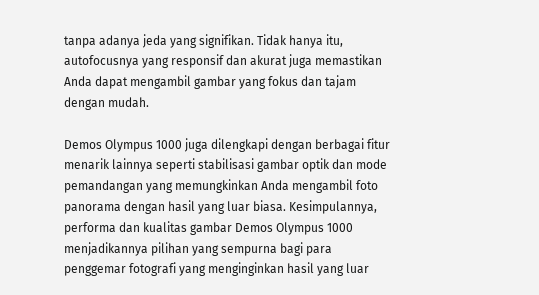tanpa adanya jeda yang signifikan. Tidak hanya itu, autofocusnya yang responsif dan akurat juga memastikan Anda dapat mengambil gambar yang fokus dan tajam dengan mudah.

Demos Olympus 1000 juga dilengkapi dengan berbagai fitur menarik lainnya seperti stabilisasi gambar optik dan mode pemandangan yang memungkinkan Anda mengambil foto panorama dengan hasil yang luar biasa. Kesimpulannya, performa dan kualitas gambar Demos Olympus 1000 menjadikannya pilihan yang sempurna bagi para penggemar fotografi yang menginginkan hasil yang luar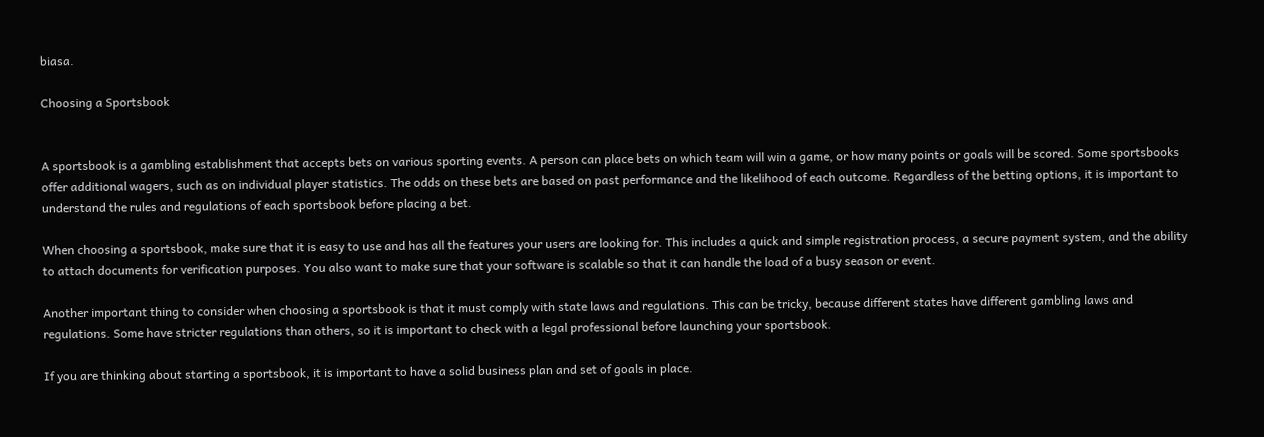biasa.

Choosing a Sportsbook


A sportsbook is a gambling establishment that accepts bets on various sporting events. A person can place bets on which team will win a game, or how many points or goals will be scored. Some sportsbooks offer additional wagers, such as on individual player statistics. The odds on these bets are based on past performance and the likelihood of each outcome. Regardless of the betting options, it is important to understand the rules and regulations of each sportsbook before placing a bet.

When choosing a sportsbook, make sure that it is easy to use and has all the features your users are looking for. This includes a quick and simple registration process, a secure payment system, and the ability to attach documents for verification purposes. You also want to make sure that your software is scalable so that it can handle the load of a busy season or event.

Another important thing to consider when choosing a sportsbook is that it must comply with state laws and regulations. This can be tricky, because different states have different gambling laws and regulations. Some have stricter regulations than others, so it is important to check with a legal professional before launching your sportsbook.

If you are thinking about starting a sportsbook, it is important to have a solid business plan and set of goals in place.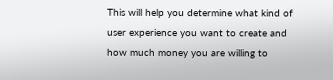This will help you determine what kind of user experience you want to create and how much money you are willing to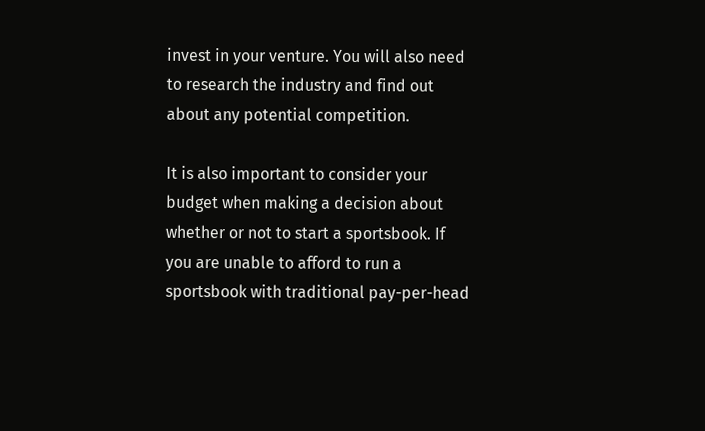invest in your venture. You will also need to research the industry and find out about any potential competition.

It is also important to consider your budget when making a decision about whether or not to start a sportsbook. If you are unable to afford to run a sportsbook with traditional pay-per-head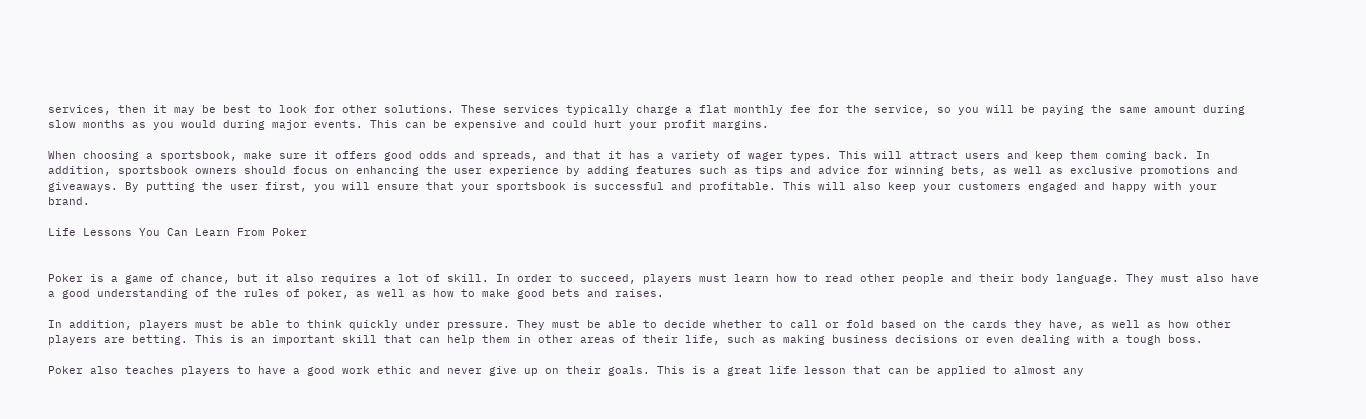services, then it may be best to look for other solutions. These services typically charge a flat monthly fee for the service, so you will be paying the same amount during slow months as you would during major events. This can be expensive and could hurt your profit margins.

When choosing a sportsbook, make sure it offers good odds and spreads, and that it has a variety of wager types. This will attract users and keep them coming back. In addition, sportsbook owners should focus on enhancing the user experience by adding features such as tips and advice for winning bets, as well as exclusive promotions and giveaways. By putting the user first, you will ensure that your sportsbook is successful and profitable. This will also keep your customers engaged and happy with your brand.

Life Lessons You Can Learn From Poker


Poker is a game of chance, but it also requires a lot of skill. In order to succeed, players must learn how to read other people and their body language. They must also have a good understanding of the rules of poker, as well as how to make good bets and raises.

In addition, players must be able to think quickly under pressure. They must be able to decide whether to call or fold based on the cards they have, as well as how other players are betting. This is an important skill that can help them in other areas of their life, such as making business decisions or even dealing with a tough boss.

Poker also teaches players to have a good work ethic and never give up on their goals. This is a great life lesson that can be applied to almost any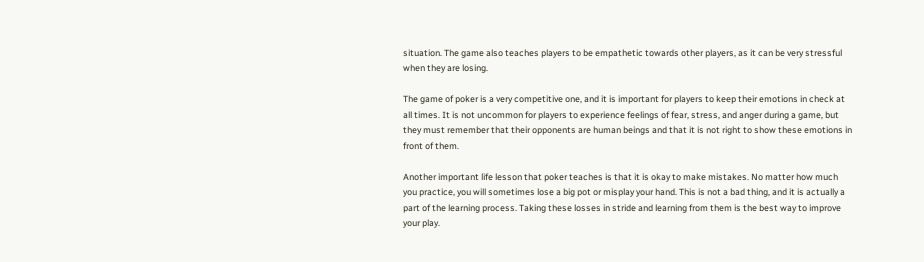situation. The game also teaches players to be empathetic towards other players, as it can be very stressful when they are losing.

The game of poker is a very competitive one, and it is important for players to keep their emotions in check at all times. It is not uncommon for players to experience feelings of fear, stress, and anger during a game, but they must remember that their opponents are human beings and that it is not right to show these emotions in front of them.

Another important life lesson that poker teaches is that it is okay to make mistakes. No matter how much you practice, you will sometimes lose a big pot or misplay your hand. This is not a bad thing, and it is actually a part of the learning process. Taking these losses in stride and learning from them is the best way to improve your play.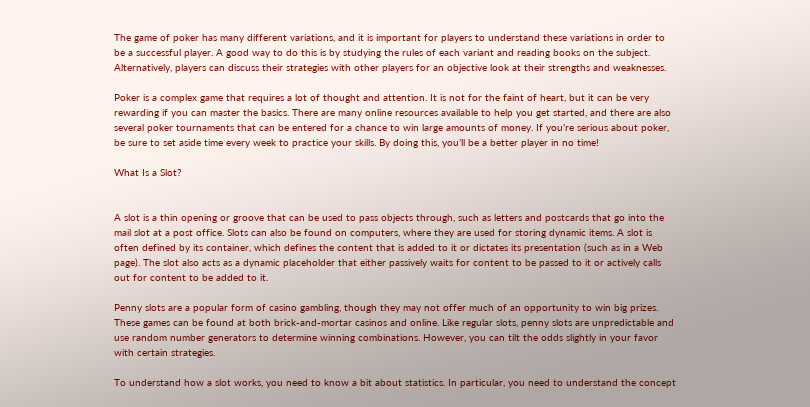The game of poker has many different variations, and it is important for players to understand these variations in order to be a successful player. A good way to do this is by studying the rules of each variant and reading books on the subject. Alternatively, players can discuss their strategies with other players for an objective look at their strengths and weaknesses.

Poker is a complex game that requires a lot of thought and attention. It is not for the faint of heart, but it can be very rewarding if you can master the basics. There are many online resources available to help you get started, and there are also several poker tournaments that can be entered for a chance to win large amounts of money. If you’re serious about poker, be sure to set aside time every week to practice your skills. By doing this, you’ll be a better player in no time!

What Is a Slot?


A slot is a thin opening or groove that can be used to pass objects through, such as letters and postcards that go into the mail slot at a post office. Slots can also be found on computers, where they are used for storing dynamic items. A slot is often defined by its container, which defines the content that is added to it or dictates its presentation (such as in a Web page). The slot also acts as a dynamic placeholder that either passively waits for content to be passed to it or actively calls out for content to be added to it.

Penny slots are a popular form of casino gambling, though they may not offer much of an opportunity to win big prizes. These games can be found at both brick-and-mortar casinos and online. Like regular slots, penny slots are unpredictable and use random number generators to determine winning combinations. However, you can tilt the odds slightly in your favor with certain strategies.

To understand how a slot works, you need to know a bit about statistics. In particular, you need to understand the concept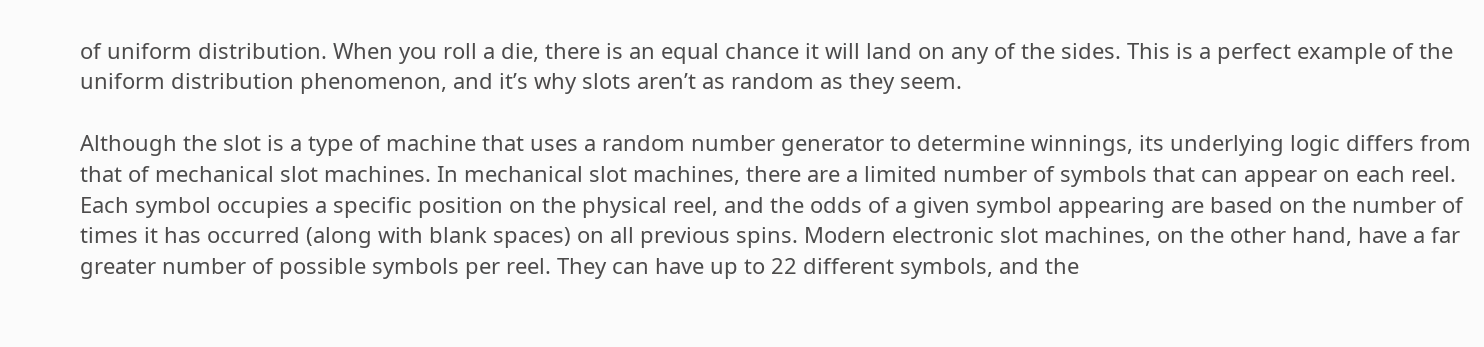of uniform distribution. When you roll a die, there is an equal chance it will land on any of the sides. This is a perfect example of the uniform distribution phenomenon, and it’s why slots aren’t as random as they seem.

Although the slot is a type of machine that uses a random number generator to determine winnings, its underlying logic differs from that of mechanical slot machines. In mechanical slot machines, there are a limited number of symbols that can appear on each reel. Each symbol occupies a specific position on the physical reel, and the odds of a given symbol appearing are based on the number of times it has occurred (along with blank spaces) on all previous spins. Modern electronic slot machines, on the other hand, have a far greater number of possible symbols per reel. They can have up to 22 different symbols, and the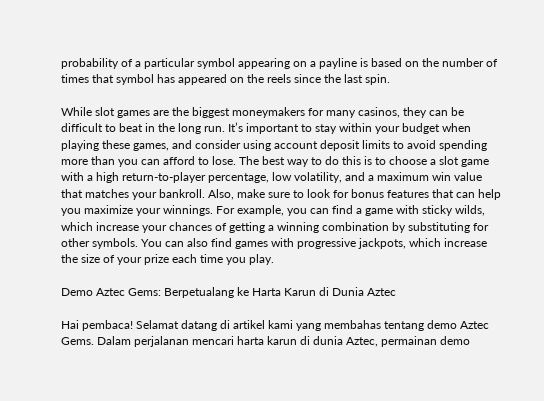probability of a particular symbol appearing on a payline is based on the number of times that symbol has appeared on the reels since the last spin.

While slot games are the biggest moneymakers for many casinos, they can be difficult to beat in the long run. It’s important to stay within your budget when playing these games, and consider using account deposit limits to avoid spending more than you can afford to lose. The best way to do this is to choose a slot game with a high return-to-player percentage, low volatility, and a maximum win value that matches your bankroll. Also, make sure to look for bonus features that can help you maximize your winnings. For example, you can find a game with sticky wilds, which increase your chances of getting a winning combination by substituting for other symbols. You can also find games with progressive jackpots, which increase the size of your prize each time you play.

Demo Aztec Gems: Berpetualang ke Harta Karun di Dunia Aztec

Hai pembaca! Selamat datang di artikel kami yang membahas tentang demo Aztec Gems. Dalam perjalanan mencari harta karun di dunia Aztec, permainan demo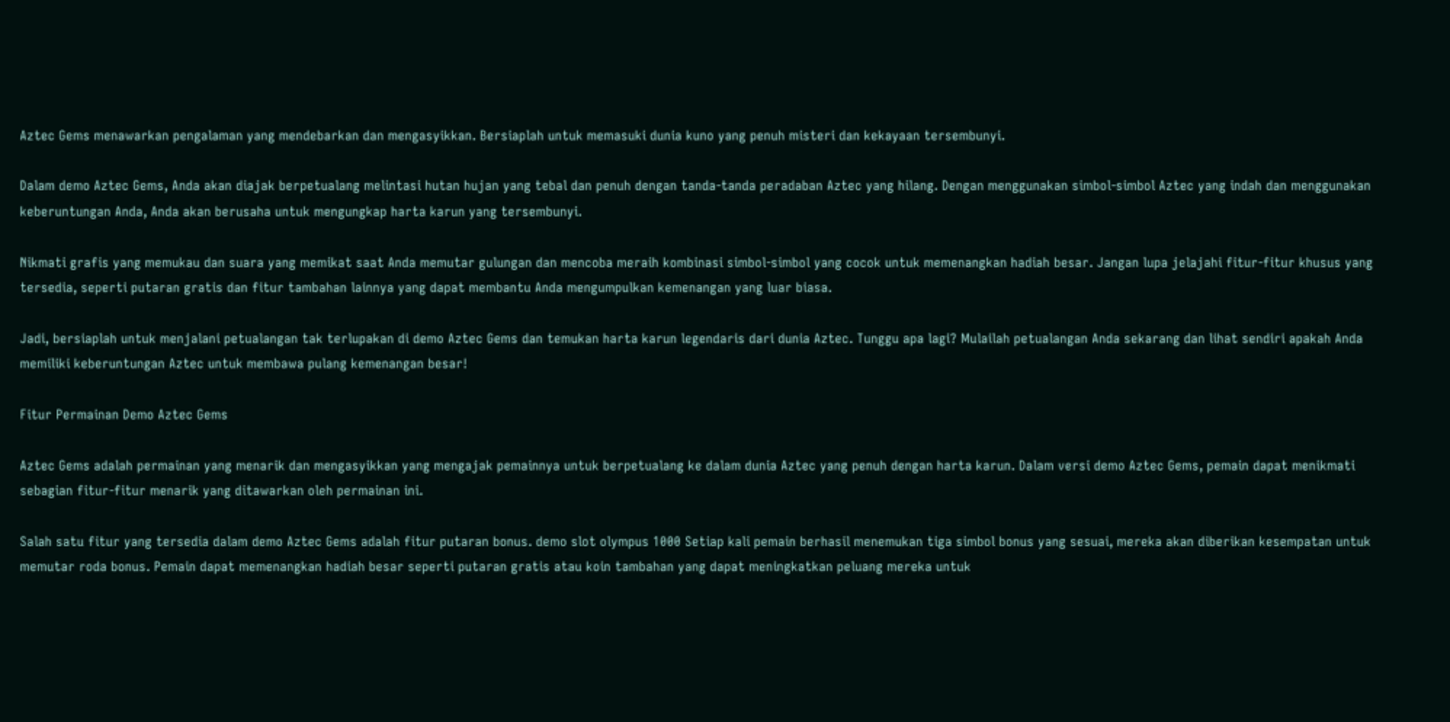Aztec Gems menawarkan pengalaman yang mendebarkan dan mengasyikkan. Bersiaplah untuk memasuki dunia kuno yang penuh misteri dan kekayaan tersembunyi.

Dalam demo Aztec Gems, Anda akan diajak berpetualang melintasi hutan hujan yang tebal dan penuh dengan tanda-tanda peradaban Aztec yang hilang. Dengan menggunakan simbol-simbol Aztec yang indah dan menggunakan keberuntungan Anda, Anda akan berusaha untuk mengungkap harta karun yang tersembunyi.

Nikmati grafis yang memukau dan suara yang memikat saat Anda memutar gulungan dan mencoba meraih kombinasi simbol-simbol yang cocok untuk memenangkan hadiah besar. Jangan lupa jelajahi fitur-fitur khusus yang tersedia, seperti putaran gratis dan fitur tambahan lainnya yang dapat membantu Anda mengumpulkan kemenangan yang luar biasa.

Jadi, bersiaplah untuk menjalani petualangan tak terlupakan di demo Aztec Gems dan temukan harta karun legendaris dari dunia Aztec. Tunggu apa lagi? Mulailah petualangan Anda sekarang dan lihat sendiri apakah Anda memiliki keberuntungan Aztec untuk membawa pulang kemenangan besar!

Fitur Permainan Demo Aztec Gems

Aztec Gems adalah permainan yang menarik dan mengasyikkan yang mengajak pemainnya untuk berpetualang ke dalam dunia Aztec yang penuh dengan harta karun. Dalam versi demo Aztec Gems, pemain dapat menikmati sebagian fitur-fitur menarik yang ditawarkan oleh permainan ini.

Salah satu fitur yang tersedia dalam demo Aztec Gems adalah fitur putaran bonus. demo slot olympus 1000 Setiap kali pemain berhasil menemukan tiga simbol bonus yang sesuai, mereka akan diberikan kesempatan untuk memutar roda bonus. Pemain dapat memenangkan hadiah besar seperti putaran gratis atau koin tambahan yang dapat meningkatkan peluang mereka untuk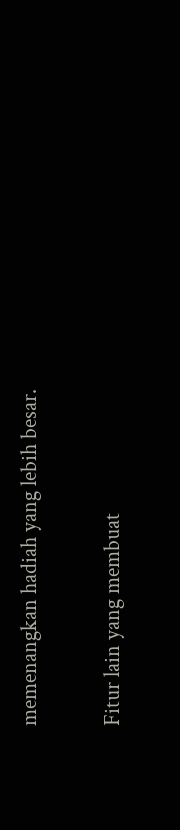memenangkan hadiah yang lebih besar.

Fitur lain yang membuat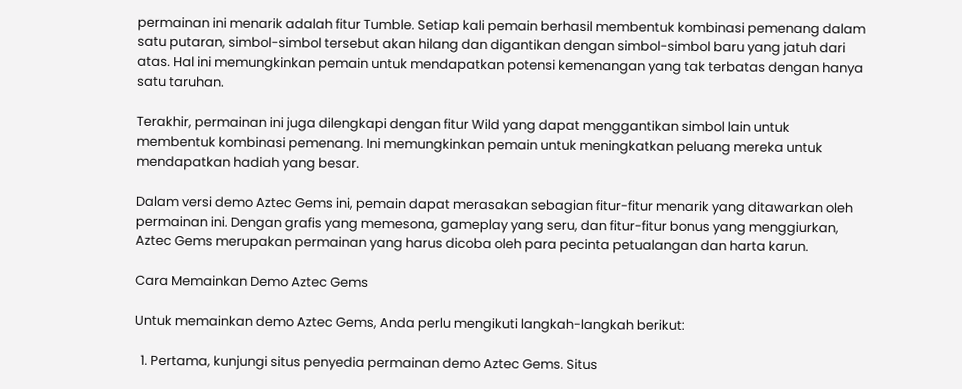permainan ini menarik adalah fitur Tumble. Setiap kali pemain berhasil membentuk kombinasi pemenang dalam satu putaran, simbol-simbol tersebut akan hilang dan digantikan dengan simbol-simbol baru yang jatuh dari atas. Hal ini memungkinkan pemain untuk mendapatkan potensi kemenangan yang tak terbatas dengan hanya satu taruhan.

Terakhir, permainan ini juga dilengkapi dengan fitur Wild yang dapat menggantikan simbol lain untuk membentuk kombinasi pemenang. Ini memungkinkan pemain untuk meningkatkan peluang mereka untuk mendapatkan hadiah yang besar.

Dalam versi demo Aztec Gems ini, pemain dapat merasakan sebagian fitur-fitur menarik yang ditawarkan oleh permainan ini. Dengan grafis yang memesona, gameplay yang seru, dan fitur-fitur bonus yang menggiurkan, Aztec Gems merupakan permainan yang harus dicoba oleh para pecinta petualangan dan harta karun.

Cara Memainkan Demo Aztec Gems

Untuk memainkan demo Aztec Gems, Anda perlu mengikuti langkah-langkah berikut:

  1. Pertama, kunjungi situs penyedia permainan demo Aztec Gems. Situs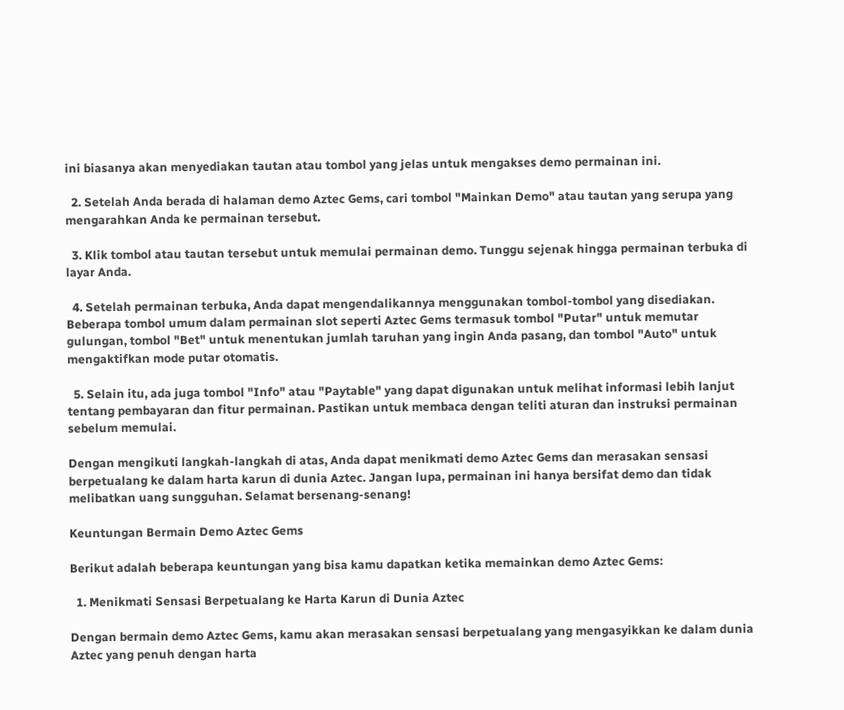ini biasanya akan menyediakan tautan atau tombol yang jelas untuk mengakses demo permainan ini.

  2. Setelah Anda berada di halaman demo Aztec Gems, cari tombol "Mainkan Demo" atau tautan yang serupa yang mengarahkan Anda ke permainan tersebut.

  3. Klik tombol atau tautan tersebut untuk memulai permainan demo. Tunggu sejenak hingga permainan terbuka di layar Anda.

  4. Setelah permainan terbuka, Anda dapat mengendalikannya menggunakan tombol-tombol yang disediakan. Beberapa tombol umum dalam permainan slot seperti Aztec Gems termasuk tombol "Putar" untuk memutar gulungan, tombol "Bet" untuk menentukan jumlah taruhan yang ingin Anda pasang, dan tombol "Auto" untuk mengaktifkan mode putar otomatis.

  5. Selain itu, ada juga tombol "Info" atau "Paytable" yang dapat digunakan untuk melihat informasi lebih lanjut tentang pembayaran dan fitur permainan. Pastikan untuk membaca dengan teliti aturan dan instruksi permainan sebelum memulai.

Dengan mengikuti langkah-langkah di atas, Anda dapat menikmati demo Aztec Gems dan merasakan sensasi berpetualang ke dalam harta karun di dunia Aztec. Jangan lupa, permainan ini hanya bersifat demo dan tidak melibatkan uang sungguhan. Selamat bersenang-senang!

Keuntungan Bermain Demo Aztec Gems

Berikut adalah beberapa keuntungan yang bisa kamu dapatkan ketika memainkan demo Aztec Gems:

  1. Menikmati Sensasi Berpetualang ke Harta Karun di Dunia Aztec

Dengan bermain demo Aztec Gems, kamu akan merasakan sensasi berpetualang yang mengasyikkan ke dalam dunia Aztec yang penuh dengan harta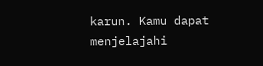karun. Kamu dapat menjelajahi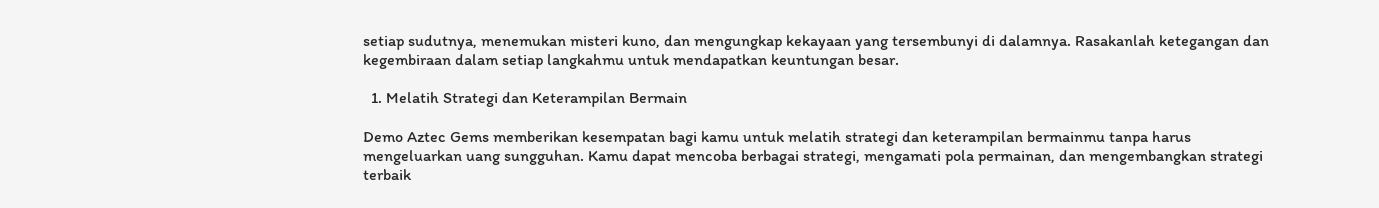setiap sudutnya, menemukan misteri kuno, dan mengungkap kekayaan yang tersembunyi di dalamnya. Rasakanlah ketegangan dan kegembiraan dalam setiap langkahmu untuk mendapatkan keuntungan besar.

  1. Melatih Strategi dan Keterampilan Bermain

Demo Aztec Gems memberikan kesempatan bagi kamu untuk melatih strategi dan keterampilan bermainmu tanpa harus mengeluarkan uang sungguhan. Kamu dapat mencoba berbagai strategi, mengamati pola permainan, dan mengembangkan strategi terbaik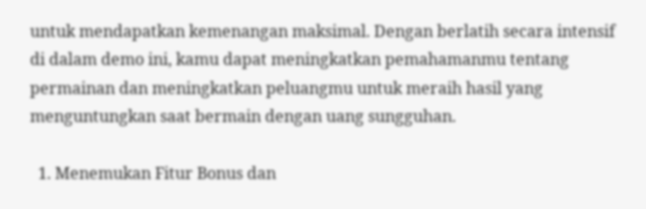untuk mendapatkan kemenangan maksimal. Dengan berlatih secara intensif di dalam demo ini, kamu dapat meningkatkan pemahamanmu tentang permainan dan meningkatkan peluangmu untuk meraih hasil yang menguntungkan saat bermain dengan uang sungguhan.

  1. Menemukan Fitur Bonus dan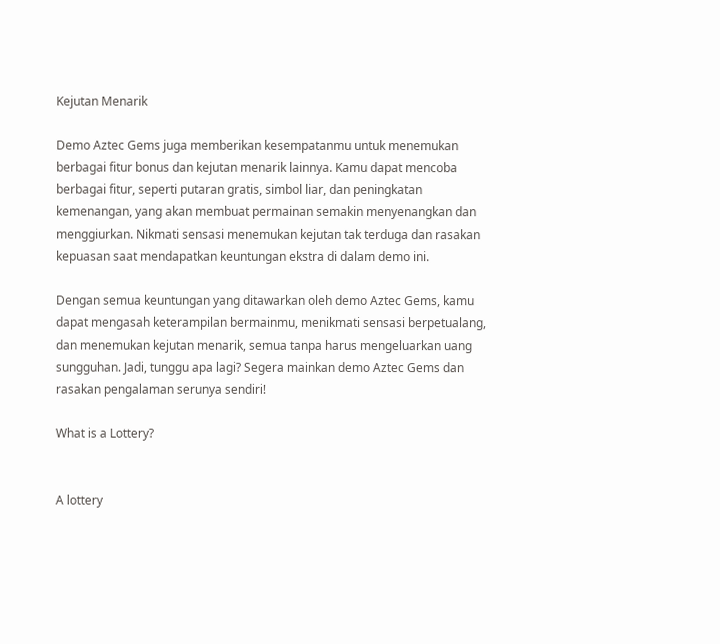Kejutan Menarik

Demo Aztec Gems juga memberikan kesempatanmu untuk menemukan berbagai fitur bonus dan kejutan menarik lainnya. Kamu dapat mencoba berbagai fitur, seperti putaran gratis, simbol liar, dan peningkatan kemenangan, yang akan membuat permainan semakin menyenangkan dan menggiurkan. Nikmati sensasi menemukan kejutan tak terduga dan rasakan kepuasan saat mendapatkan keuntungan ekstra di dalam demo ini.

Dengan semua keuntungan yang ditawarkan oleh demo Aztec Gems, kamu dapat mengasah keterampilan bermainmu, menikmati sensasi berpetualang, dan menemukan kejutan menarik, semua tanpa harus mengeluarkan uang sungguhan. Jadi, tunggu apa lagi? Segera mainkan demo Aztec Gems dan rasakan pengalaman serunya sendiri!

What is a Lottery?


A lottery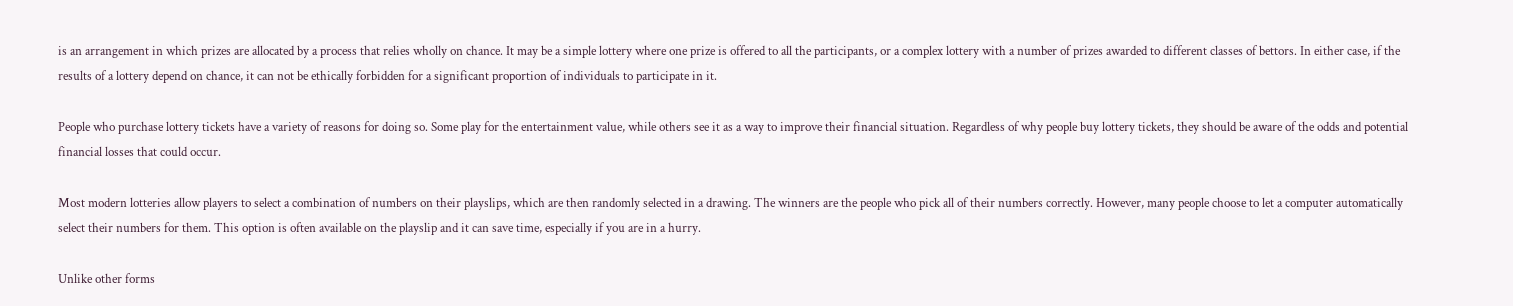is an arrangement in which prizes are allocated by a process that relies wholly on chance. It may be a simple lottery where one prize is offered to all the participants, or a complex lottery with a number of prizes awarded to different classes of bettors. In either case, if the results of a lottery depend on chance, it can not be ethically forbidden for a significant proportion of individuals to participate in it.

People who purchase lottery tickets have a variety of reasons for doing so. Some play for the entertainment value, while others see it as a way to improve their financial situation. Regardless of why people buy lottery tickets, they should be aware of the odds and potential financial losses that could occur.

Most modern lotteries allow players to select a combination of numbers on their playslips, which are then randomly selected in a drawing. The winners are the people who pick all of their numbers correctly. However, many people choose to let a computer automatically select their numbers for them. This option is often available on the playslip and it can save time, especially if you are in a hurry.

Unlike other forms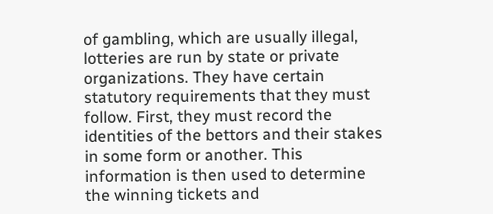of gambling, which are usually illegal, lotteries are run by state or private organizations. They have certain statutory requirements that they must follow. First, they must record the identities of the bettors and their stakes in some form or another. This information is then used to determine the winning tickets and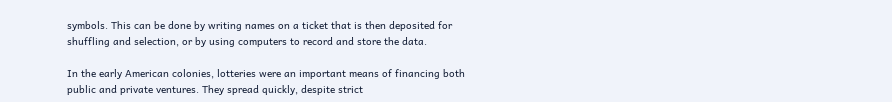symbols. This can be done by writing names on a ticket that is then deposited for shuffling and selection, or by using computers to record and store the data.

In the early American colonies, lotteries were an important means of financing both public and private ventures. They spread quickly, despite strict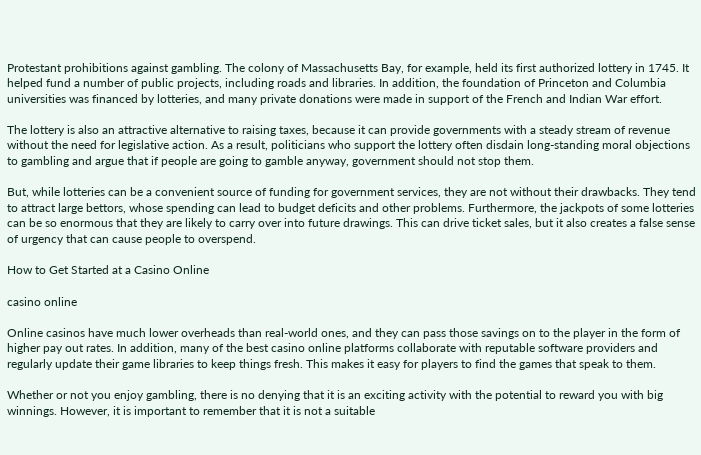Protestant prohibitions against gambling. The colony of Massachusetts Bay, for example, held its first authorized lottery in 1745. It helped fund a number of public projects, including roads and libraries. In addition, the foundation of Princeton and Columbia universities was financed by lotteries, and many private donations were made in support of the French and Indian War effort.

The lottery is also an attractive alternative to raising taxes, because it can provide governments with a steady stream of revenue without the need for legislative action. As a result, politicians who support the lottery often disdain long-standing moral objections to gambling and argue that if people are going to gamble anyway, government should not stop them.

But, while lotteries can be a convenient source of funding for government services, they are not without their drawbacks. They tend to attract large bettors, whose spending can lead to budget deficits and other problems. Furthermore, the jackpots of some lotteries can be so enormous that they are likely to carry over into future drawings. This can drive ticket sales, but it also creates a false sense of urgency that can cause people to overspend.

How to Get Started at a Casino Online

casino online

Online casinos have much lower overheads than real-world ones, and they can pass those savings on to the player in the form of higher pay out rates. In addition, many of the best casino online platforms collaborate with reputable software providers and regularly update their game libraries to keep things fresh. This makes it easy for players to find the games that speak to them.

Whether or not you enjoy gambling, there is no denying that it is an exciting activity with the potential to reward you with big winnings. However, it is important to remember that it is not a suitable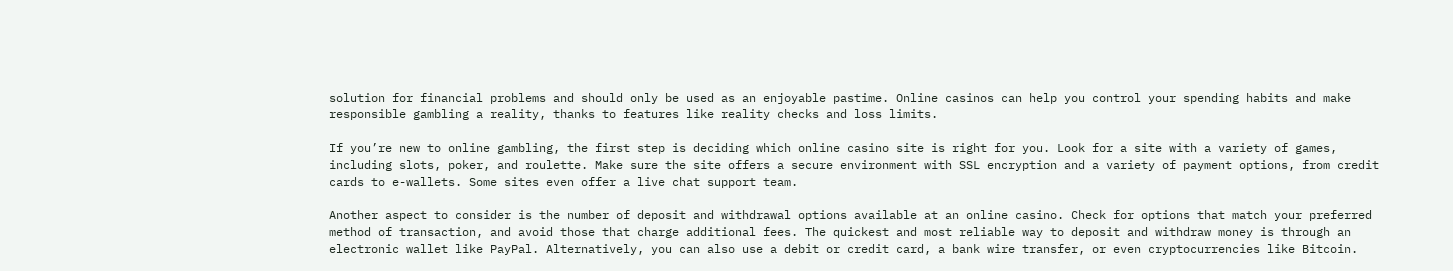solution for financial problems and should only be used as an enjoyable pastime. Online casinos can help you control your spending habits and make responsible gambling a reality, thanks to features like reality checks and loss limits.

If you’re new to online gambling, the first step is deciding which online casino site is right for you. Look for a site with a variety of games, including slots, poker, and roulette. Make sure the site offers a secure environment with SSL encryption and a variety of payment options, from credit cards to e-wallets. Some sites even offer a live chat support team.

Another aspect to consider is the number of deposit and withdrawal options available at an online casino. Check for options that match your preferred method of transaction, and avoid those that charge additional fees. The quickest and most reliable way to deposit and withdraw money is through an electronic wallet like PayPal. Alternatively, you can also use a debit or credit card, a bank wire transfer, or even cryptocurrencies like Bitcoin.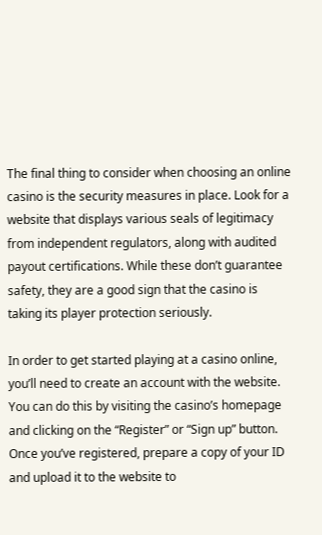The final thing to consider when choosing an online casino is the security measures in place. Look for a website that displays various seals of legitimacy from independent regulators, along with audited payout certifications. While these don’t guarantee safety, they are a good sign that the casino is taking its player protection seriously.

In order to get started playing at a casino online, you’ll need to create an account with the website. You can do this by visiting the casino’s homepage and clicking on the “Register” or “Sign up” button. Once you’ve registered, prepare a copy of your ID and upload it to the website to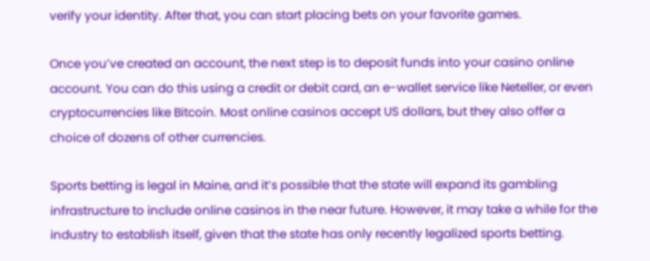verify your identity. After that, you can start placing bets on your favorite games.

Once you’ve created an account, the next step is to deposit funds into your casino online account. You can do this using a credit or debit card, an e-wallet service like Neteller, or even cryptocurrencies like Bitcoin. Most online casinos accept US dollars, but they also offer a choice of dozens of other currencies.

Sports betting is legal in Maine, and it’s possible that the state will expand its gambling infrastructure to include online casinos in the near future. However, it may take a while for the industry to establish itself, given that the state has only recently legalized sports betting.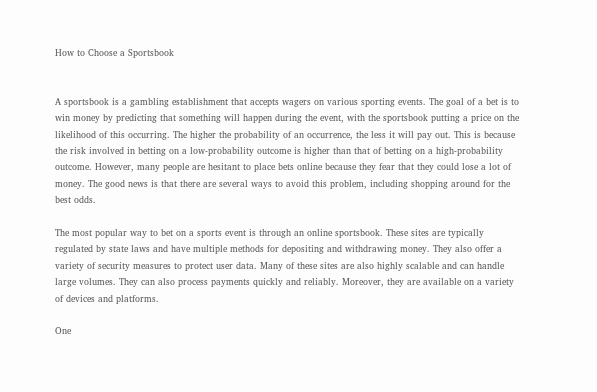How to Choose a Sportsbook


A sportsbook is a gambling establishment that accepts wagers on various sporting events. The goal of a bet is to win money by predicting that something will happen during the event, with the sportsbook putting a price on the likelihood of this occurring. The higher the probability of an occurrence, the less it will pay out. This is because the risk involved in betting on a low-probability outcome is higher than that of betting on a high-probability outcome. However, many people are hesitant to place bets online because they fear that they could lose a lot of money. The good news is that there are several ways to avoid this problem, including shopping around for the best odds.

The most popular way to bet on a sports event is through an online sportsbook. These sites are typically regulated by state laws and have multiple methods for depositing and withdrawing money. They also offer a variety of security measures to protect user data. Many of these sites are also highly scalable and can handle large volumes. They can also process payments quickly and reliably. Moreover, they are available on a variety of devices and platforms.

One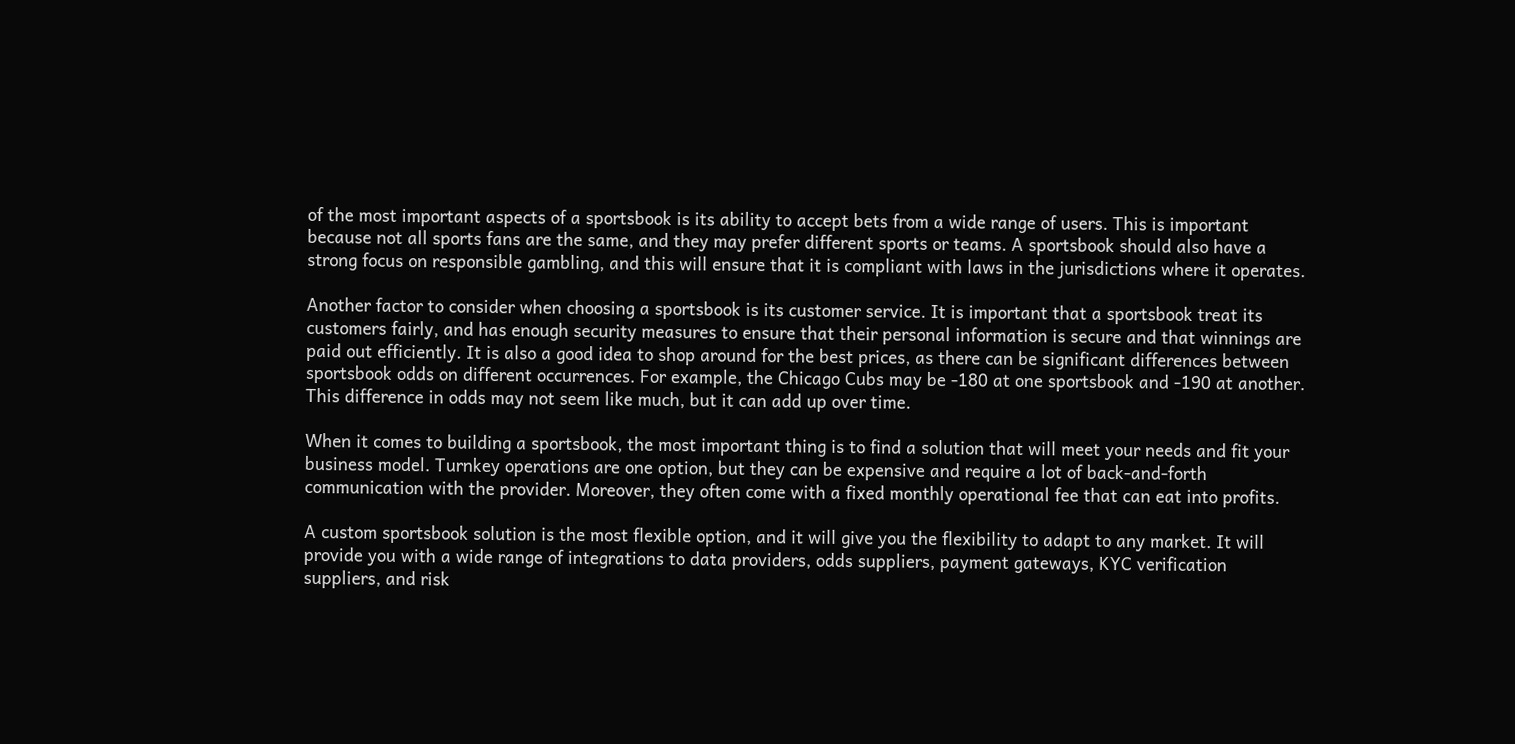of the most important aspects of a sportsbook is its ability to accept bets from a wide range of users. This is important because not all sports fans are the same, and they may prefer different sports or teams. A sportsbook should also have a strong focus on responsible gambling, and this will ensure that it is compliant with laws in the jurisdictions where it operates.

Another factor to consider when choosing a sportsbook is its customer service. It is important that a sportsbook treat its customers fairly, and has enough security measures to ensure that their personal information is secure and that winnings are paid out efficiently. It is also a good idea to shop around for the best prices, as there can be significant differences between sportsbook odds on different occurrences. For example, the Chicago Cubs may be -180 at one sportsbook and -190 at another. This difference in odds may not seem like much, but it can add up over time.

When it comes to building a sportsbook, the most important thing is to find a solution that will meet your needs and fit your business model. Turnkey operations are one option, but they can be expensive and require a lot of back-and-forth communication with the provider. Moreover, they often come with a fixed monthly operational fee that can eat into profits.

A custom sportsbook solution is the most flexible option, and it will give you the flexibility to adapt to any market. It will provide you with a wide range of integrations to data providers, odds suppliers, payment gateways, KYC verification suppliers, and risk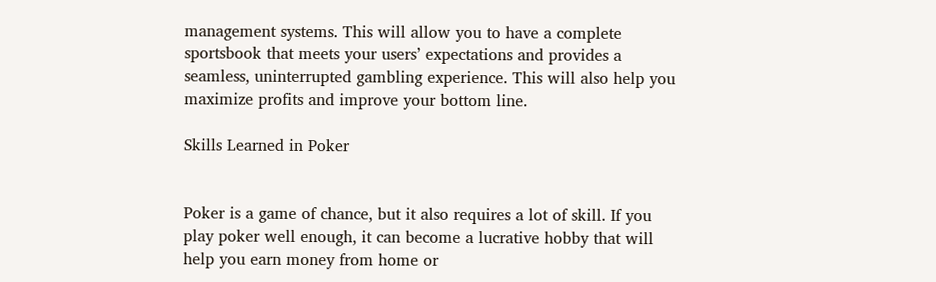management systems. This will allow you to have a complete sportsbook that meets your users’ expectations and provides a seamless, uninterrupted gambling experience. This will also help you maximize profits and improve your bottom line.

Skills Learned in Poker


Poker is a game of chance, but it also requires a lot of skill. If you play poker well enough, it can become a lucrative hobby that will help you earn money from home or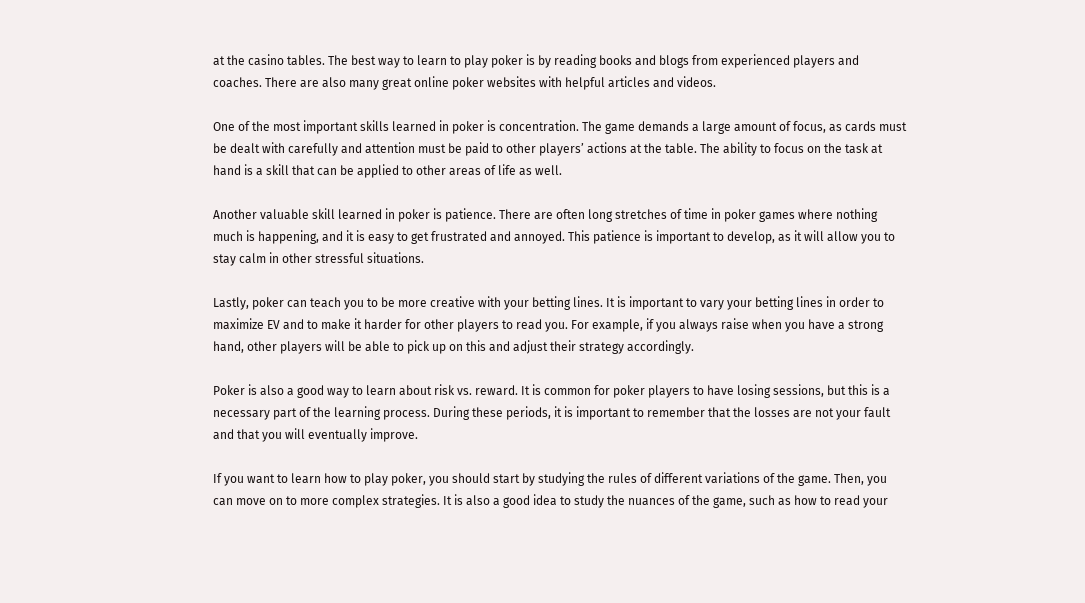at the casino tables. The best way to learn to play poker is by reading books and blogs from experienced players and coaches. There are also many great online poker websites with helpful articles and videos.

One of the most important skills learned in poker is concentration. The game demands a large amount of focus, as cards must be dealt with carefully and attention must be paid to other players’ actions at the table. The ability to focus on the task at hand is a skill that can be applied to other areas of life as well.

Another valuable skill learned in poker is patience. There are often long stretches of time in poker games where nothing much is happening, and it is easy to get frustrated and annoyed. This patience is important to develop, as it will allow you to stay calm in other stressful situations.

Lastly, poker can teach you to be more creative with your betting lines. It is important to vary your betting lines in order to maximize EV and to make it harder for other players to read you. For example, if you always raise when you have a strong hand, other players will be able to pick up on this and adjust their strategy accordingly.

Poker is also a good way to learn about risk vs. reward. It is common for poker players to have losing sessions, but this is a necessary part of the learning process. During these periods, it is important to remember that the losses are not your fault and that you will eventually improve.

If you want to learn how to play poker, you should start by studying the rules of different variations of the game. Then, you can move on to more complex strategies. It is also a good idea to study the nuances of the game, such as how to read your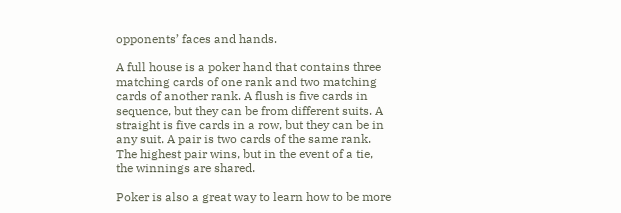opponents’ faces and hands.

A full house is a poker hand that contains three matching cards of one rank and two matching cards of another rank. A flush is five cards in sequence, but they can be from different suits. A straight is five cards in a row, but they can be in any suit. A pair is two cards of the same rank. The highest pair wins, but in the event of a tie, the winnings are shared.

Poker is also a great way to learn how to be more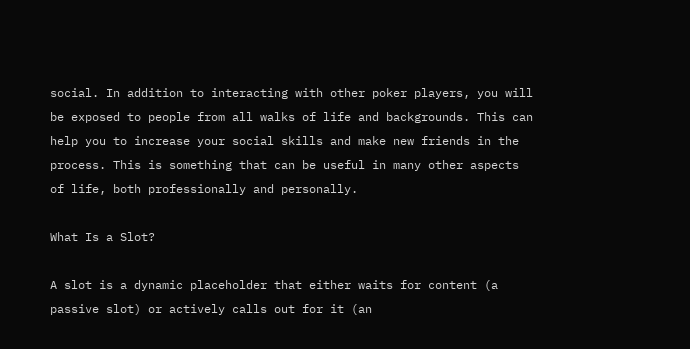social. In addition to interacting with other poker players, you will be exposed to people from all walks of life and backgrounds. This can help you to increase your social skills and make new friends in the process. This is something that can be useful in many other aspects of life, both professionally and personally.

What Is a Slot?

A slot is a dynamic placeholder that either waits for content (a passive slot) or actively calls out for it (an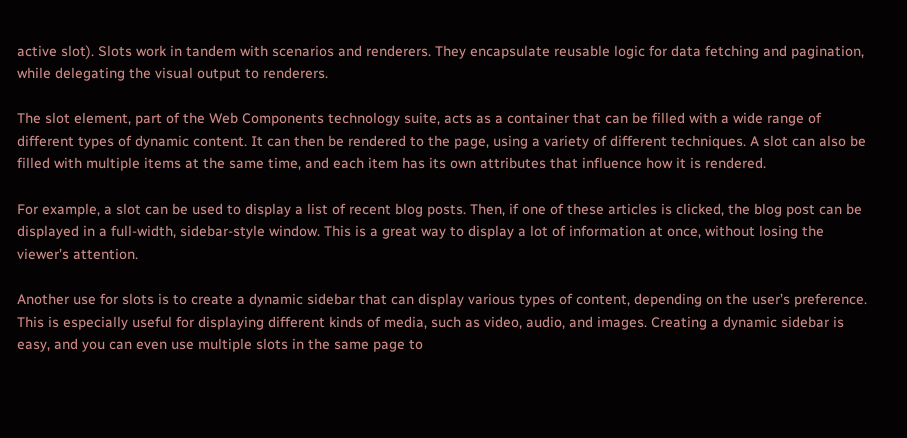active slot). Slots work in tandem with scenarios and renderers. They encapsulate reusable logic for data fetching and pagination, while delegating the visual output to renderers.

The slot element, part of the Web Components technology suite, acts as a container that can be filled with a wide range of different types of dynamic content. It can then be rendered to the page, using a variety of different techniques. A slot can also be filled with multiple items at the same time, and each item has its own attributes that influence how it is rendered.

For example, a slot can be used to display a list of recent blog posts. Then, if one of these articles is clicked, the blog post can be displayed in a full-width, sidebar-style window. This is a great way to display a lot of information at once, without losing the viewer’s attention.

Another use for slots is to create a dynamic sidebar that can display various types of content, depending on the user’s preference. This is especially useful for displaying different kinds of media, such as video, audio, and images. Creating a dynamic sidebar is easy, and you can even use multiple slots in the same page to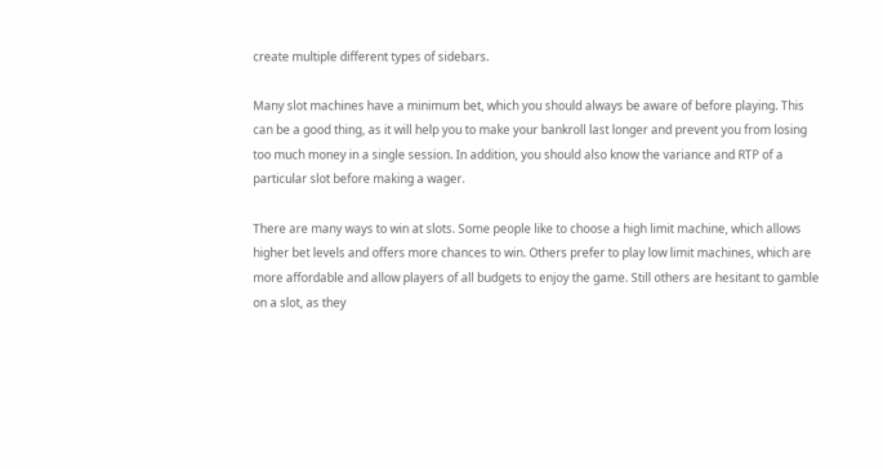create multiple different types of sidebars.

Many slot machines have a minimum bet, which you should always be aware of before playing. This can be a good thing, as it will help you to make your bankroll last longer and prevent you from losing too much money in a single session. In addition, you should also know the variance and RTP of a particular slot before making a wager.

There are many ways to win at slots. Some people like to choose a high limit machine, which allows higher bet levels and offers more chances to win. Others prefer to play low limit machines, which are more affordable and allow players of all budgets to enjoy the game. Still others are hesitant to gamble on a slot, as they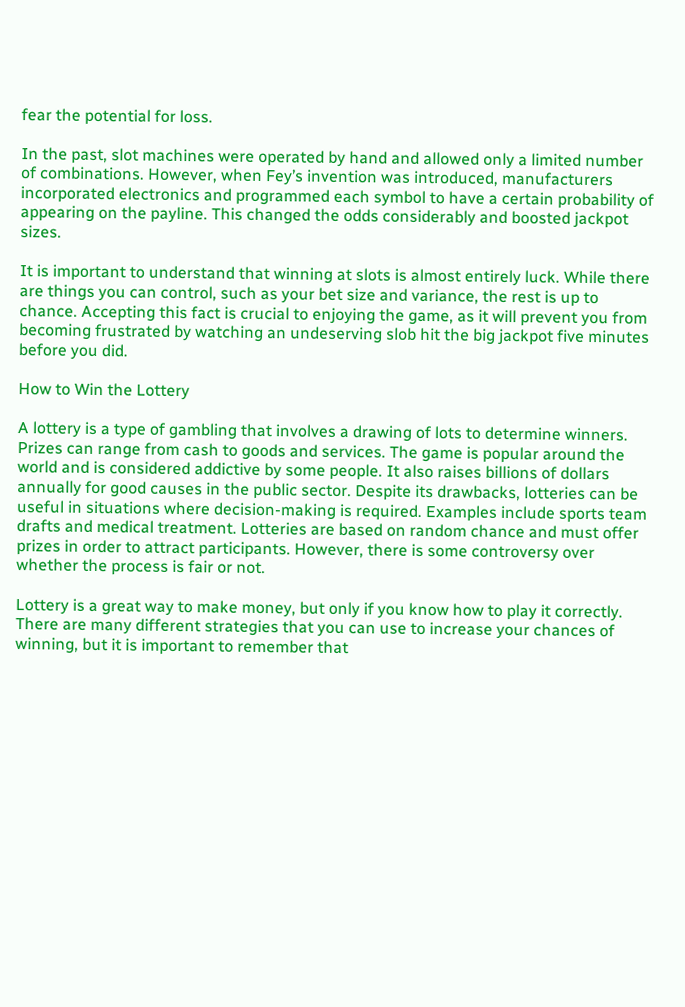fear the potential for loss.

In the past, slot machines were operated by hand and allowed only a limited number of combinations. However, when Fey’s invention was introduced, manufacturers incorporated electronics and programmed each symbol to have a certain probability of appearing on the payline. This changed the odds considerably and boosted jackpot sizes.

It is important to understand that winning at slots is almost entirely luck. While there are things you can control, such as your bet size and variance, the rest is up to chance. Accepting this fact is crucial to enjoying the game, as it will prevent you from becoming frustrated by watching an undeserving slob hit the big jackpot five minutes before you did.

How to Win the Lottery

A lottery is a type of gambling that involves a drawing of lots to determine winners. Prizes can range from cash to goods and services. The game is popular around the world and is considered addictive by some people. It also raises billions of dollars annually for good causes in the public sector. Despite its drawbacks, lotteries can be useful in situations where decision-making is required. Examples include sports team drafts and medical treatment. Lotteries are based on random chance and must offer prizes in order to attract participants. However, there is some controversy over whether the process is fair or not.

Lottery is a great way to make money, but only if you know how to play it correctly. There are many different strategies that you can use to increase your chances of winning, but it is important to remember that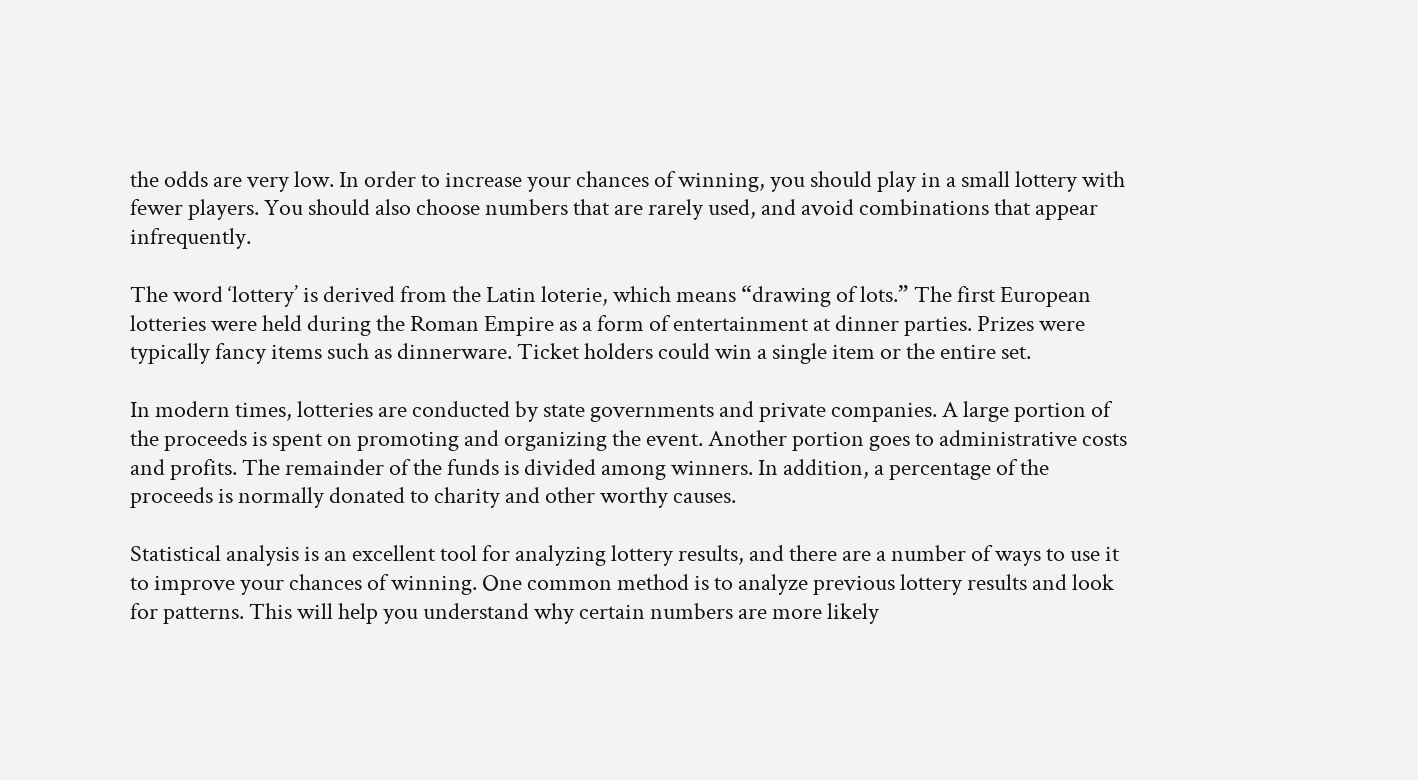the odds are very low. In order to increase your chances of winning, you should play in a small lottery with fewer players. You should also choose numbers that are rarely used, and avoid combinations that appear infrequently.

The word ‘lottery’ is derived from the Latin loterie, which means “drawing of lots.” The first European lotteries were held during the Roman Empire as a form of entertainment at dinner parties. Prizes were typically fancy items such as dinnerware. Ticket holders could win a single item or the entire set.

In modern times, lotteries are conducted by state governments and private companies. A large portion of the proceeds is spent on promoting and organizing the event. Another portion goes to administrative costs and profits. The remainder of the funds is divided among winners. In addition, a percentage of the proceeds is normally donated to charity and other worthy causes.

Statistical analysis is an excellent tool for analyzing lottery results, and there are a number of ways to use it to improve your chances of winning. One common method is to analyze previous lottery results and look for patterns. This will help you understand why certain numbers are more likely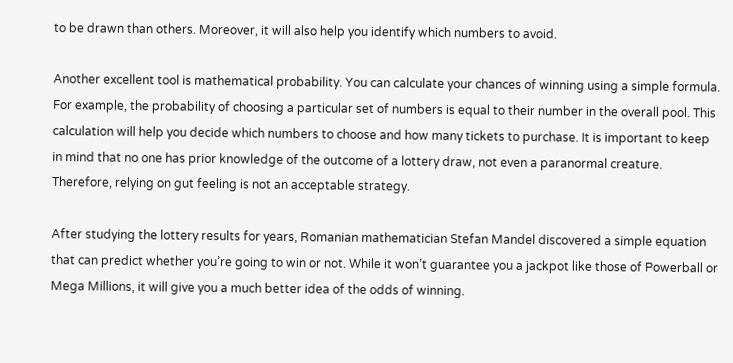to be drawn than others. Moreover, it will also help you identify which numbers to avoid.

Another excellent tool is mathematical probability. You can calculate your chances of winning using a simple formula. For example, the probability of choosing a particular set of numbers is equal to their number in the overall pool. This calculation will help you decide which numbers to choose and how many tickets to purchase. It is important to keep in mind that no one has prior knowledge of the outcome of a lottery draw, not even a paranormal creature. Therefore, relying on gut feeling is not an acceptable strategy.

After studying the lottery results for years, Romanian mathematician Stefan Mandel discovered a simple equation that can predict whether you’re going to win or not. While it won’t guarantee you a jackpot like those of Powerball or Mega Millions, it will give you a much better idea of the odds of winning.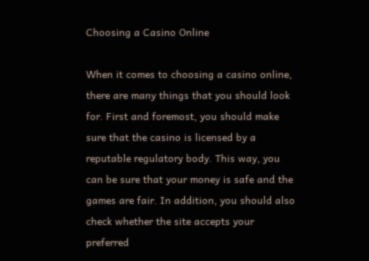Choosing a Casino Online

When it comes to choosing a casino online, there are many things that you should look for. First and foremost, you should make sure that the casino is licensed by a reputable regulatory body. This way, you can be sure that your money is safe and the games are fair. In addition, you should also check whether the site accepts your preferred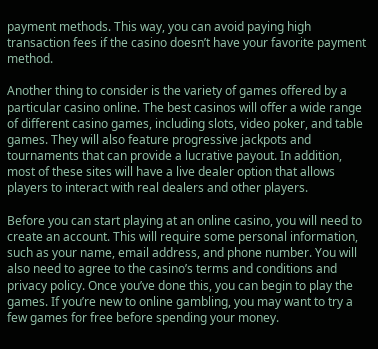payment methods. This way, you can avoid paying high transaction fees if the casino doesn’t have your favorite payment method.

Another thing to consider is the variety of games offered by a particular casino online. The best casinos will offer a wide range of different casino games, including slots, video poker, and table games. They will also feature progressive jackpots and tournaments that can provide a lucrative payout. In addition, most of these sites will have a live dealer option that allows players to interact with real dealers and other players.

Before you can start playing at an online casino, you will need to create an account. This will require some personal information, such as your name, email address, and phone number. You will also need to agree to the casino’s terms and conditions and privacy policy. Once you’ve done this, you can begin to play the games. If you’re new to online gambling, you may want to try a few games for free before spending your money.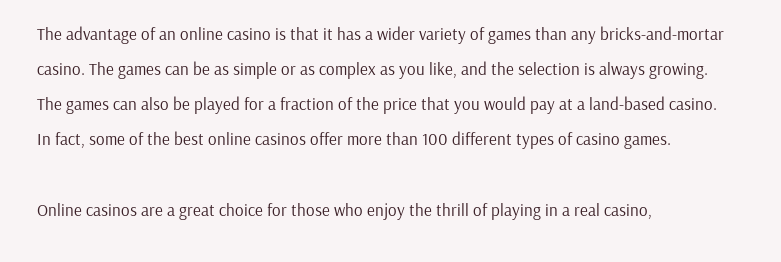The advantage of an online casino is that it has a wider variety of games than any bricks-and-mortar casino. The games can be as simple or as complex as you like, and the selection is always growing. The games can also be played for a fraction of the price that you would pay at a land-based casino. In fact, some of the best online casinos offer more than 100 different types of casino games.

Online casinos are a great choice for those who enjoy the thrill of playing in a real casino,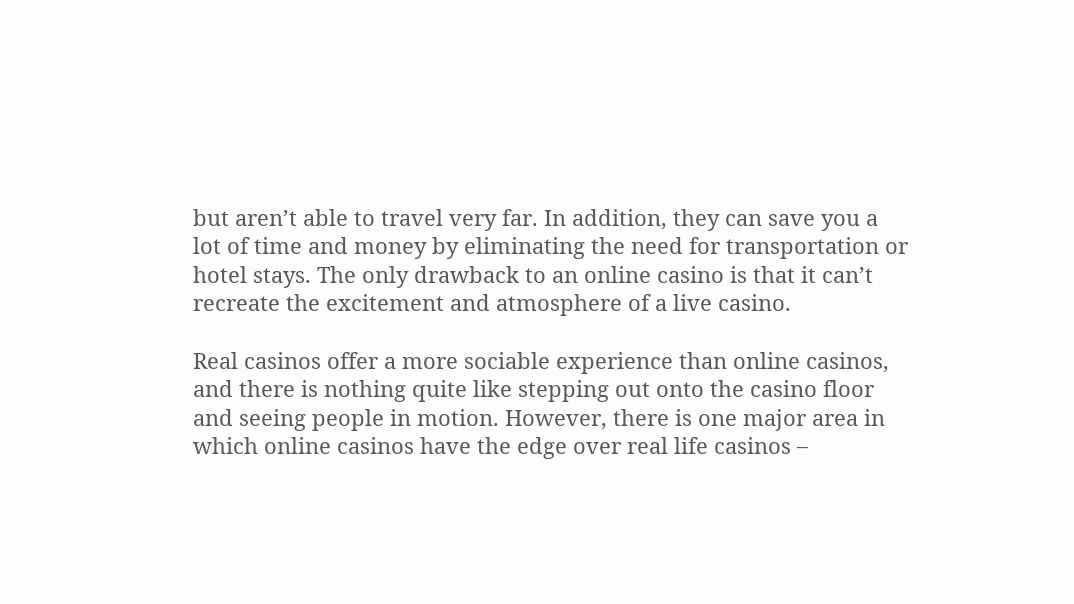but aren’t able to travel very far. In addition, they can save you a lot of time and money by eliminating the need for transportation or hotel stays. The only drawback to an online casino is that it can’t recreate the excitement and atmosphere of a live casino.

Real casinos offer a more sociable experience than online casinos, and there is nothing quite like stepping out onto the casino floor and seeing people in motion. However, there is one major area in which online casinos have the edge over real life casinos –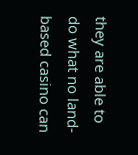they are able to do what no land-based casino can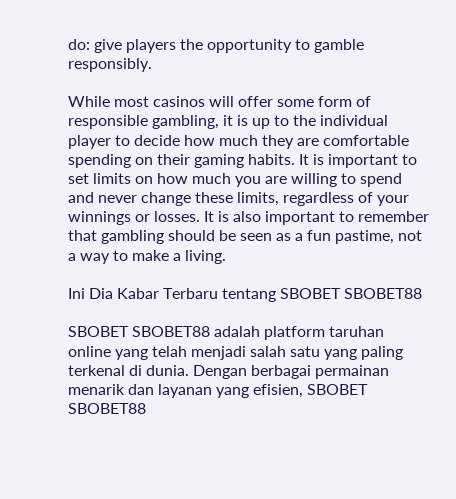do: give players the opportunity to gamble responsibly.

While most casinos will offer some form of responsible gambling, it is up to the individual player to decide how much they are comfortable spending on their gaming habits. It is important to set limits on how much you are willing to spend and never change these limits, regardless of your winnings or losses. It is also important to remember that gambling should be seen as a fun pastime, not a way to make a living.

Ini Dia Kabar Terbaru tentang SBOBET SBOBET88

SBOBET SBOBET88 adalah platform taruhan online yang telah menjadi salah satu yang paling terkenal di dunia. Dengan berbagai permainan menarik dan layanan yang efisien, SBOBET SBOBET88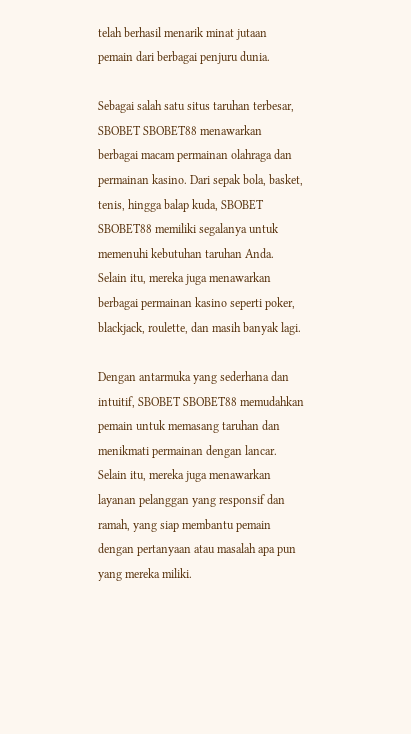telah berhasil menarik minat jutaan pemain dari berbagai penjuru dunia.

Sebagai salah satu situs taruhan terbesar, SBOBET SBOBET88 menawarkan berbagai macam permainan olahraga dan permainan kasino. Dari sepak bola, basket, tenis, hingga balap kuda, SBOBET SBOBET88 memiliki segalanya untuk memenuhi kebutuhan taruhan Anda. Selain itu, mereka juga menawarkan berbagai permainan kasino seperti poker, blackjack, roulette, dan masih banyak lagi.

Dengan antarmuka yang sederhana dan intuitif, SBOBET SBOBET88 memudahkan pemain untuk memasang taruhan dan menikmati permainan dengan lancar. Selain itu, mereka juga menawarkan layanan pelanggan yang responsif dan ramah, yang siap membantu pemain dengan pertanyaan atau masalah apa pun yang mereka miliki.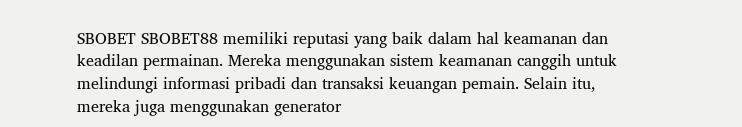SBOBET SBOBET88 memiliki reputasi yang baik dalam hal keamanan dan keadilan permainan. Mereka menggunakan sistem keamanan canggih untuk melindungi informasi pribadi dan transaksi keuangan pemain. Selain itu, mereka juga menggunakan generator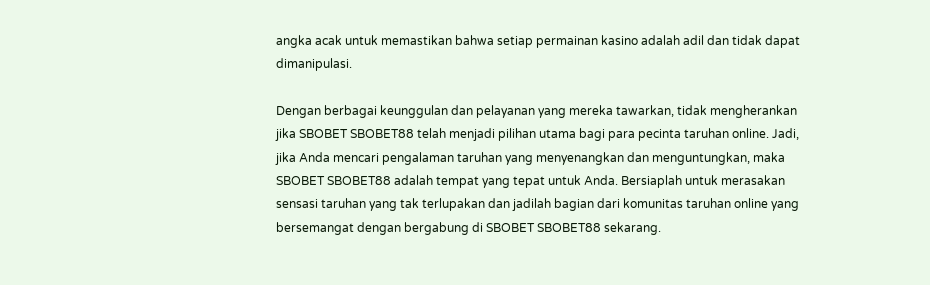angka acak untuk memastikan bahwa setiap permainan kasino adalah adil dan tidak dapat dimanipulasi.

Dengan berbagai keunggulan dan pelayanan yang mereka tawarkan, tidak mengherankan jika SBOBET SBOBET88 telah menjadi pilihan utama bagi para pecinta taruhan online. Jadi, jika Anda mencari pengalaman taruhan yang menyenangkan dan menguntungkan, maka SBOBET SBOBET88 adalah tempat yang tepat untuk Anda. Bersiaplah untuk merasakan sensasi taruhan yang tak terlupakan dan jadilah bagian dari komunitas taruhan online yang bersemangat dengan bergabung di SBOBET SBOBET88 sekarang.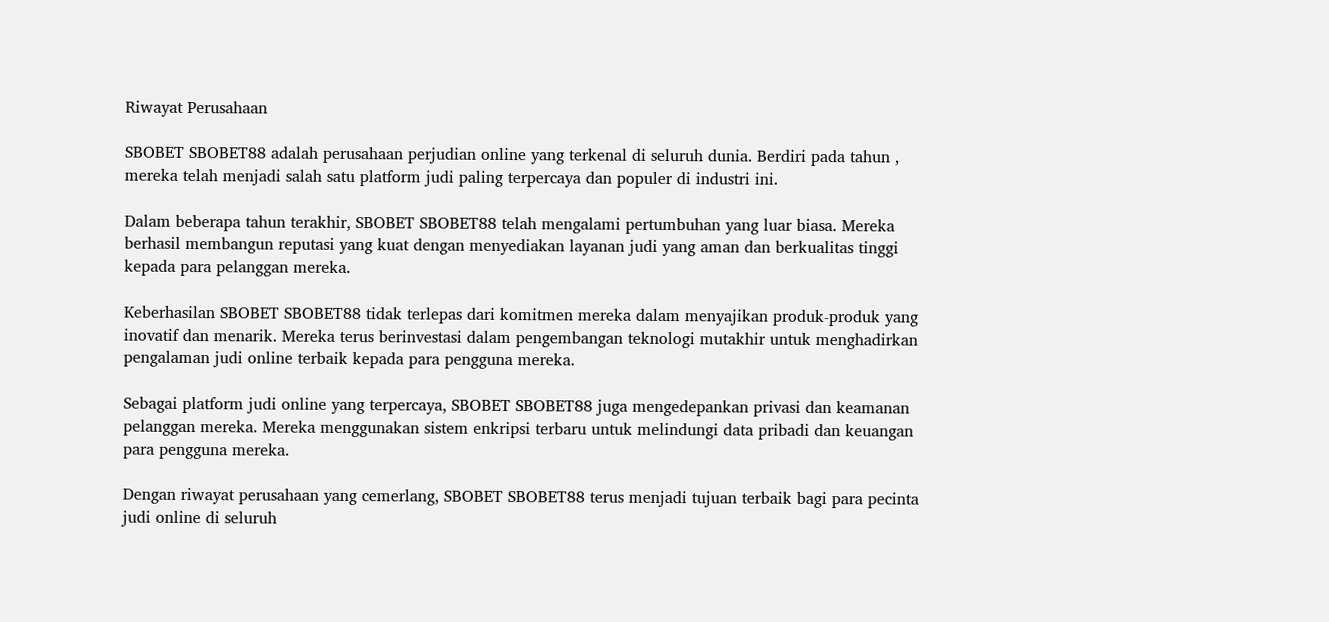Riwayat Perusahaan

SBOBET SBOBET88 adalah perusahaan perjudian online yang terkenal di seluruh dunia. Berdiri pada tahun , mereka telah menjadi salah satu platform judi paling terpercaya dan populer di industri ini.

Dalam beberapa tahun terakhir, SBOBET SBOBET88 telah mengalami pertumbuhan yang luar biasa. Mereka berhasil membangun reputasi yang kuat dengan menyediakan layanan judi yang aman dan berkualitas tinggi kepada para pelanggan mereka.

Keberhasilan SBOBET SBOBET88 tidak terlepas dari komitmen mereka dalam menyajikan produk-produk yang inovatif dan menarik. Mereka terus berinvestasi dalam pengembangan teknologi mutakhir untuk menghadirkan pengalaman judi online terbaik kepada para pengguna mereka.

Sebagai platform judi online yang terpercaya, SBOBET SBOBET88 juga mengedepankan privasi dan keamanan pelanggan mereka. Mereka menggunakan sistem enkripsi terbaru untuk melindungi data pribadi dan keuangan para pengguna mereka.

Dengan riwayat perusahaan yang cemerlang, SBOBET SBOBET88 terus menjadi tujuan terbaik bagi para pecinta judi online di seluruh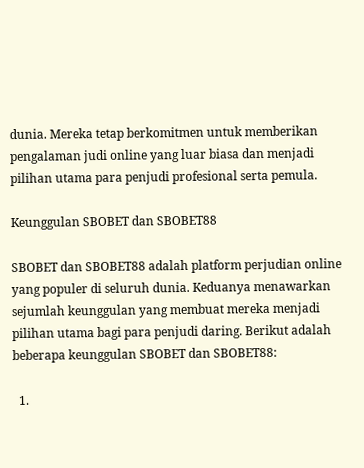dunia. Mereka tetap berkomitmen untuk memberikan pengalaman judi online yang luar biasa dan menjadi pilihan utama para penjudi profesional serta pemula.

Keunggulan SBOBET dan SBOBET88

SBOBET dan SBOBET88 adalah platform perjudian online yang populer di seluruh dunia. Keduanya menawarkan sejumlah keunggulan yang membuat mereka menjadi pilihan utama bagi para penjudi daring. Berikut adalah beberapa keunggulan SBOBET dan SBOBET88:

  1.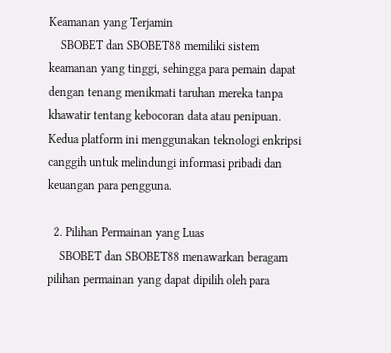Keamanan yang Terjamin
    SBOBET dan SBOBET88 memiliki sistem keamanan yang tinggi, sehingga para pemain dapat dengan tenang menikmati taruhan mereka tanpa khawatir tentang kebocoran data atau penipuan. Kedua platform ini menggunakan teknologi enkripsi canggih untuk melindungi informasi pribadi dan keuangan para pengguna.

  2. Pilihan Permainan yang Luas
    SBOBET dan SBOBET88 menawarkan beragam pilihan permainan yang dapat dipilih oleh para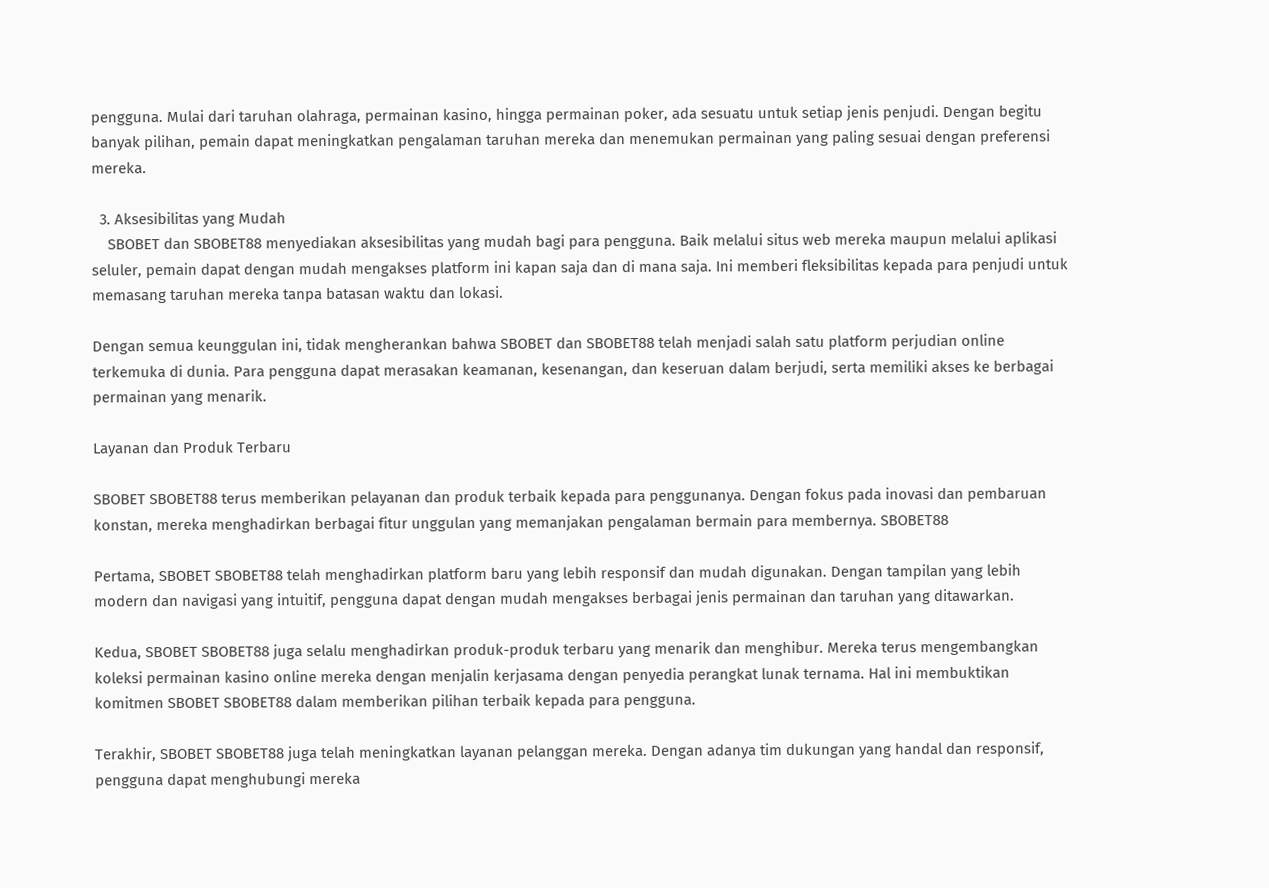pengguna. Mulai dari taruhan olahraga, permainan kasino, hingga permainan poker, ada sesuatu untuk setiap jenis penjudi. Dengan begitu banyak pilihan, pemain dapat meningkatkan pengalaman taruhan mereka dan menemukan permainan yang paling sesuai dengan preferensi mereka.

  3. Aksesibilitas yang Mudah
    SBOBET dan SBOBET88 menyediakan aksesibilitas yang mudah bagi para pengguna. Baik melalui situs web mereka maupun melalui aplikasi seluler, pemain dapat dengan mudah mengakses platform ini kapan saja dan di mana saja. Ini memberi fleksibilitas kepada para penjudi untuk memasang taruhan mereka tanpa batasan waktu dan lokasi.

Dengan semua keunggulan ini, tidak mengherankan bahwa SBOBET dan SBOBET88 telah menjadi salah satu platform perjudian online terkemuka di dunia. Para pengguna dapat merasakan keamanan, kesenangan, dan keseruan dalam berjudi, serta memiliki akses ke berbagai permainan yang menarik.

Layanan dan Produk Terbaru

SBOBET SBOBET88 terus memberikan pelayanan dan produk terbaik kepada para penggunanya. Dengan fokus pada inovasi dan pembaruan konstan, mereka menghadirkan berbagai fitur unggulan yang memanjakan pengalaman bermain para membernya. SBOBET88

Pertama, SBOBET SBOBET88 telah menghadirkan platform baru yang lebih responsif dan mudah digunakan. Dengan tampilan yang lebih modern dan navigasi yang intuitif, pengguna dapat dengan mudah mengakses berbagai jenis permainan dan taruhan yang ditawarkan.

Kedua, SBOBET SBOBET88 juga selalu menghadirkan produk-produk terbaru yang menarik dan menghibur. Mereka terus mengembangkan koleksi permainan kasino online mereka dengan menjalin kerjasama dengan penyedia perangkat lunak ternama. Hal ini membuktikan komitmen SBOBET SBOBET88 dalam memberikan pilihan terbaik kepada para pengguna.

Terakhir, SBOBET SBOBET88 juga telah meningkatkan layanan pelanggan mereka. Dengan adanya tim dukungan yang handal dan responsif, pengguna dapat menghubungi mereka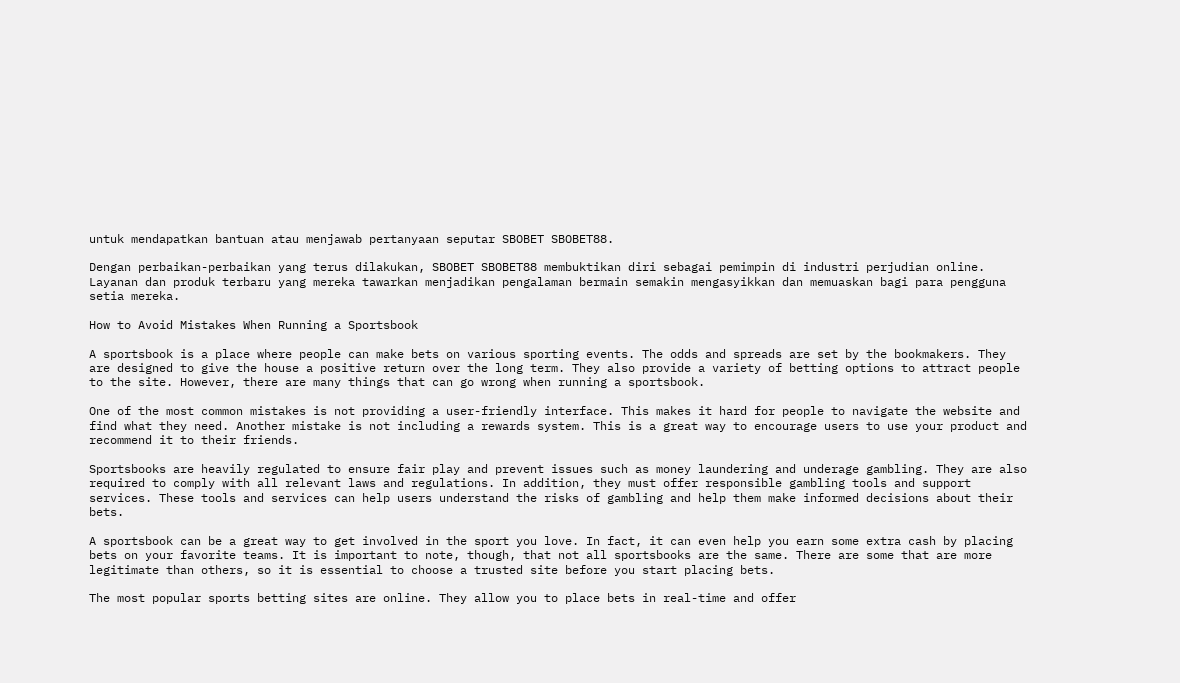untuk mendapatkan bantuan atau menjawab pertanyaan seputar SBOBET SBOBET88.

Dengan perbaikan-perbaikan yang terus dilakukan, SBOBET SBOBET88 membuktikan diri sebagai pemimpin di industri perjudian online. Layanan dan produk terbaru yang mereka tawarkan menjadikan pengalaman bermain semakin mengasyikkan dan memuaskan bagi para pengguna setia mereka.

How to Avoid Mistakes When Running a Sportsbook

A sportsbook is a place where people can make bets on various sporting events. The odds and spreads are set by the bookmakers. They are designed to give the house a positive return over the long term. They also provide a variety of betting options to attract people to the site. However, there are many things that can go wrong when running a sportsbook.

One of the most common mistakes is not providing a user-friendly interface. This makes it hard for people to navigate the website and find what they need. Another mistake is not including a rewards system. This is a great way to encourage users to use your product and recommend it to their friends.

Sportsbooks are heavily regulated to ensure fair play and prevent issues such as money laundering and underage gambling. They are also required to comply with all relevant laws and regulations. In addition, they must offer responsible gambling tools and support services. These tools and services can help users understand the risks of gambling and help them make informed decisions about their bets.

A sportsbook can be a great way to get involved in the sport you love. In fact, it can even help you earn some extra cash by placing bets on your favorite teams. It is important to note, though, that not all sportsbooks are the same. There are some that are more legitimate than others, so it is essential to choose a trusted site before you start placing bets.

The most popular sports betting sites are online. They allow you to place bets in real-time and offer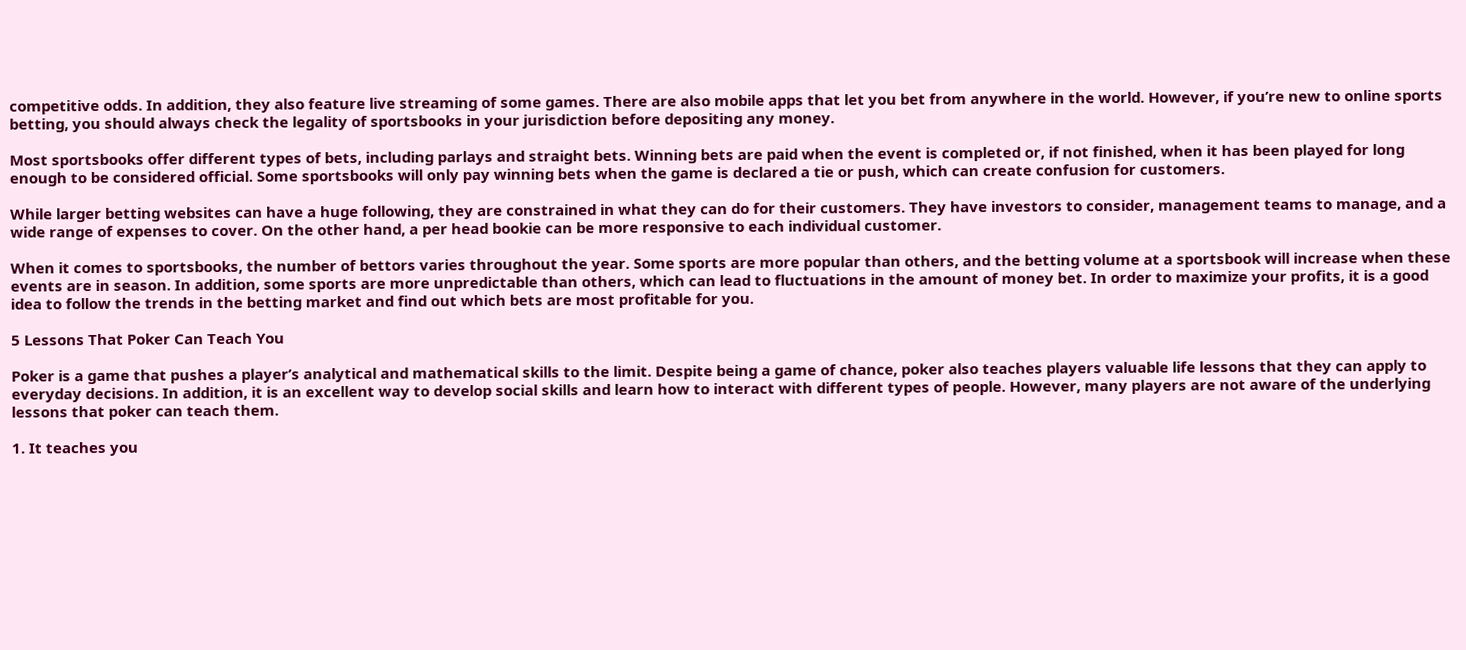competitive odds. In addition, they also feature live streaming of some games. There are also mobile apps that let you bet from anywhere in the world. However, if you’re new to online sports betting, you should always check the legality of sportsbooks in your jurisdiction before depositing any money.

Most sportsbooks offer different types of bets, including parlays and straight bets. Winning bets are paid when the event is completed or, if not finished, when it has been played for long enough to be considered official. Some sportsbooks will only pay winning bets when the game is declared a tie or push, which can create confusion for customers.

While larger betting websites can have a huge following, they are constrained in what they can do for their customers. They have investors to consider, management teams to manage, and a wide range of expenses to cover. On the other hand, a per head bookie can be more responsive to each individual customer.

When it comes to sportsbooks, the number of bettors varies throughout the year. Some sports are more popular than others, and the betting volume at a sportsbook will increase when these events are in season. In addition, some sports are more unpredictable than others, which can lead to fluctuations in the amount of money bet. In order to maximize your profits, it is a good idea to follow the trends in the betting market and find out which bets are most profitable for you.

5 Lessons That Poker Can Teach You

Poker is a game that pushes a player’s analytical and mathematical skills to the limit. Despite being a game of chance, poker also teaches players valuable life lessons that they can apply to everyday decisions. In addition, it is an excellent way to develop social skills and learn how to interact with different types of people. However, many players are not aware of the underlying lessons that poker can teach them.

1. It teaches you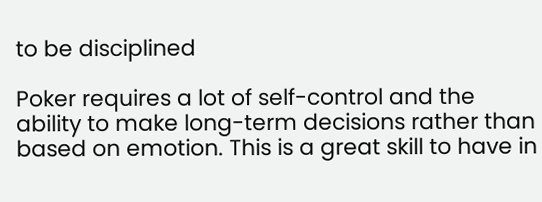to be disciplined

Poker requires a lot of self-control and the ability to make long-term decisions rather than based on emotion. This is a great skill to have in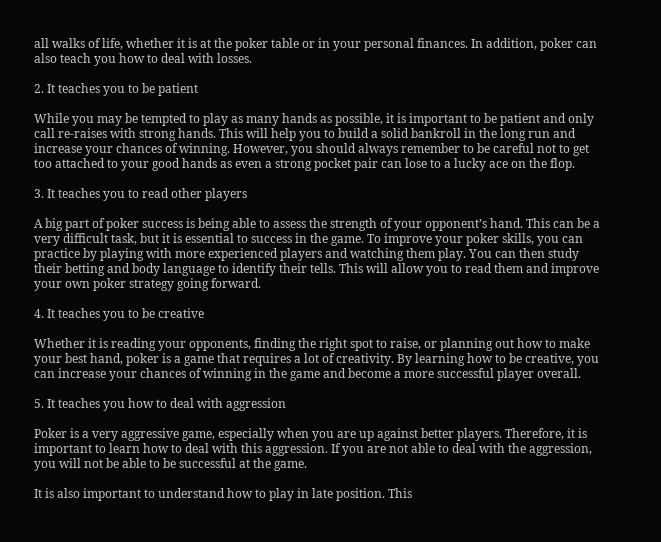all walks of life, whether it is at the poker table or in your personal finances. In addition, poker can also teach you how to deal with losses.

2. It teaches you to be patient

While you may be tempted to play as many hands as possible, it is important to be patient and only call re-raises with strong hands. This will help you to build a solid bankroll in the long run and increase your chances of winning. However, you should always remember to be careful not to get too attached to your good hands as even a strong pocket pair can lose to a lucky ace on the flop.

3. It teaches you to read other players

A big part of poker success is being able to assess the strength of your opponent’s hand. This can be a very difficult task, but it is essential to success in the game. To improve your poker skills, you can practice by playing with more experienced players and watching them play. You can then study their betting and body language to identify their tells. This will allow you to read them and improve your own poker strategy going forward.

4. It teaches you to be creative

Whether it is reading your opponents, finding the right spot to raise, or planning out how to make your best hand, poker is a game that requires a lot of creativity. By learning how to be creative, you can increase your chances of winning in the game and become a more successful player overall.

5. It teaches you how to deal with aggression

Poker is a very aggressive game, especially when you are up against better players. Therefore, it is important to learn how to deal with this aggression. If you are not able to deal with the aggression, you will not be able to be successful at the game.

It is also important to understand how to play in late position. This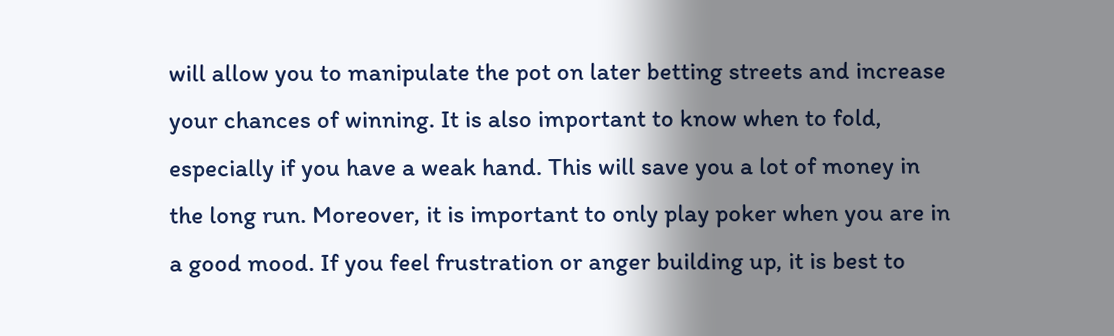will allow you to manipulate the pot on later betting streets and increase your chances of winning. It is also important to know when to fold, especially if you have a weak hand. This will save you a lot of money in the long run. Moreover, it is important to only play poker when you are in a good mood. If you feel frustration or anger building up, it is best to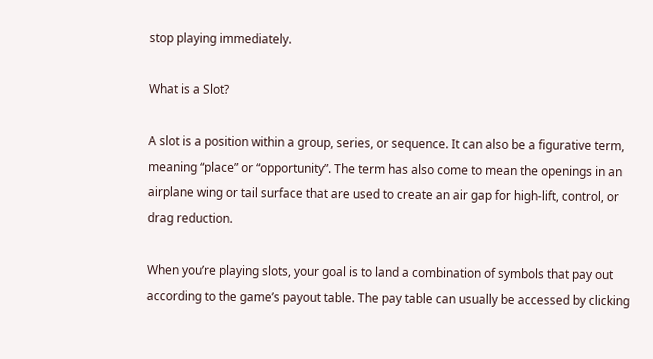stop playing immediately.

What is a Slot?

A slot is a position within a group, series, or sequence. It can also be a figurative term, meaning “place” or “opportunity”. The term has also come to mean the openings in an airplane wing or tail surface that are used to create an air gap for high-lift, control, or drag reduction.

When you’re playing slots, your goal is to land a combination of symbols that pay out according to the game’s payout table. The pay table can usually be accessed by clicking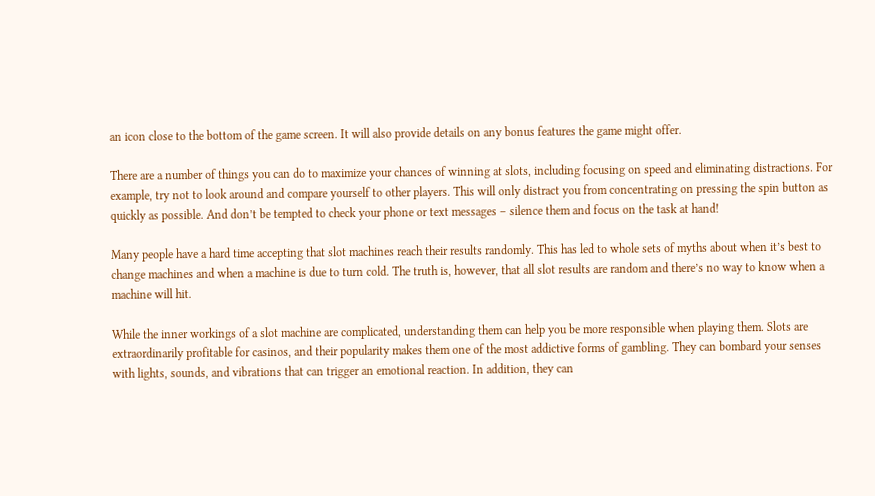an icon close to the bottom of the game screen. It will also provide details on any bonus features the game might offer.

There are a number of things you can do to maximize your chances of winning at slots, including focusing on speed and eliminating distractions. For example, try not to look around and compare yourself to other players. This will only distract you from concentrating on pressing the spin button as quickly as possible. And don’t be tempted to check your phone or text messages – silence them and focus on the task at hand!

Many people have a hard time accepting that slot machines reach their results randomly. This has led to whole sets of myths about when it’s best to change machines and when a machine is due to turn cold. The truth is, however, that all slot results are random and there’s no way to know when a machine will hit.

While the inner workings of a slot machine are complicated, understanding them can help you be more responsible when playing them. Slots are extraordinarily profitable for casinos, and their popularity makes them one of the most addictive forms of gambling. They can bombard your senses with lights, sounds, and vibrations that can trigger an emotional reaction. In addition, they can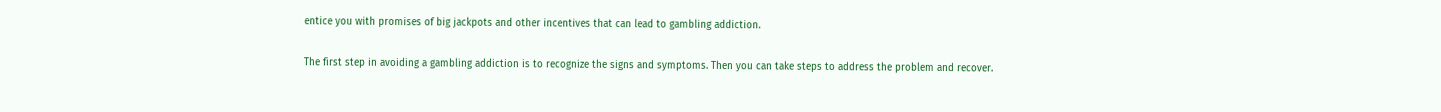entice you with promises of big jackpots and other incentives that can lead to gambling addiction.

The first step in avoiding a gambling addiction is to recognize the signs and symptoms. Then you can take steps to address the problem and recover.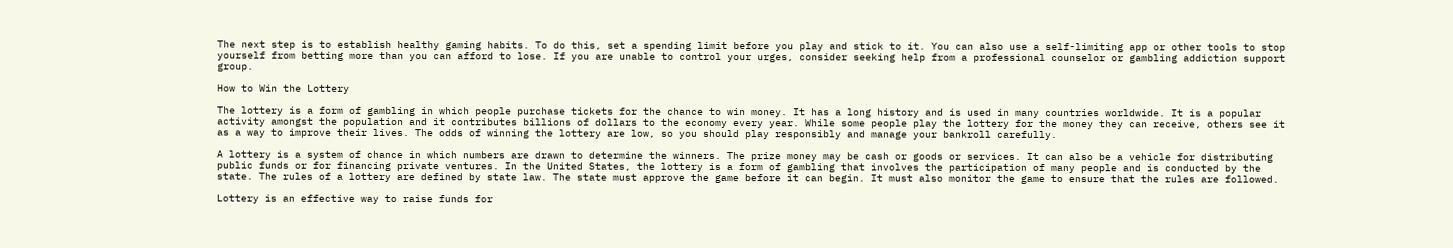The next step is to establish healthy gaming habits. To do this, set a spending limit before you play and stick to it. You can also use a self-limiting app or other tools to stop yourself from betting more than you can afford to lose. If you are unable to control your urges, consider seeking help from a professional counselor or gambling addiction support group.

How to Win the Lottery

The lottery is a form of gambling in which people purchase tickets for the chance to win money. It has a long history and is used in many countries worldwide. It is a popular activity amongst the population and it contributes billions of dollars to the economy every year. While some people play the lottery for the money they can receive, others see it as a way to improve their lives. The odds of winning the lottery are low, so you should play responsibly and manage your bankroll carefully.

A lottery is a system of chance in which numbers are drawn to determine the winners. The prize money may be cash or goods or services. It can also be a vehicle for distributing public funds or for financing private ventures. In the United States, the lottery is a form of gambling that involves the participation of many people and is conducted by the state. The rules of a lottery are defined by state law. The state must approve the game before it can begin. It must also monitor the game to ensure that the rules are followed.

Lottery is an effective way to raise funds for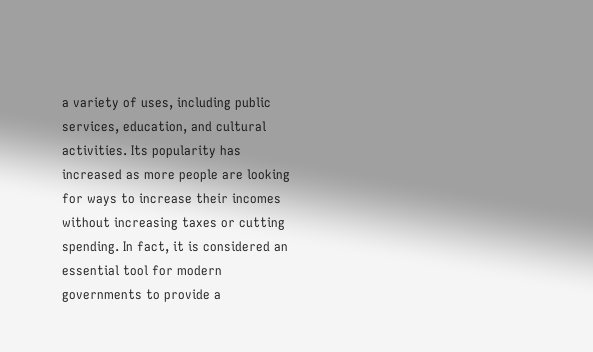a variety of uses, including public services, education, and cultural activities. Its popularity has increased as more people are looking for ways to increase their incomes without increasing taxes or cutting spending. In fact, it is considered an essential tool for modern governments to provide a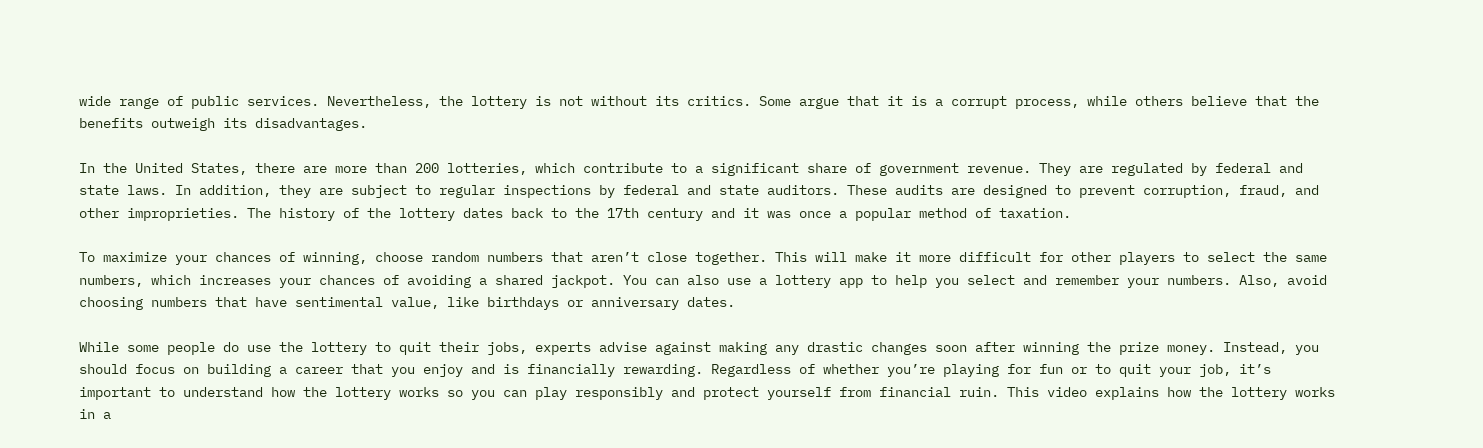wide range of public services. Nevertheless, the lottery is not without its critics. Some argue that it is a corrupt process, while others believe that the benefits outweigh its disadvantages.

In the United States, there are more than 200 lotteries, which contribute to a significant share of government revenue. They are regulated by federal and state laws. In addition, they are subject to regular inspections by federal and state auditors. These audits are designed to prevent corruption, fraud, and other improprieties. The history of the lottery dates back to the 17th century and it was once a popular method of taxation.

To maximize your chances of winning, choose random numbers that aren’t close together. This will make it more difficult for other players to select the same numbers, which increases your chances of avoiding a shared jackpot. You can also use a lottery app to help you select and remember your numbers. Also, avoid choosing numbers that have sentimental value, like birthdays or anniversary dates.

While some people do use the lottery to quit their jobs, experts advise against making any drastic changes soon after winning the prize money. Instead, you should focus on building a career that you enjoy and is financially rewarding. Regardless of whether you’re playing for fun or to quit your job, it’s important to understand how the lottery works so you can play responsibly and protect yourself from financial ruin. This video explains how the lottery works in a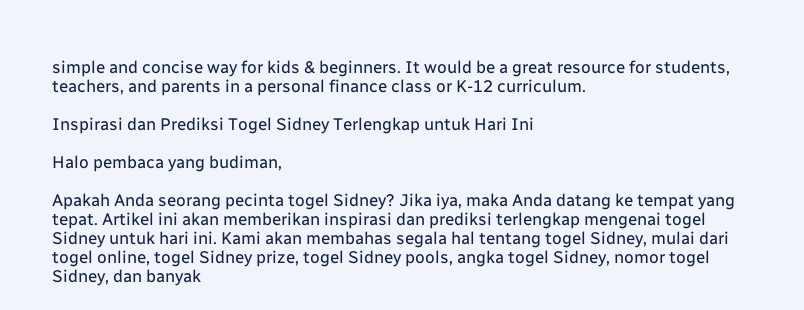simple and concise way for kids & beginners. It would be a great resource for students, teachers, and parents in a personal finance class or K-12 curriculum.

Inspirasi dan Prediksi Togel Sidney Terlengkap untuk Hari Ini

Halo pembaca yang budiman,

Apakah Anda seorang pecinta togel Sidney? Jika iya, maka Anda datang ke tempat yang tepat. Artikel ini akan memberikan inspirasi dan prediksi terlengkap mengenai togel Sidney untuk hari ini. Kami akan membahas segala hal tentang togel Sidney, mulai dari togel online, togel Sidney prize, togel Sidney pools, angka togel Sidney, nomor togel Sidney, dan banyak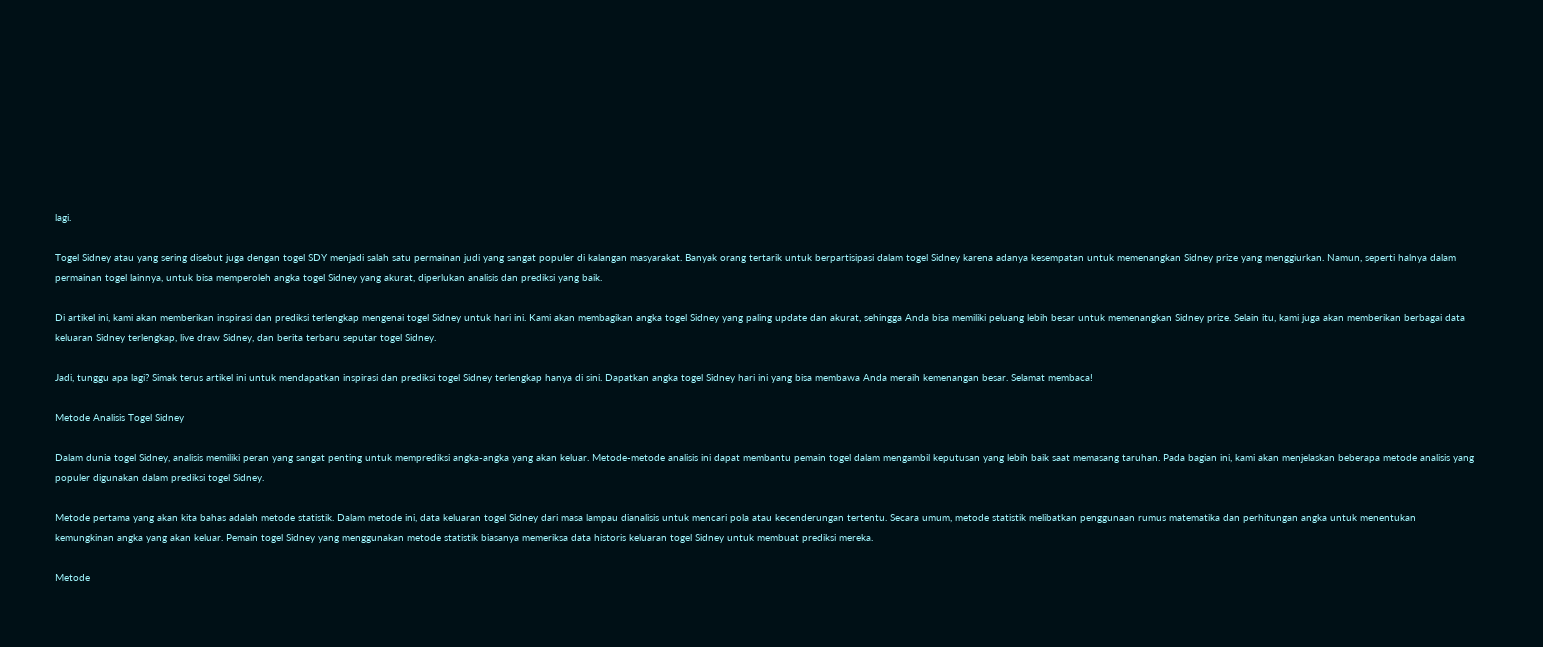lagi.

Togel Sidney atau yang sering disebut juga dengan togel SDY menjadi salah satu permainan judi yang sangat populer di kalangan masyarakat. Banyak orang tertarik untuk berpartisipasi dalam togel Sidney karena adanya kesempatan untuk memenangkan Sidney prize yang menggiurkan. Namun, seperti halnya dalam permainan togel lainnya, untuk bisa memperoleh angka togel Sidney yang akurat, diperlukan analisis dan prediksi yang baik.

Di artikel ini, kami akan memberikan inspirasi dan prediksi terlengkap mengenai togel Sidney untuk hari ini. Kami akan membagikan angka togel Sidney yang paling update dan akurat, sehingga Anda bisa memiliki peluang lebih besar untuk memenangkan Sidney prize. Selain itu, kami juga akan memberikan berbagai data keluaran Sidney terlengkap, live draw Sidney, dan berita terbaru seputar togel Sidney.

Jadi, tunggu apa lagi? Simak terus artikel ini untuk mendapatkan inspirasi dan prediksi togel Sidney terlengkap hanya di sini. Dapatkan angka togel Sidney hari ini yang bisa membawa Anda meraih kemenangan besar. Selamat membaca!

Metode Analisis Togel Sidney

Dalam dunia togel Sidney, analisis memiliki peran yang sangat penting untuk memprediksi angka-angka yang akan keluar. Metode-metode analisis ini dapat membantu pemain togel dalam mengambil keputusan yang lebih baik saat memasang taruhan. Pada bagian ini, kami akan menjelaskan beberapa metode analisis yang populer digunakan dalam prediksi togel Sidney.

Metode pertama yang akan kita bahas adalah metode statistik. Dalam metode ini, data keluaran togel Sidney dari masa lampau dianalisis untuk mencari pola atau kecenderungan tertentu. Secara umum, metode statistik melibatkan penggunaan rumus matematika dan perhitungan angka untuk menentukan kemungkinan angka yang akan keluar. Pemain togel Sidney yang menggunakan metode statistik biasanya memeriksa data historis keluaran togel Sidney untuk membuat prediksi mereka.

Metode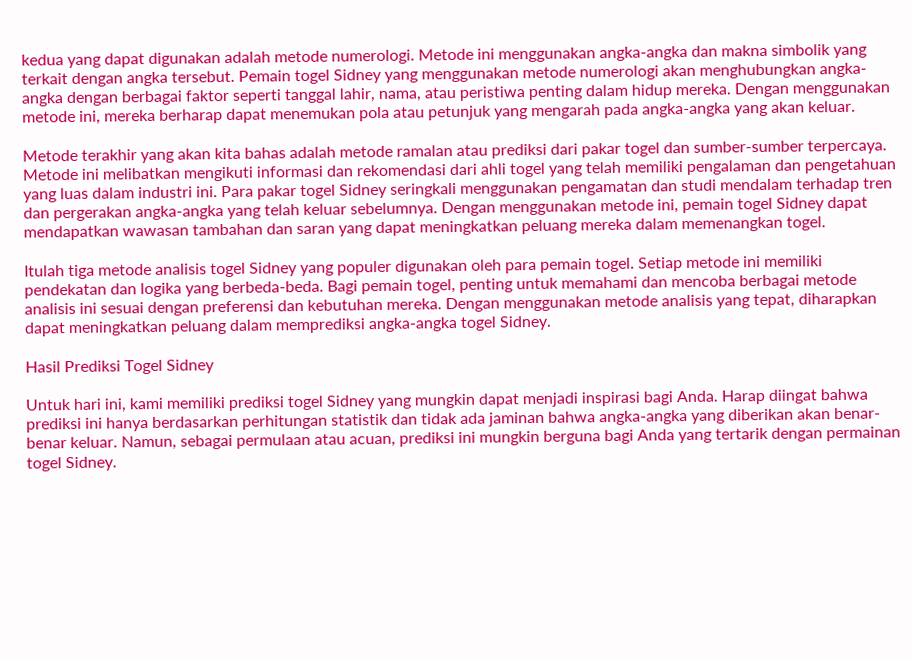kedua yang dapat digunakan adalah metode numerologi. Metode ini menggunakan angka-angka dan makna simbolik yang terkait dengan angka tersebut. Pemain togel Sidney yang menggunakan metode numerologi akan menghubungkan angka-angka dengan berbagai faktor seperti tanggal lahir, nama, atau peristiwa penting dalam hidup mereka. Dengan menggunakan metode ini, mereka berharap dapat menemukan pola atau petunjuk yang mengarah pada angka-angka yang akan keluar.

Metode terakhir yang akan kita bahas adalah metode ramalan atau prediksi dari pakar togel dan sumber-sumber terpercaya. Metode ini melibatkan mengikuti informasi dan rekomendasi dari ahli togel yang telah memiliki pengalaman dan pengetahuan yang luas dalam industri ini. Para pakar togel Sidney seringkali menggunakan pengamatan dan studi mendalam terhadap tren dan pergerakan angka-angka yang telah keluar sebelumnya. Dengan menggunakan metode ini, pemain togel Sidney dapat mendapatkan wawasan tambahan dan saran yang dapat meningkatkan peluang mereka dalam memenangkan togel.

Itulah tiga metode analisis togel Sidney yang populer digunakan oleh para pemain togel. Setiap metode ini memiliki pendekatan dan logika yang berbeda-beda. Bagi pemain togel, penting untuk memahami dan mencoba berbagai metode analisis ini sesuai dengan preferensi dan kebutuhan mereka. Dengan menggunakan metode analisis yang tepat, diharapkan dapat meningkatkan peluang dalam memprediksi angka-angka togel Sidney.

Hasil Prediksi Togel Sidney

Untuk hari ini, kami memiliki prediksi togel Sidney yang mungkin dapat menjadi inspirasi bagi Anda. Harap diingat bahwa prediksi ini hanya berdasarkan perhitungan statistik dan tidak ada jaminan bahwa angka-angka yang diberikan akan benar-benar keluar. Namun, sebagai permulaan atau acuan, prediksi ini mungkin berguna bagi Anda yang tertarik dengan permainan togel Sidney.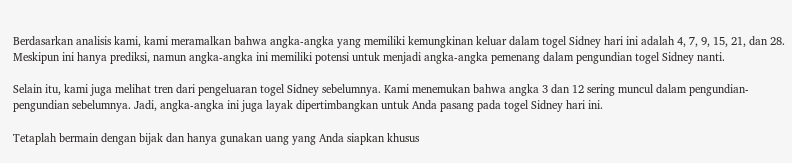Berdasarkan analisis kami, kami meramalkan bahwa angka-angka yang memiliki kemungkinan keluar dalam togel Sidney hari ini adalah 4, 7, 9, 15, 21, dan 28. Meskipun ini hanya prediksi, namun angka-angka ini memiliki potensi untuk menjadi angka-angka pemenang dalam pengundian togel Sidney nanti.

Selain itu, kami juga melihat tren dari pengeluaran togel Sidney sebelumnya. Kami menemukan bahwa angka 3 dan 12 sering muncul dalam pengundian-pengundian sebelumnya. Jadi, angka-angka ini juga layak dipertimbangkan untuk Anda pasang pada togel Sidney hari ini.

Tetaplah bermain dengan bijak dan hanya gunakan uang yang Anda siapkan khusus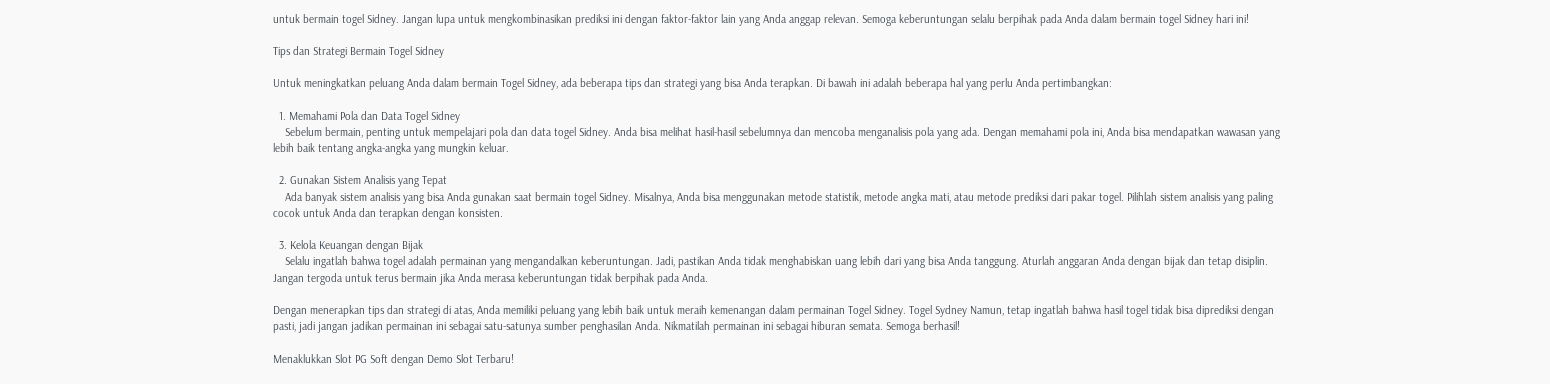untuk bermain togel Sidney. Jangan lupa untuk mengkombinasikan prediksi ini dengan faktor-faktor lain yang Anda anggap relevan. Semoga keberuntungan selalu berpihak pada Anda dalam bermain togel Sidney hari ini!

Tips dan Strategi Bermain Togel Sidney

Untuk meningkatkan peluang Anda dalam bermain Togel Sidney, ada beberapa tips dan strategi yang bisa Anda terapkan. Di bawah ini adalah beberapa hal yang perlu Anda pertimbangkan:

  1. Memahami Pola dan Data Togel Sidney
    Sebelum bermain, penting untuk mempelajari pola dan data togel Sidney. Anda bisa melihat hasil-hasil sebelumnya dan mencoba menganalisis pola yang ada. Dengan memahami pola ini, Anda bisa mendapatkan wawasan yang lebih baik tentang angka-angka yang mungkin keluar.

  2. Gunakan Sistem Analisis yang Tepat
    Ada banyak sistem analisis yang bisa Anda gunakan saat bermain togel Sidney. Misalnya, Anda bisa menggunakan metode statistik, metode angka mati, atau metode prediksi dari pakar togel. Pilihlah sistem analisis yang paling cocok untuk Anda dan terapkan dengan konsisten.

  3. Kelola Keuangan dengan Bijak
    Selalu ingatlah bahwa togel adalah permainan yang mengandalkan keberuntungan. Jadi, pastikan Anda tidak menghabiskan uang lebih dari yang bisa Anda tanggung. Aturlah anggaran Anda dengan bijak dan tetap disiplin. Jangan tergoda untuk terus bermain jika Anda merasa keberuntungan tidak berpihak pada Anda.

Dengan menerapkan tips dan strategi di atas, Anda memiliki peluang yang lebih baik untuk meraih kemenangan dalam permainan Togel Sidney. Togel Sydney Namun, tetap ingatlah bahwa hasil togel tidak bisa diprediksi dengan pasti, jadi jangan jadikan permainan ini sebagai satu-satunya sumber penghasilan Anda. Nikmatilah permainan ini sebagai hiburan semata. Semoga berhasil!

Menaklukkan Slot PG Soft dengan Demo Slot Terbaru!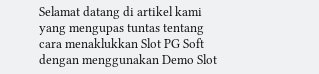Selamat datang di artikel kami yang mengupas tuntas tentang cara menaklukkan Slot PG Soft dengan menggunakan Demo Slot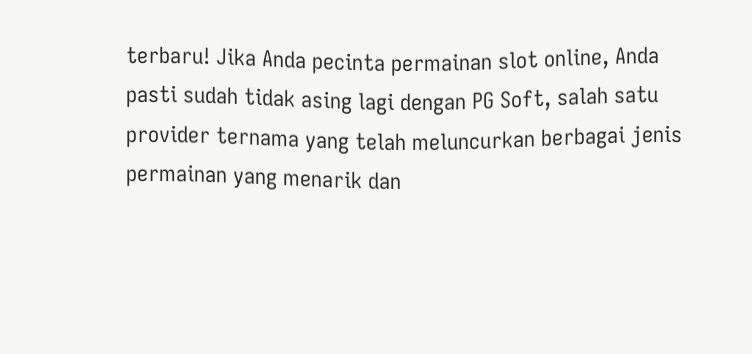terbaru! Jika Anda pecinta permainan slot online, Anda pasti sudah tidak asing lagi dengan PG Soft, salah satu provider ternama yang telah meluncurkan berbagai jenis permainan yang menarik dan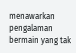menawarkan pengalaman bermain yang tak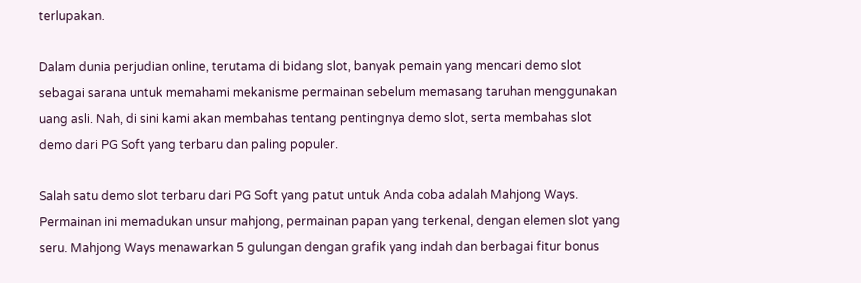terlupakan.

Dalam dunia perjudian online, terutama di bidang slot, banyak pemain yang mencari demo slot sebagai sarana untuk memahami mekanisme permainan sebelum memasang taruhan menggunakan uang asli. Nah, di sini kami akan membahas tentang pentingnya demo slot, serta membahas slot demo dari PG Soft yang terbaru dan paling populer.

Salah satu demo slot terbaru dari PG Soft yang patut untuk Anda coba adalah Mahjong Ways. Permainan ini memadukan unsur mahjong, permainan papan yang terkenal, dengan elemen slot yang seru. Mahjong Ways menawarkan 5 gulungan dengan grafik yang indah dan berbagai fitur bonus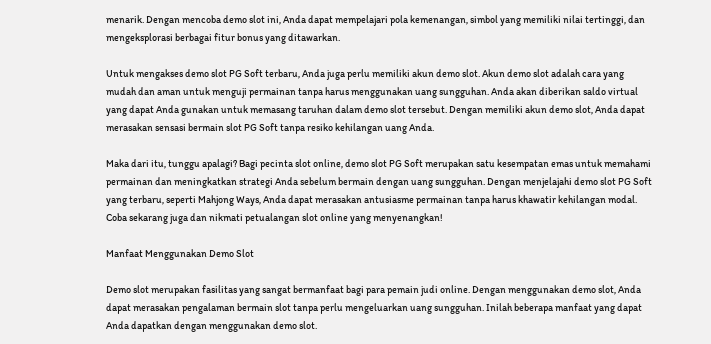menarik. Dengan mencoba demo slot ini, Anda dapat mempelajari pola kemenangan, simbol yang memiliki nilai tertinggi, dan mengeksplorasi berbagai fitur bonus yang ditawarkan.

Untuk mengakses demo slot PG Soft terbaru, Anda juga perlu memiliki akun demo slot. Akun demo slot adalah cara yang mudah dan aman untuk menguji permainan tanpa harus menggunakan uang sungguhan. Anda akan diberikan saldo virtual yang dapat Anda gunakan untuk memasang taruhan dalam demo slot tersebut. Dengan memiliki akun demo slot, Anda dapat merasakan sensasi bermain slot PG Soft tanpa resiko kehilangan uang Anda.

Maka dari itu, tunggu apalagi? Bagi pecinta slot online, demo slot PG Soft merupakan satu kesempatan emas untuk memahami permainan dan meningkatkan strategi Anda sebelum bermain dengan uang sungguhan. Dengan menjelajahi demo slot PG Soft yang terbaru, seperti Mahjong Ways, Anda dapat merasakan antusiasme permainan tanpa harus khawatir kehilangan modal. Coba sekarang juga dan nikmati petualangan slot online yang menyenangkan!

Manfaat Menggunakan Demo Slot

Demo slot merupakan fasilitas yang sangat bermanfaat bagi para pemain judi online. Dengan menggunakan demo slot, Anda dapat merasakan pengalaman bermain slot tanpa perlu mengeluarkan uang sungguhan. Inilah beberapa manfaat yang dapat Anda dapatkan dengan menggunakan demo slot.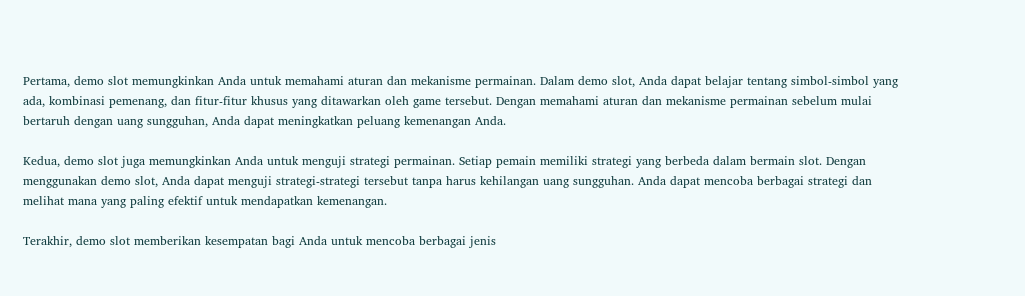Pertama, demo slot memungkinkan Anda untuk memahami aturan dan mekanisme permainan. Dalam demo slot, Anda dapat belajar tentang simbol-simbol yang ada, kombinasi pemenang, dan fitur-fitur khusus yang ditawarkan oleh game tersebut. Dengan memahami aturan dan mekanisme permainan sebelum mulai bertaruh dengan uang sungguhan, Anda dapat meningkatkan peluang kemenangan Anda.

Kedua, demo slot juga memungkinkan Anda untuk menguji strategi permainan. Setiap pemain memiliki strategi yang berbeda dalam bermain slot. Dengan menggunakan demo slot, Anda dapat menguji strategi-strategi tersebut tanpa harus kehilangan uang sungguhan. Anda dapat mencoba berbagai strategi dan melihat mana yang paling efektif untuk mendapatkan kemenangan.

Terakhir, demo slot memberikan kesempatan bagi Anda untuk mencoba berbagai jenis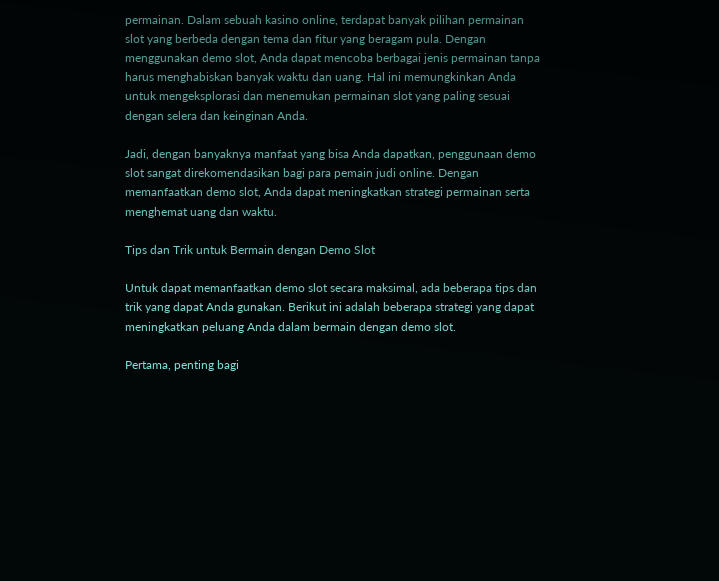permainan. Dalam sebuah kasino online, terdapat banyak pilihan permainan slot yang berbeda dengan tema dan fitur yang beragam pula. Dengan menggunakan demo slot, Anda dapat mencoba berbagai jenis permainan tanpa harus menghabiskan banyak waktu dan uang. Hal ini memungkinkan Anda untuk mengeksplorasi dan menemukan permainan slot yang paling sesuai dengan selera dan keinginan Anda.

Jadi, dengan banyaknya manfaat yang bisa Anda dapatkan, penggunaan demo slot sangat direkomendasikan bagi para pemain judi online. Dengan memanfaatkan demo slot, Anda dapat meningkatkan strategi permainan serta menghemat uang dan waktu.

Tips dan Trik untuk Bermain dengan Demo Slot

Untuk dapat memanfaatkan demo slot secara maksimal, ada beberapa tips dan trik yang dapat Anda gunakan. Berikut ini adalah beberapa strategi yang dapat meningkatkan peluang Anda dalam bermain dengan demo slot.

Pertama, penting bagi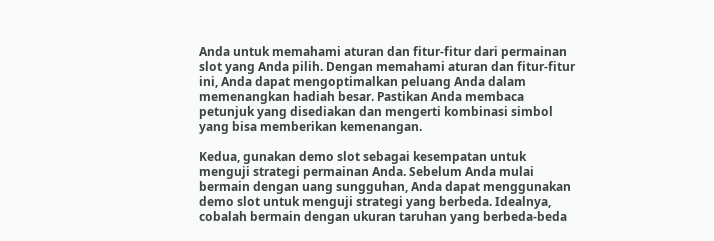Anda untuk memahami aturan dan fitur-fitur dari permainan slot yang Anda pilih. Dengan memahami aturan dan fitur-fitur ini, Anda dapat mengoptimalkan peluang Anda dalam memenangkan hadiah besar. Pastikan Anda membaca petunjuk yang disediakan dan mengerti kombinasi simbol yang bisa memberikan kemenangan.

Kedua, gunakan demo slot sebagai kesempatan untuk menguji strategi permainan Anda. Sebelum Anda mulai bermain dengan uang sungguhan, Anda dapat menggunakan demo slot untuk menguji strategi yang berbeda. Idealnya, cobalah bermain dengan ukuran taruhan yang berbeda-beda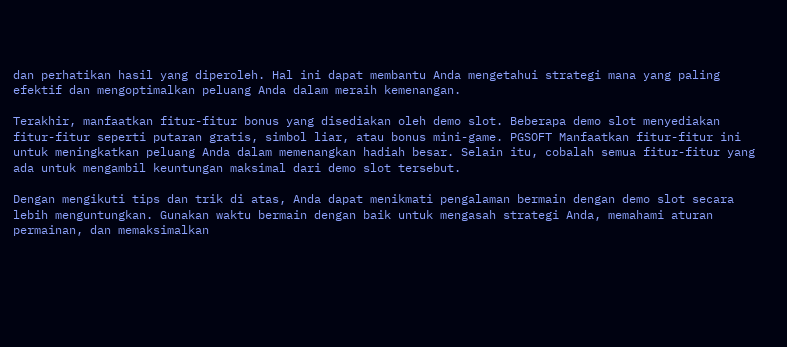dan perhatikan hasil yang diperoleh. Hal ini dapat membantu Anda mengetahui strategi mana yang paling efektif dan mengoptimalkan peluang Anda dalam meraih kemenangan.

Terakhir, manfaatkan fitur-fitur bonus yang disediakan oleh demo slot. Beberapa demo slot menyediakan fitur-fitur seperti putaran gratis, simbol liar, atau bonus mini-game. PGSOFT Manfaatkan fitur-fitur ini untuk meningkatkan peluang Anda dalam memenangkan hadiah besar. Selain itu, cobalah semua fitur-fitur yang ada untuk mengambil keuntungan maksimal dari demo slot tersebut.

Dengan mengikuti tips dan trik di atas, Anda dapat menikmati pengalaman bermain dengan demo slot secara lebih menguntungkan. Gunakan waktu bermain dengan baik untuk mengasah strategi Anda, memahami aturan permainan, dan memaksimalkan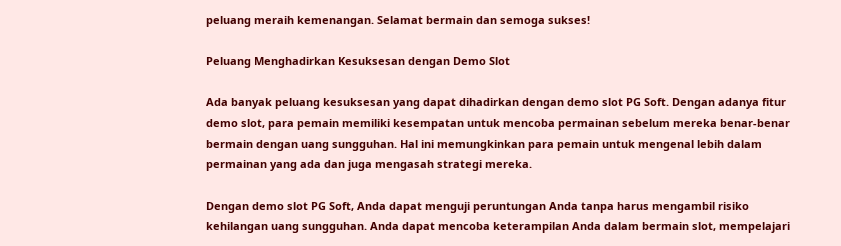peluang meraih kemenangan. Selamat bermain dan semoga sukses!

Peluang Menghadirkan Kesuksesan dengan Demo Slot

Ada banyak peluang kesuksesan yang dapat dihadirkan dengan demo slot PG Soft. Dengan adanya fitur demo slot, para pemain memiliki kesempatan untuk mencoba permainan sebelum mereka benar-benar bermain dengan uang sungguhan. Hal ini memungkinkan para pemain untuk mengenal lebih dalam permainan yang ada dan juga mengasah strategi mereka.

Dengan demo slot PG Soft, Anda dapat menguji peruntungan Anda tanpa harus mengambil risiko kehilangan uang sungguhan. Anda dapat mencoba keterampilan Anda dalam bermain slot, mempelajari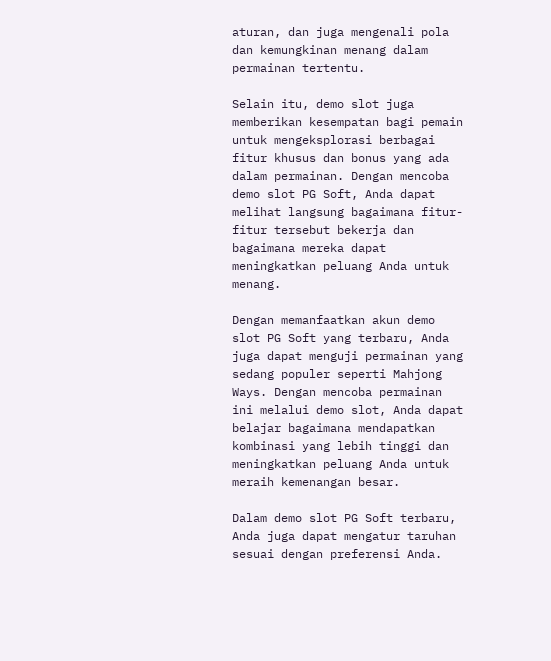aturan, dan juga mengenali pola dan kemungkinan menang dalam permainan tertentu.

Selain itu, demo slot juga memberikan kesempatan bagi pemain untuk mengeksplorasi berbagai fitur khusus dan bonus yang ada dalam permainan. Dengan mencoba demo slot PG Soft, Anda dapat melihat langsung bagaimana fitur-fitur tersebut bekerja dan bagaimana mereka dapat meningkatkan peluang Anda untuk menang.

Dengan memanfaatkan akun demo slot PG Soft yang terbaru, Anda juga dapat menguji permainan yang sedang populer seperti Mahjong Ways. Dengan mencoba permainan ini melalui demo slot, Anda dapat belajar bagaimana mendapatkan kombinasi yang lebih tinggi dan meningkatkan peluang Anda untuk meraih kemenangan besar.

Dalam demo slot PG Soft terbaru, Anda juga dapat mengatur taruhan sesuai dengan preferensi Anda.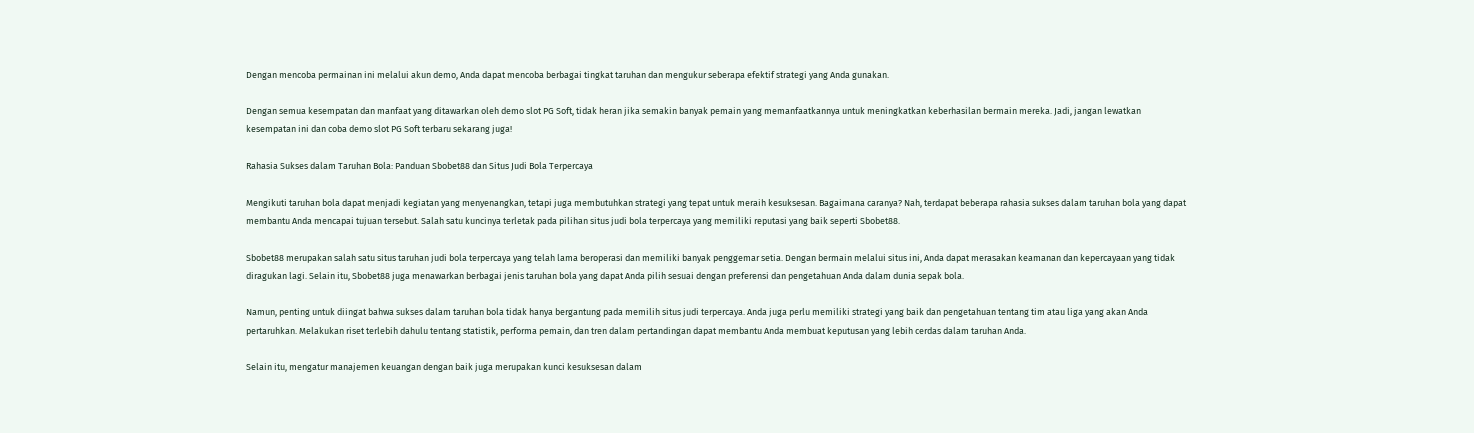Dengan mencoba permainan ini melalui akun demo, Anda dapat mencoba berbagai tingkat taruhan dan mengukur seberapa efektif strategi yang Anda gunakan.

Dengan semua kesempatan dan manfaat yang ditawarkan oleh demo slot PG Soft, tidak heran jika semakin banyak pemain yang memanfaatkannya untuk meningkatkan keberhasilan bermain mereka. Jadi, jangan lewatkan kesempatan ini dan coba demo slot PG Soft terbaru sekarang juga!

Rahasia Sukses dalam Taruhan Bola: Panduan Sbobet88 dan Situs Judi Bola Terpercaya

Mengikuti taruhan bola dapat menjadi kegiatan yang menyenangkan, tetapi juga membutuhkan strategi yang tepat untuk meraih kesuksesan. Bagaimana caranya? Nah, terdapat beberapa rahasia sukses dalam taruhan bola yang dapat membantu Anda mencapai tujuan tersebut. Salah satu kuncinya terletak pada pilihan situs judi bola terpercaya yang memiliki reputasi yang baik seperti Sbobet88.

Sbobet88 merupakan salah satu situs taruhan judi bola terpercaya yang telah lama beroperasi dan memiliki banyak penggemar setia. Dengan bermain melalui situs ini, Anda dapat merasakan keamanan dan kepercayaan yang tidak diragukan lagi. Selain itu, Sbobet88 juga menawarkan berbagai jenis taruhan bola yang dapat Anda pilih sesuai dengan preferensi dan pengetahuan Anda dalam dunia sepak bola.

Namun, penting untuk diingat bahwa sukses dalam taruhan bola tidak hanya bergantung pada memilih situs judi terpercaya. Anda juga perlu memiliki strategi yang baik dan pengetahuan tentang tim atau liga yang akan Anda pertaruhkan. Melakukan riset terlebih dahulu tentang statistik, performa pemain, dan tren dalam pertandingan dapat membantu Anda membuat keputusan yang lebih cerdas dalam taruhan Anda.

Selain itu, mengatur manajemen keuangan dengan baik juga merupakan kunci kesuksesan dalam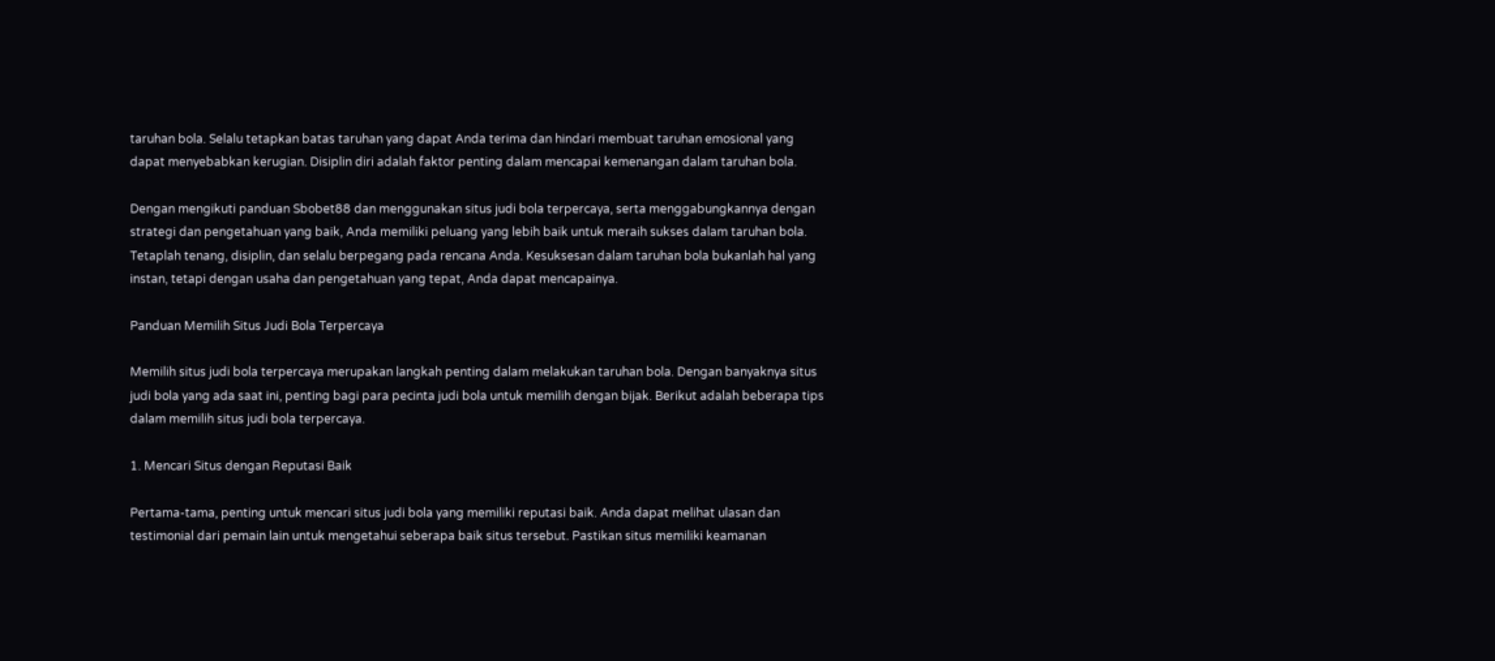taruhan bola. Selalu tetapkan batas taruhan yang dapat Anda terima dan hindari membuat taruhan emosional yang dapat menyebabkan kerugian. Disiplin diri adalah faktor penting dalam mencapai kemenangan dalam taruhan bola.

Dengan mengikuti panduan Sbobet88 dan menggunakan situs judi bola terpercaya, serta menggabungkannya dengan strategi dan pengetahuan yang baik, Anda memiliki peluang yang lebih baik untuk meraih sukses dalam taruhan bola. Tetaplah tenang, disiplin, dan selalu berpegang pada rencana Anda. Kesuksesan dalam taruhan bola bukanlah hal yang instan, tetapi dengan usaha dan pengetahuan yang tepat, Anda dapat mencapainya.

Panduan Memilih Situs Judi Bola Terpercaya

Memilih situs judi bola terpercaya merupakan langkah penting dalam melakukan taruhan bola. Dengan banyaknya situs judi bola yang ada saat ini, penting bagi para pecinta judi bola untuk memilih dengan bijak. Berikut adalah beberapa tips dalam memilih situs judi bola terpercaya.

1. Mencari Situs dengan Reputasi Baik

Pertama-tama, penting untuk mencari situs judi bola yang memiliki reputasi baik. Anda dapat melihat ulasan dan testimonial dari pemain lain untuk mengetahui seberapa baik situs tersebut. Pastikan situs memiliki keamanan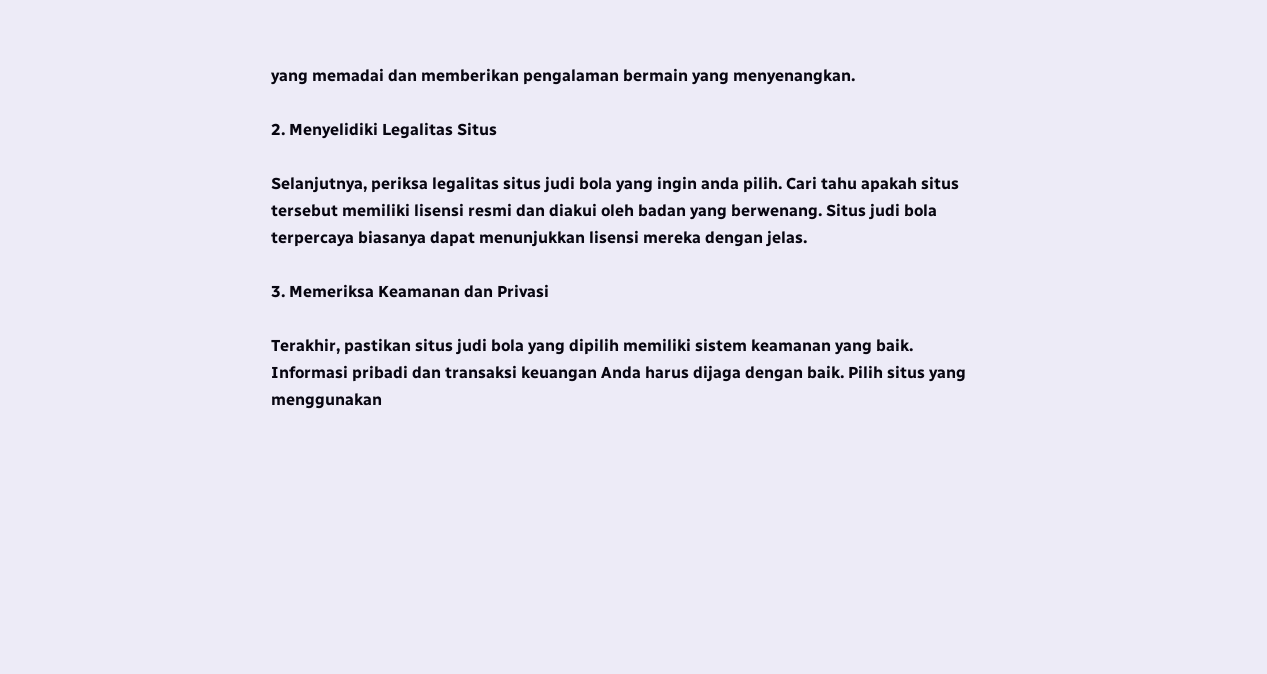yang memadai dan memberikan pengalaman bermain yang menyenangkan.

2. Menyelidiki Legalitas Situs

Selanjutnya, periksa legalitas situs judi bola yang ingin anda pilih. Cari tahu apakah situs tersebut memiliki lisensi resmi dan diakui oleh badan yang berwenang. Situs judi bola terpercaya biasanya dapat menunjukkan lisensi mereka dengan jelas.

3. Memeriksa Keamanan dan Privasi

Terakhir, pastikan situs judi bola yang dipilih memiliki sistem keamanan yang baik. Informasi pribadi dan transaksi keuangan Anda harus dijaga dengan baik. Pilih situs yang menggunakan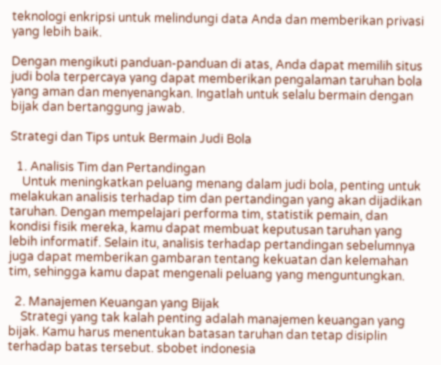teknologi enkripsi untuk melindungi data Anda dan memberikan privasi yang lebih baik.

Dengan mengikuti panduan-panduan di atas, Anda dapat memilih situs judi bola terpercaya yang dapat memberikan pengalaman taruhan bola yang aman dan menyenangkan. Ingatlah untuk selalu bermain dengan bijak dan bertanggung jawab.

Strategi dan Tips untuk Bermain Judi Bola

  1. Analisis Tim dan Pertandingan
    Untuk meningkatkan peluang menang dalam judi bola, penting untuk melakukan analisis terhadap tim dan pertandingan yang akan dijadikan taruhan. Dengan mempelajari performa tim, statistik pemain, dan kondisi fisik mereka, kamu dapat membuat keputusan taruhan yang lebih informatif. Selain itu, analisis terhadap pertandingan sebelumnya juga dapat memberikan gambaran tentang kekuatan dan kelemahan tim, sehingga kamu dapat mengenali peluang yang menguntungkan.

  2. Manajemen Keuangan yang Bijak
    Strategi yang tak kalah penting adalah manajemen keuangan yang bijak. Kamu harus menentukan batasan taruhan dan tetap disiplin terhadap batas tersebut. sbobet indonesia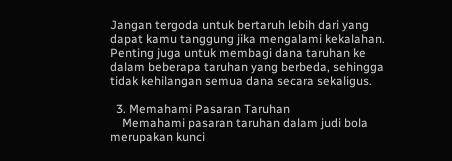Jangan tergoda untuk bertaruh lebih dari yang dapat kamu tanggung jika mengalami kekalahan. Penting juga untuk membagi dana taruhan ke dalam beberapa taruhan yang berbeda, sehingga tidak kehilangan semua dana secara sekaligus.

  3. Memahami Pasaran Taruhan
    Memahami pasaran taruhan dalam judi bola merupakan kunci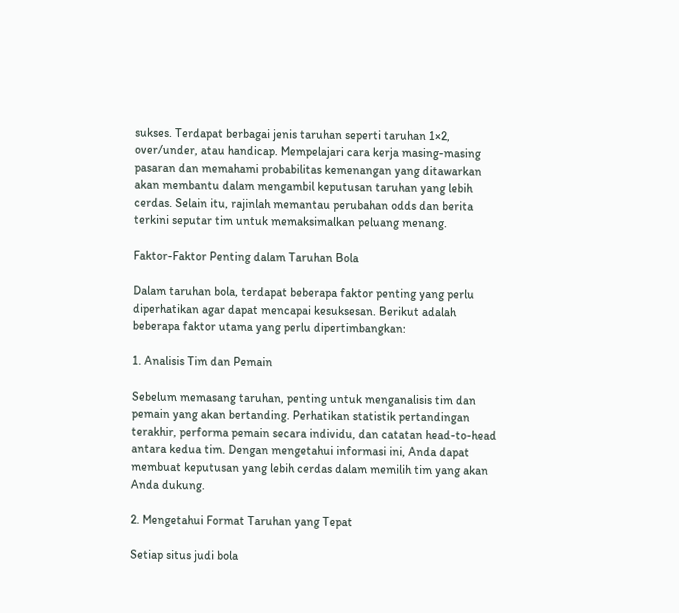sukses. Terdapat berbagai jenis taruhan seperti taruhan 1×2, over/under, atau handicap. Mempelajari cara kerja masing-masing pasaran dan memahami probabilitas kemenangan yang ditawarkan akan membantu dalam mengambil keputusan taruhan yang lebih cerdas. Selain itu, rajinlah memantau perubahan odds dan berita terkini seputar tim untuk memaksimalkan peluang menang.

Faktor-Faktor Penting dalam Taruhan Bola

Dalam taruhan bola, terdapat beberapa faktor penting yang perlu diperhatikan agar dapat mencapai kesuksesan. Berikut adalah beberapa faktor utama yang perlu dipertimbangkan:

1. Analisis Tim dan Pemain

Sebelum memasang taruhan, penting untuk menganalisis tim dan pemain yang akan bertanding. Perhatikan statistik pertandingan terakhir, performa pemain secara individu, dan catatan head-to-head antara kedua tim. Dengan mengetahui informasi ini, Anda dapat membuat keputusan yang lebih cerdas dalam memilih tim yang akan Anda dukung.

2. Mengetahui Format Taruhan yang Tepat

Setiap situs judi bola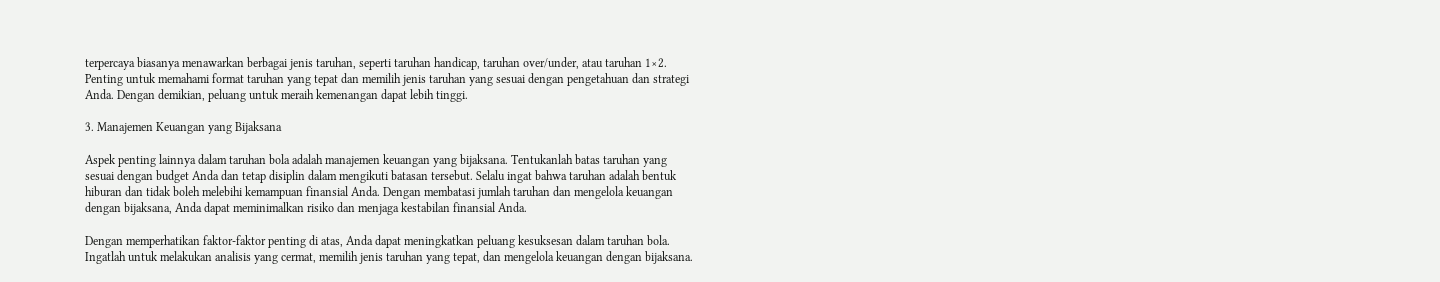terpercaya biasanya menawarkan berbagai jenis taruhan, seperti taruhan handicap, taruhan over/under, atau taruhan 1×2. Penting untuk memahami format taruhan yang tepat dan memilih jenis taruhan yang sesuai dengan pengetahuan dan strategi Anda. Dengan demikian, peluang untuk meraih kemenangan dapat lebih tinggi.

3. Manajemen Keuangan yang Bijaksana

Aspek penting lainnya dalam taruhan bola adalah manajemen keuangan yang bijaksana. Tentukanlah batas taruhan yang sesuai dengan budget Anda dan tetap disiplin dalam mengikuti batasan tersebut. Selalu ingat bahwa taruhan adalah bentuk hiburan dan tidak boleh melebihi kemampuan finansial Anda. Dengan membatasi jumlah taruhan dan mengelola keuangan dengan bijaksana, Anda dapat meminimalkan risiko dan menjaga kestabilan finansial Anda.

Dengan memperhatikan faktor-faktor penting di atas, Anda dapat meningkatkan peluang kesuksesan dalam taruhan bola. Ingatlah untuk melakukan analisis yang cermat, memilih jenis taruhan yang tepat, dan mengelola keuangan dengan bijaksana.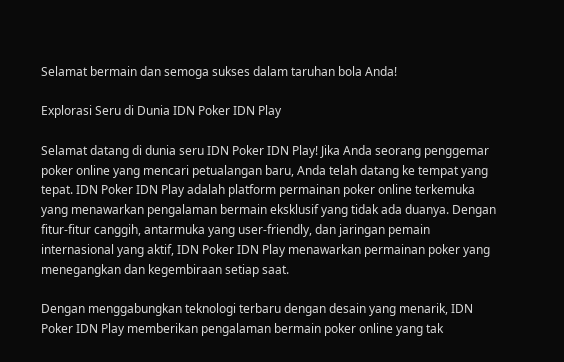Selamat bermain dan semoga sukses dalam taruhan bola Anda!

Explorasi Seru di Dunia IDN Poker IDN Play

Selamat datang di dunia seru IDN Poker IDN Play! Jika Anda seorang penggemar poker online yang mencari petualangan baru, Anda telah datang ke tempat yang tepat. IDN Poker IDN Play adalah platform permainan poker online terkemuka yang menawarkan pengalaman bermain eksklusif yang tidak ada duanya. Dengan fitur-fitur canggih, antarmuka yang user-friendly, dan jaringan pemain internasional yang aktif, IDN Poker IDN Play menawarkan permainan poker yang menegangkan dan kegembiraan setiap saat.

Dengan menggabungkan teknologi terbaru dengan desain yang menarik, IDN Poker IDN Play memberikan pengalaman bermain poker online yang tak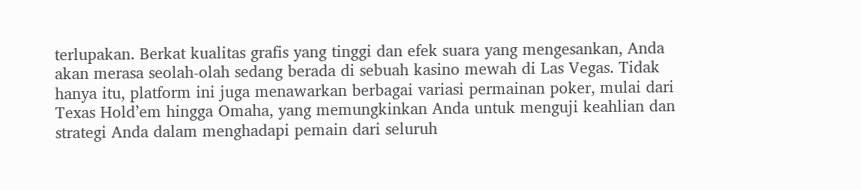terlupakan. Berkat kualitas grafis yang tinggi dan efek suara yang mengesankan, Anda akan merasa seolah-olah sedang berada di sebuah kasino mewah di Las Vegas. Tidak hanya itu, platform ini juga menawarkan berbagai variasi permainan poker, mulai dari Texas Hold’em hingga Omaha, yang memungkinkan Anda untuk menguji keahlian dan strategi Anda dalam menghadapi pemain dari seluruh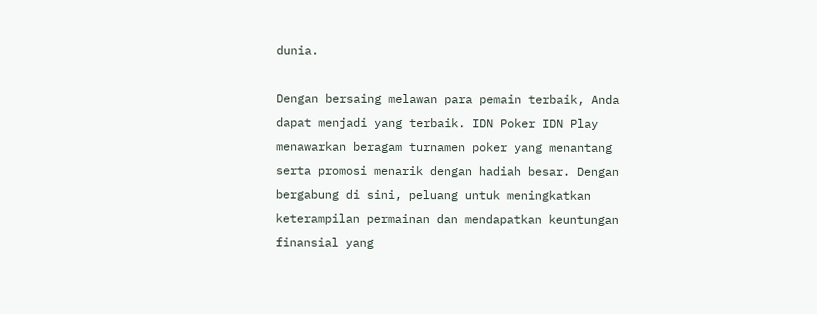dunia.

Dengan bersaing melawan para pemain terbaik, Anda dapat menjadi yang terbaik. IDN Poker IDN Play menawarkan beragam turnamen poker yang menantang serta promosi menarik dengan hadiah besar. Dengan bergabung di sini, peluang untuk meningkatkan keterampilan permainan dan mendapatkan keuntungan finansial yang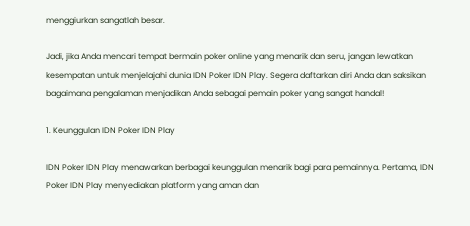menggiurkan sangatlah besar.

Jadi, jika Anda mencari tempat bermain poker online yang menarik dan seru, jangan lewatkan kesempatan untuk menjelajahi dunia IDN Poker IDN Play. Segera daftarkan diri Anda dan saksikan bagaimana pengalaman menjadikan Anda sebagai pemain poker yang sangat handal!

1. Keunggulan IDN Poker IDN Play

IDN Poker IDN Play menawarkan berbagai keunggulan menarik bagi para pemainnya. Pertama, IDN Poker IDN Play menyediakan platform yang aman dan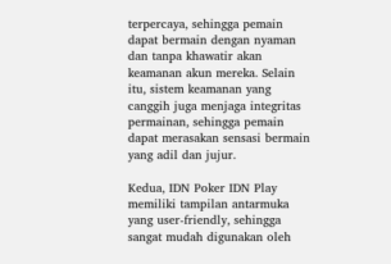terpercaya, sehingga pemain dapat bermain dengan nyaman dan tanpa khawatir akan keamanan akun mereka. Selain itu, sistem keamanan yang canggih juga menjaga integritas permainan, sehingga pemain dapat merasakan sensasi bermain yang adil dan jujur.

Kedua, IDN Poker IDN Play memiliki tampilan antarmuka yang user-friendly, sehingga sangat mudah digunakan oleh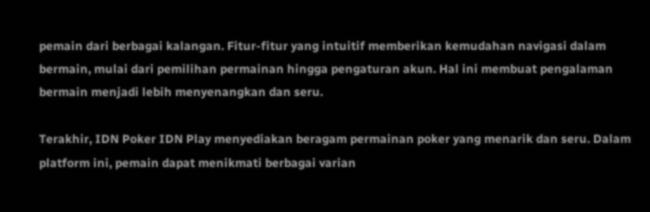pemain dari berbagai kalangan. Fitur-fitur yang intuitif memberikan kemudahan navigasi dalam bermain, mulai dari pemilihan permainan hingga pengaturan akun. Hal ini membuat pengalaman bermain menjadi lebih menyenangkan dan seru.

Terakhir, IDN Poker IDN Play menyediakan beragam permainan poker yang menarik dan seru. Dalam platform ini, pemain dapat menikmati berbagai varian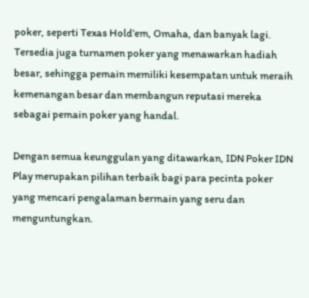poker, seperti Texas Hold’em, Omaha, dan banyak lagi. Tersedia juga turnamen poker yang menawarkan hadiah besar, sehingga pemain memiliki kesempatan untuk meraih kemenangan besar dan membangun reputasi mereka sebagai pemain poker yang handal.

Dengan semua keunggulan yang ditawarkan, IDN Poker IDN Play merupakan pilihan terbaik bagi para pecinta poker yang mencari pengalaman bermain yang seru dan menguntungkan.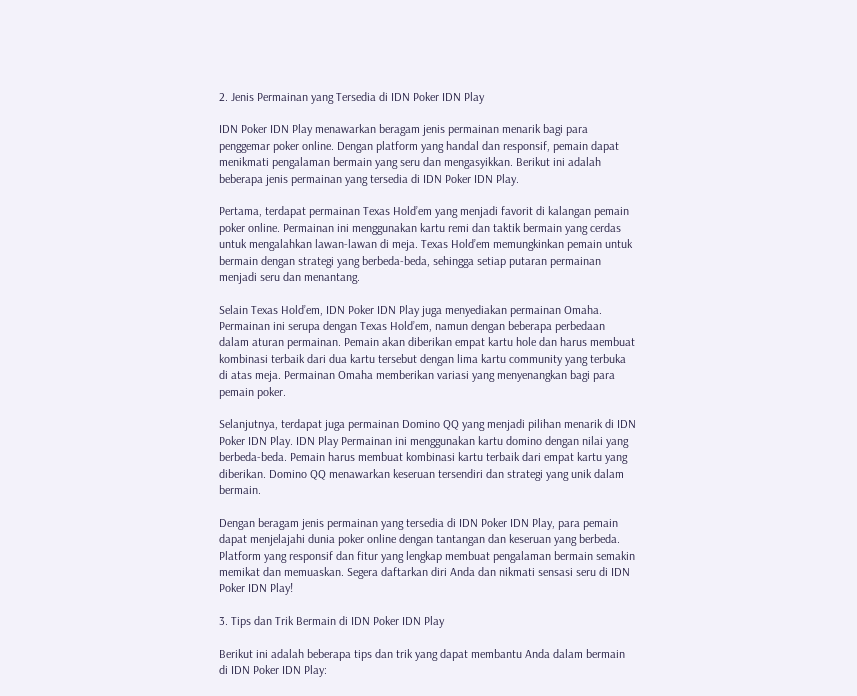2. Jenis Permainan yang Tersedia di IDN Poker IDN Play

IDN Poker IDN Play menawarkan beragam jenis permainan menarik bagi para penggemar poker online. Dengan platform yang handal dan responsif, pemain dapat menikmati pengalaman bermain yang seru dan mengasyikkan. Berikut ini adalah beberapa jenis permainan yang tersedia di IDN Poker IDN Play.

Pertama, terdapat permainan Texas Hold’em yang menjadi favorit di kalangan pemain poker online. Permainan ini menggunakan kartu remi dan taktik bermain yang cerdas untuk mengalahkan lawan-lawan di meja. Texas Hold’em memungkinkan pemain untuk bermain dengan strategi yang berbeda-beda, sehingga setiap putaran permainan menjadi seru dan menantang.

Selain Texas Hold’em, IDN Poker IDN Play juga menyediakan permainan Omaha. Permainan ini serupa dengan Texas Hold’em, namun dengan beberapa perbedaan dalam aturan permainan. Pemain akan diberikan empat kartu hole dan harus membuat kombinasi terbaik dari dua kartu tersebut dengan lima kartu community yang terbuka di atas meja. Permainan Omaha memberikan variasi yang menyenangkan bagi para pemain poker.

Selanjutnya, terdapat juga permainan Domino QQ yang menjadi pilihan menarik di IDN Poker IDN Play. IDN Play Permainan ini menggunakan kartu domino dengan nilai yang berbeda-beda. Pemain harus membuat kombinasi kartu terbaik dari empat kartu yang diberikan. Domino QQ menawarkan keseruan tersendiri dan strategi yang unik dalam bermain.

Dengan beragam jenis permainan yang tersedia di IDN Poker IDN Play, para pemain dapat menjelajahi dunia poker online dengan tantangan dan keseruan yang berbeda. Platform yang responsif dan fitur yang lengkap membuat pengalaman bermain semakin memikat dan memuaskan. Segera daftarkan diri Anda dan nikmati sensasi seru di IDN Poker IDN Play!

3. Tips dan Trik Bermain di IDN Poker IDN Play

Berikut ini adalah beberapa tips dan trik yang dapat membantu Anda dalam bermain di IDN Poker IDN Play: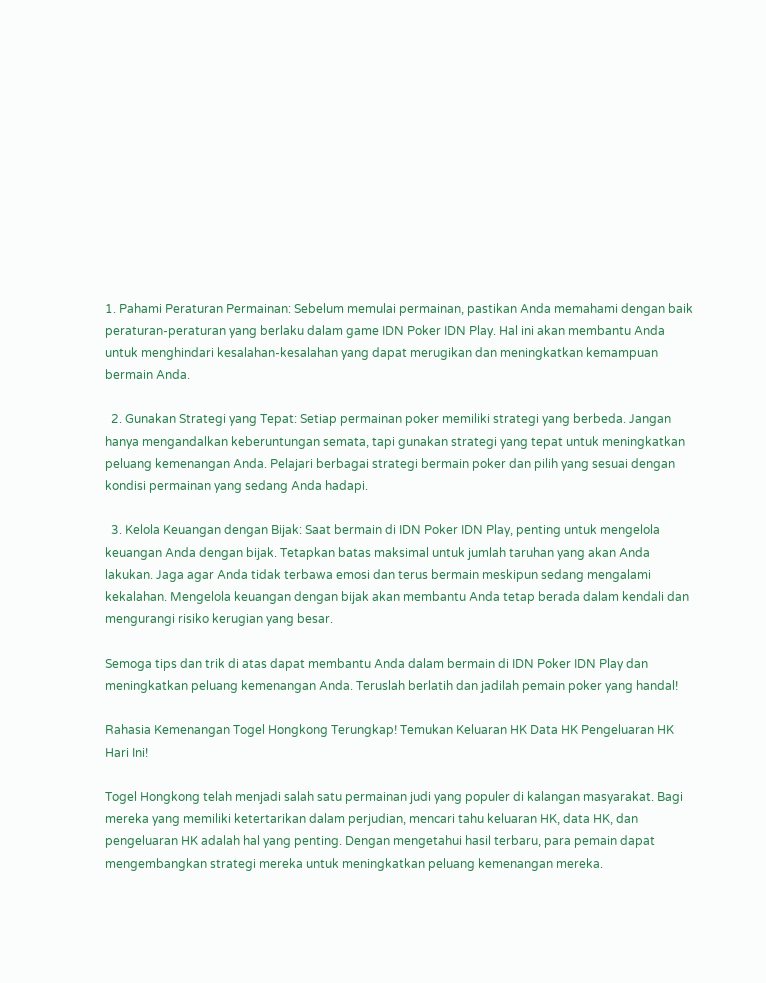1. Pahami Peraturan Permainan: Sebelum memulai permainan, pastikan Anda memahami dengan baik peraturan-peraturan yang berlaku dalam game IDN Poker IDN Play. Hal ini akan membantu Anda untuk menghindari kesalahan-kesalahan yang dapat merugikan dan meningkatkan kemampuan bermain Anda.

  2. Gunakan Strategi yang Tepat: Setiap permainan poker memiliki strategi yang berbeda. Jangan hanya mengandalkan keberuntungan semata, tapi gunakan strategi yang tepat untuk meningkatkan peluang kemenangan Anda. Pelajari berbagai strategi bermain poker dan pilih yang sesuai dengan kondisi permainan yang sedang Anda hadapi.

  3. Kelola Keuangan dengan Bijak: Saat bermain di IDN Poker IDN Play, penting untuk mengelola keuangan Anda dengan bijak. Tetapkan batas maksimal untuk jumlah taruhan yang akan Anda lakukan. Jaga agar Anda tidak terbawa emosi dan terus bermain meskipun sedang mengalami kekalahan. Mengelola keuangan dengan bijak akan membantu Anda tetap berada dalam kendali dan mengurangi risiko kerugian yang besar.

Semoga tips dan trik di atas dapat membantu Anda dalam bermain di IDN Poker IDN Play dan meningkatkan peluang kemenangan Anda. Teruslah berlatih dan jadilah pemain poker yang handal!

Rahasia Kemenangan Togel Hongkong Terungkap! Temukan Keluaran HK Data HK Pengeluaran HK Hari Ini!

Togel Hongkong telah menjadi salah satu permainan judi yang populer di kalangan masyarakat. Bagi mereka yang memiliki ketertarikan dalam perjudian, mencari tahu keluaran HK, data HK, dan pengeluaran HK adalah hal yang penting. Dengan mengetahui hasil terbaru, para pemain dapat mengembangkan strategi mereka untuk meningkatkan peluang kemenangan mereka.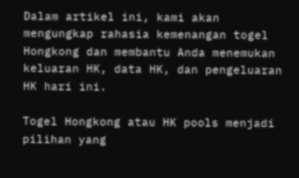Dalam artikel ini, kami akan mengungkap rahasia kemenangan togel Hongkong dan membantu Anda menemukan keluaran HK, data HK, dan pengeluaran HK hari ini.

Togel Hongkong atau HK pools menjadi pilihan yang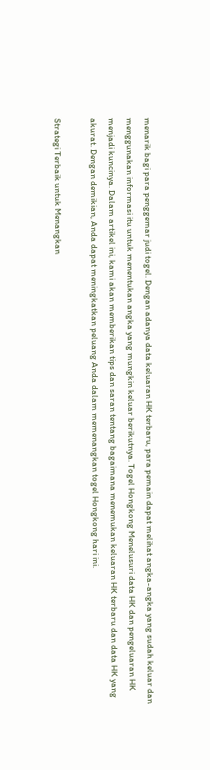menarik bagi para penggemar judi togel. Dengan adanya data keluaran HK terbaru, para pemain dapat melihat angka-angka yang sudah keluar dan menggunakan informasi itu untuk menentukan angka yang mungkin keluar berikutnya. Togel Hongkong Menelusuri data HK dan pengeluaran HK menjadi kuncinya. Dalam artikel ini, kami akan memberikan tips dan saran tentang bagaimana menemukan keluaran HK terbaru dan data HK yang akurat. Dengan demikian, Anda dapat meningkatkan peluang Anda dalam memenangkan togel Hongkong hari ini.

Strategi Terbaik untuk Menangkan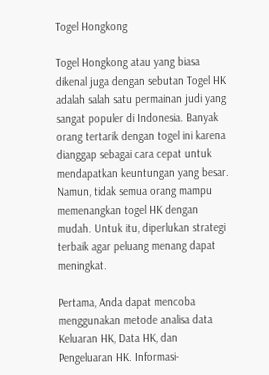Togel Hongkong

Togel Hongkong atau yang biasa dikenal juga dengan sebutan Togel HK adalah salah satu permainan judi yang sangat populer di Indonesia. Banyak orang tertarik dengan togel ini karena dianggap sebagai cara cepat untuk mendapatkan keuntungan yang besar. Namun, tidak semua orang mampu memenangkan togel HK dengan mudah. Untuk itu, diperlukan strategi terbaik agar peluang menang dapat meningkat.

Pertama, Anda dapat mencoba menggunakan metode analisa data Keluaran HK, Data HK, dan Pengeluaran HK. Informasi-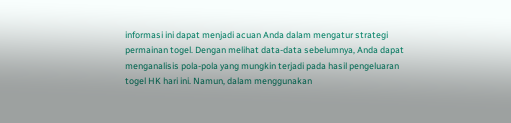informasi ini dapat menjadi acuan Anda dalam mengatur strategi permainan togel. Dengan melihat data-data sebelumnya, Anda dapat menganalisis pola-pola yang mungkin terjadi pada hasil pengeluaran togel HK hari ini. Namun, dalam menggunakan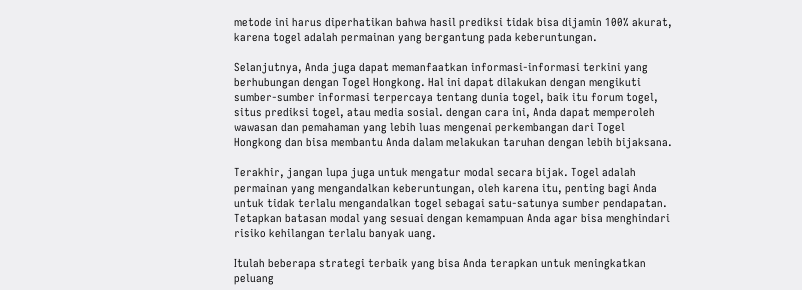metode ini harus diperhatikan bahwa hasil prediksi tidak bisa dijamin 100% akurat, karena togel adalah permainan yang bergantung pada keberuntungan.

Selanjutnya, Anda juga dapat memanfaatkan informasi-informasi terkini yang berhubungan dengan Togel Hongkong. Hal ini dapat dilakukan dengan mengikuti sumber-sumber informasi terpercaya tentang dunia togel, baik itu forum togel, situs prediksi togel, atau media sosial. dengan cara ini, Anda dapat memperoleh wawasan dan pemahaman yang lebih luas mengenai perkembangan dari Togel Hongkong dan bisa membantu Anda dalam melakukan taruhan dengan lebih bijaksana.

Terakhir, jangan lupa juga untuk mengatur modal secara bijak. Togel adalah permainan yang mengandalkan keberuntungan, oleh karena itu, penting bagi Anda untuk tidak terlalu mengandalkan togel sebagai satu-satunya sumber pendapatan. Tetapkan batasan modal yang sesuai dengan kemampuan Anda agar bisa menghindari risiko kehilangan terlalu banyak uang.

Itulah beberapa strategi terbaik yang bisa Anda terapkan untuk meningkatkan peluang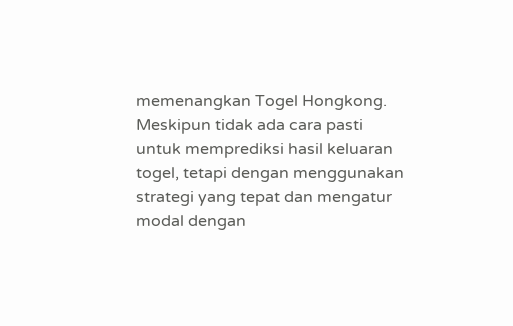memenangkan Togel Hongkong. Meskipun tidak ada cara pasti untuk memprediksi hasil keluaran togel, tetapi dengan menggunakan strategi yang tepat dan mengatur modal dengan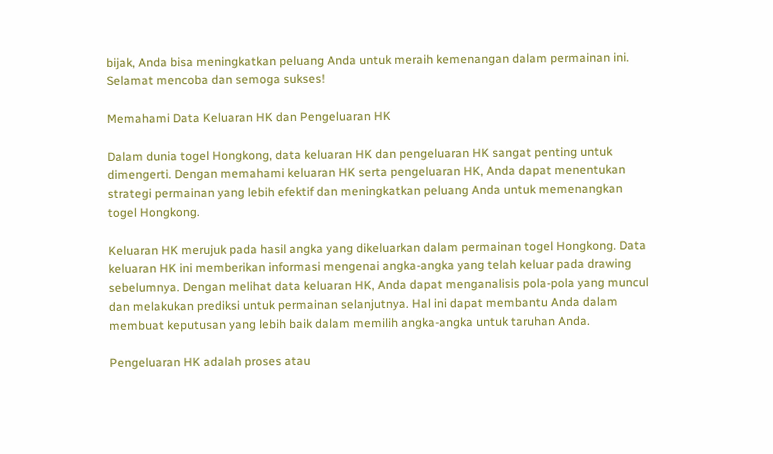bijak, Anda bisa meningkatkan peluang Anda untuk meraih kemenangan dalam permainan ini. Selamat mencoba dan semoga sukses!

Memahami Data Keluaran HK dan Pengeluaran HK

Dalam dunia togel Hongkong, data keluaran HK dan pengeluaran HK sangat penting untuk dimengerti. Dengan memahami keluaran HK serta pengeluaran HK, Anda dapat menentukan strategi permainan yang lebih efektif dan meningkatkan peluang Anda untuk memenangkan togel Hongkong.

Keluaran HK merujuk pada hasil angka yang dikeluarkan dalam permainan togel Hongkong. Data keluaran HK ini memberikan informasi mengenai angka-angka yang telah keluar pada drawing sebelumnya. Dengan melihat data keluaran HK, Anda dapat menganalisis pola-pola yang muncul dan melakukan prediksi untuk permainan selanjutnya. Hal ini dapat membantu Anda dalam membuat keputusan yang lebih baik dalam memilih angka-angka untuk taruhan Anda.

Pengeluaran HK adalah proses atau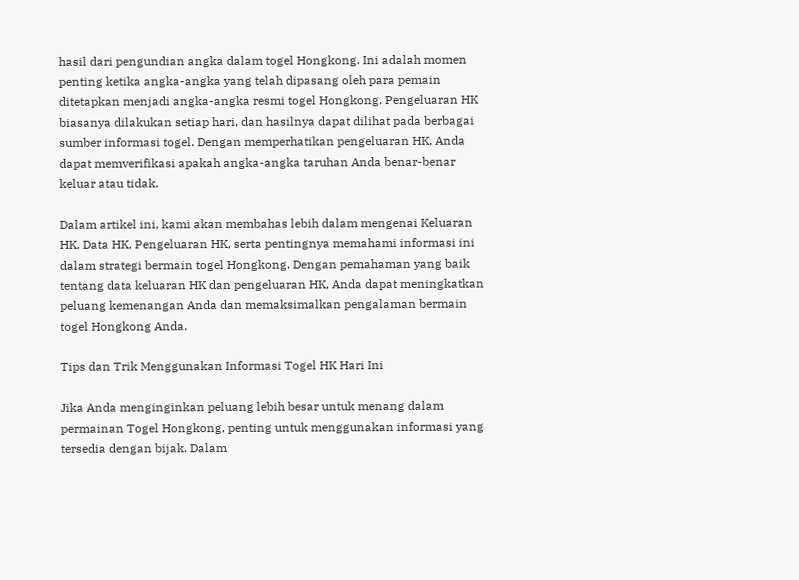hasil dari pengundian angka dalam togel Hongkong. Ini adalah momen penting ketika angka-angka yang telah dipasang oleh para pemain ditetapkan menjadi angka-angka resmi togel Hongkong. Pengeluaran HK biasanya dilakukan setiap hari, dan hasilnya dapat dilihat pada berbagai sumber informasi togel. Dengan memperhatikan pengeluaran HK, Anda dapat memverifikasi apakah angka-angka taruhan Anda benar-benar keluar atau tidak.

Dalam artikel ini, kami akan membahas lebih dalam mengenai Keluaran HK, Data HK, Pengeluaran HK, serta pentingnya memahami informasi ini dalam strategi bermain togel Hongkong. Dengan pemahaman yang baik tentang data keluaran HK dan pengeluaran HK, Anda dapat meningkatkan peluang kemenangan Anda dan memaksimalkan pengalaman bermain togel Hongkong Anda.

Tips dan Trik Menggunakan Informasi Togel HK Hari Ini

Jika Anda menginginkan peluang lebih besar untuk menang dalam permainan Togel Hongkong, penting untuk menggunakan informasi yang tersedia dengan bijak. Dalam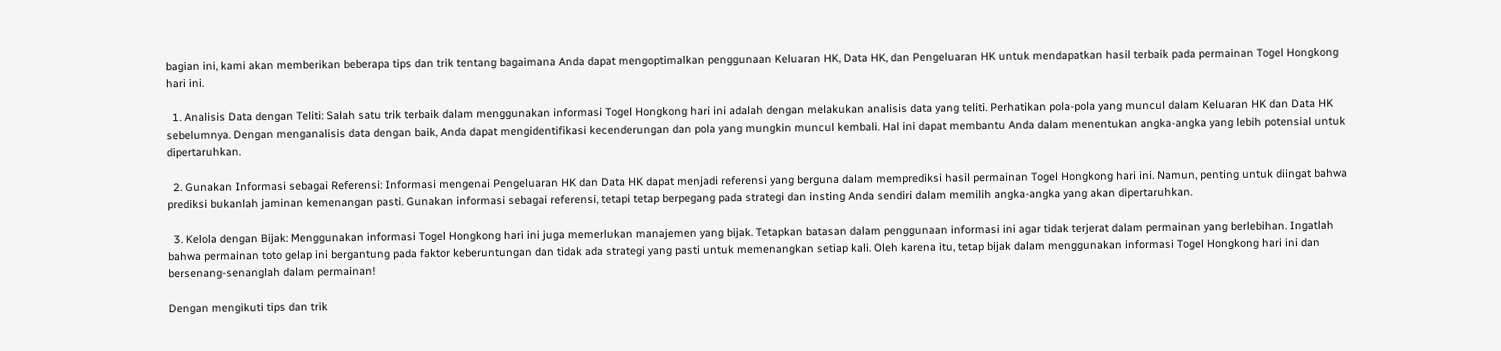bagian ini, kami akan memberikan beberapa tips dan trik tentang bagaimana Anda dapat mengoptimalkan penggunaan Keluaran HK, Data HK, dan Pengeluaran HK untuk mendapatkan hasil terbaik pada permainan Togel Hongkong hari ini.

  1. Analisis Data dengan Teliti: Salah satu trik terbaik dalam menggunakan informasi Togel Hongkong hari ini adalah dengan melakukan analisis data yang teliti. Perhatikan pola-pola yang muncul dalam Keluaran HK dan Data HK sebelumnya. Dengan menganalisis data dengan baik, Anda dapat mengidentifikasi kecenderungan dan pola yang mungkin muncul kembali. Hal ini dapat membantu Anda dalam menentukan angka-angka yang lebih potensial untuk dipertaruhkan.

  2. Gunakan Informasi sebagai Referensi: Informasi mengenai Pengeluaran HK dan Data HK dapat menjadi referensi yang berguna dalam memprediksi hasil permainan Togel Hongkong hari ini. Namun, penting untuk diingat bahwa prediksi bukanlah jaminan kemenangan pasti. Gunakan informasi sebagai referensi, tetapi tetap berpegang pada strategi dan insting Anda sendiri dalam memilih angka-angka yang akan dipertaruhkan.

  3. Kelola dengan Bijak: Menggunakan informasi Togel Hongkong hari ini juga memerlukan manajemen yang bijak. Tetapkan batasan dalam penggunaan informasi ini agar tidak terjerat dalam permainan yang berlebihan. Ingatlah bahwa permainan toto gelap ini bergantung pada faktor keberuntungan dan tidak ada strategi yang pasti untuk memenangkan setiap kali. Oleh karena itu, tetap bijak dalam menggunakan informasi Togel Hongkong hari ini dan bersenang-senanglah dalam permainan!

Dengan mengikuti tips dan trik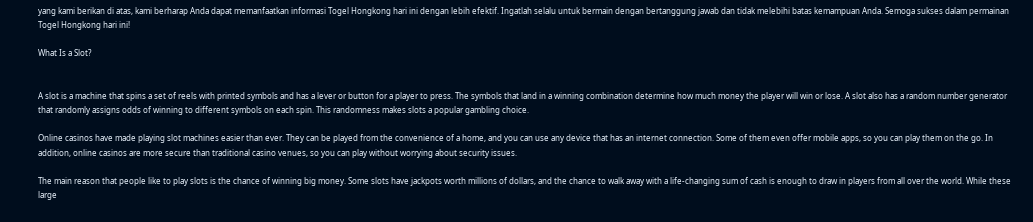yang kami berikan di atas, kami berharap Anda dapat memanfaatkan informasi Togel Hongkong hari ini dengan lebih efektif. Ingatlah selalu untuk bermain dengan bertanggung jawab dan tidak melebihi batas kemampuan Anda. Semoga sukses dalam permainan Togel Hongkong hari ini!

What Is a Slot?


A slot is a machine that spins a set of reels with printed symbols and has a lever or button for a player to press. The symbols that land in a winning combination determine how much money the player will win or lose. A slot also has a random number generator that randomly assigns odds of winning to different symbols on each spin. This randomness makes slots a popular gambling choice.

Online casinos have made playing slot machines easier than ever. They can be played from the convenience of a home, and you can use any device that has an internet connection. Some of them even offer mobile apps, so you can play them on the go. In addition, online casinos are more secure than traditional casino venues, so you can play without worrying about security issues.

The main reason that people like to play slots is the chance of winning big money. Some slots have jackpots worth millions of dollars, and the chance to walk away with a life-changing sum of cash is enough to draw in players from all over the world. While these large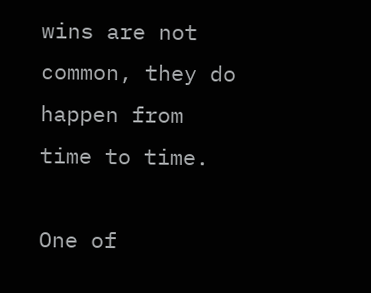wins are not common, they do happen from time to time.

One of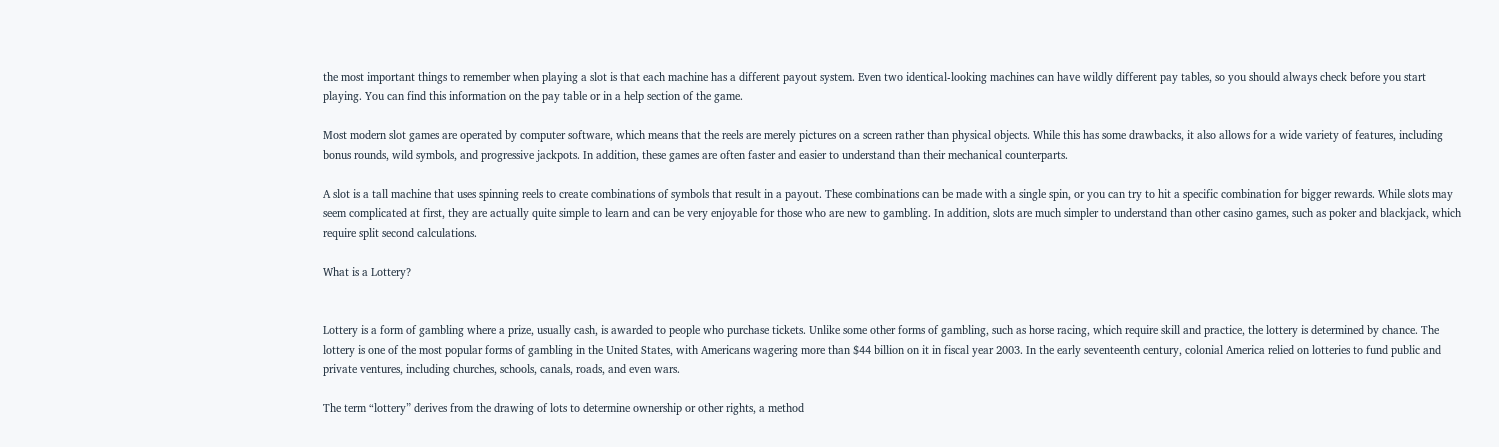the most important things to remember when playing a slot is that each machine has a different payout system. Even two identical-looking machines can have wildly different pay tables, so you should always check before you start playing. You can find this information on the pay table or in a help section of the game.

Most modern slot games are operated by computer software, which means that the reels are merely pictures on a screen rather than physical objects. While this has some drawbacks, it also allows for a wide variety of features, including bonus rounds, wild symbols, and progressive jackpots. In addition, these games are often faster and easier to understand than their mechanical counterparts.

A slot is a tall machine that uses spinning reels to create combinations of symbols that result in a payout. These combinations can be made with a single spin, or you can try to hit a specific combination for bigger rewards. While slots may seem complicated at first, they are actually quite simple to learn and can be very enjoyable for those who are new to gambling. In addition, slots are much simpler to understand than other casino games, such as poker and blackjack, which require split second calculations.

What is a Lottery?


Lottery is a form of gambling where a prize, usually cash, is awarded to people who purchase tickets. Unlike some other forms of gambling, such as horse racing, which require skill and practice, the lottery is determined by chance. The lottery is one of the most popular forms of gambling in the United States, with Americans wagering more than $44 billion on it in fiscal year 2003. In the early seventeenth century, colonial America relied on lotteries to fund public and private ventures, including churches, schools, canals, roads, and even wars.

The term “lottery” derives from the drawing of lots to determine ownership or other rights, a method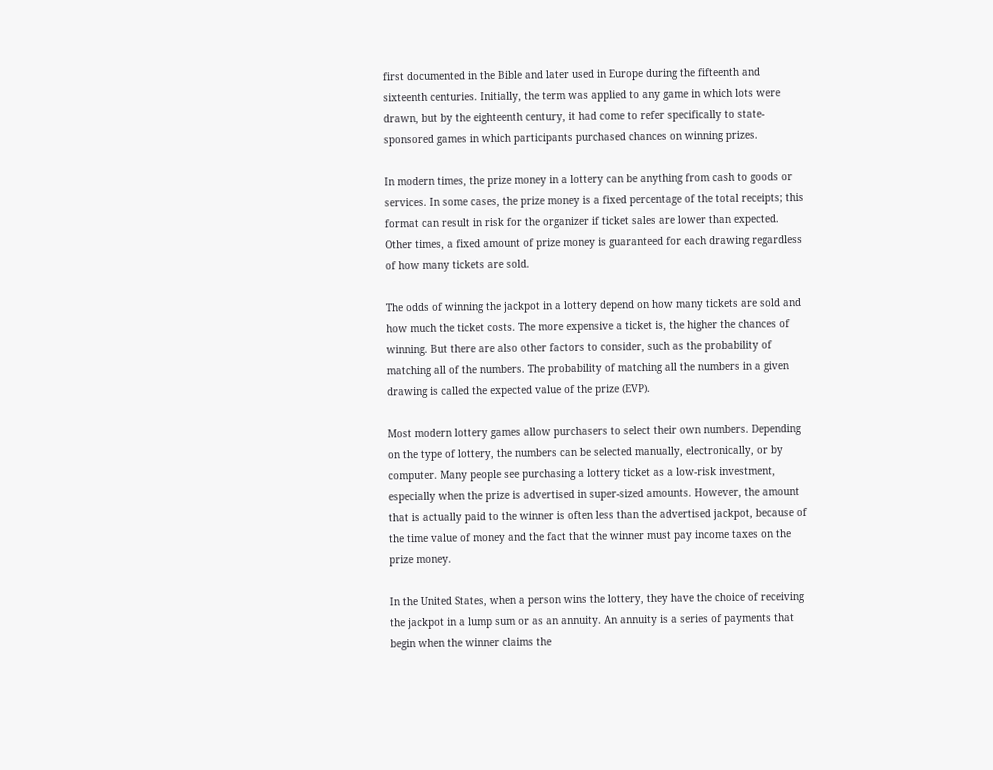first documented in the Bible and later used in Europe during the fifteenth and sixteenth centuries. Initially, the term was applied to any game in which lots were drawn, but by the eighteenth century, it had come to refer specifically to state-sponsored games in which participants purchased chances on winning prizes.

In modern times, the prize money in a lottery can be anything from cash to goods or services. In some cases, the prize money is a fixed percentage of the total receipts; this format can result in risk for the organizer if ticket sales are lower than expected. Other times, a fixed amount of prize money is guaranteed for each drawing regardless of how many tickets are sold.

The odds of winning the jackpot in a lottery depend on how many tickets are sold and how much the ticket costs. The more expensive a ticket is, the higher the chances of winning. But there are also other factors to consider, such as the probability of matching all of the numbers. The probability of matching all the numbers in a given drawing is called the expected value of the prize (EVP).

Most modern lottery games allow purchasers to select their own numbers. Depending on the type of lottery, the numbers can be selected manually, electronically, or by computer. Many people see purchasing a lottery ticket as a low-risk investment, especially when the prize is advertised in super-sized amounts. However, the amount that is actually paid to the winner is often less than the advertised jackpot, because of the time value of money and the fact that the winner must pay income taxes on the prize money.

In the United States, when a person wins the lottery, they have the choice of receiving the jackpot in a lump sum or as an annuity. An annuity is a series of payments that begin when the winner claims the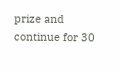prize and continue for 30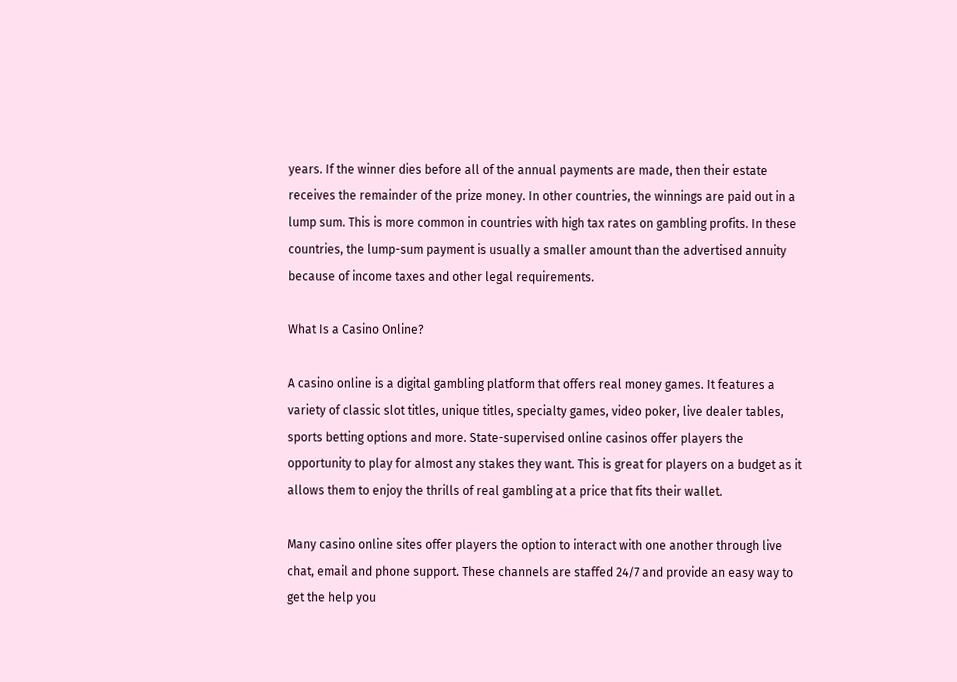years. If the winner dies before all of the annual payments are made, then their estate receives the remainder of the prize money. In other countries, the winnings are paid out in a lump sum. This is more common in countries with high tax rates on gambling profits. In these countries, the lump-sum payment is usually a smaller amount than the advertised annuity because of income taxes and other legal requirements.

What Is a Casino Online?

A casino online is a digital gambling platform that offers real money games. It features a variety of classic slot titles, unique titles, specialty games, video poker, live dealer tables, sports betting options and more. State-supervised online casinos offer players the opportunity to play for almost any stakes they want. This is great for players on a budget as it allows them to enjoy the thrills of real gambling at a price that fits their wallet.

Many casino online sites offer players the option to interact with one another through live chat, email and phone support. These channels are staffed 24/7 and provide an easy way to get the help you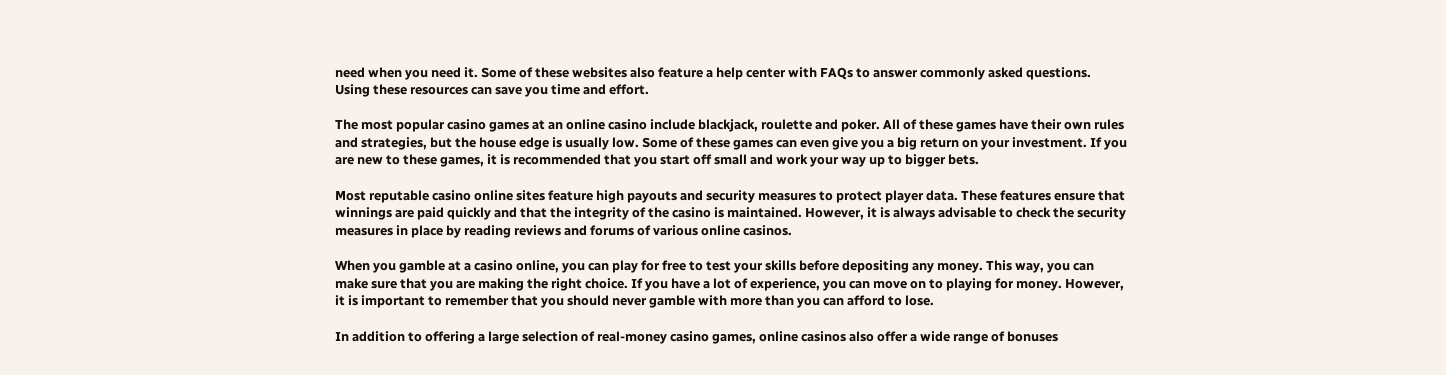need when you need it. Some of these websites also feature a help center with FAQs to answer commonly asked questions. Using these resources can save you time and effort.

The most popular casino games at an online casino include blackjack, roulette and poker. All of these games have their own rules and strategies, but the house edge is usually low. Some of these games can even give you a big return on your investment. If you are new to these games, it is recommended that you start off small and work your way up to bigger bets.

Most reputable casino online sites feature high payouts and security measures to protect player data. These features ensure that winnings are paid quickly and that the integrity of the casino is maintained. However, it is always advisable to check the security measures in place by reading reviews and forums of various online casinos.

When you gamble at a casino online, you can play for free to test your skills before depositing any money. This way, you can make sure that you are making the right choice. If you have a lot of experience, you can move on to playing for money. However, it is important to remember that you should never gamble with more than you can afford to lose.

In addition to offering a large selection of real-money casino games, online casinos also offer a wide range of bonuses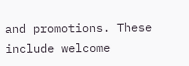and promotions. These include welcome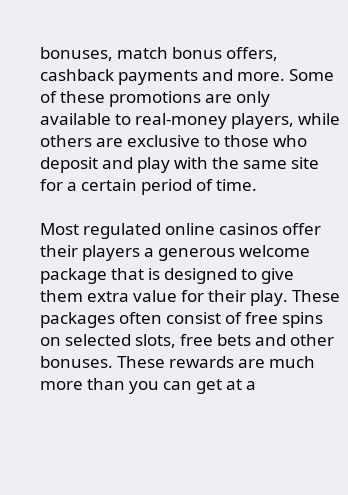bonuses, match bonus offers, cashback payments and more. Some of these promotions are only available to real-money players, while others are exclusive to those who deposit and play with the same site for a certain period of time.

Most regulated online casinos offer their players a generous welcome package that is designed to give them extra value for their play. These packages often consist of free spins on selected slots, free bets and other bonuses. These rewards are much more than you can get at a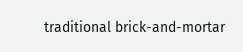traditional brick-and-mortar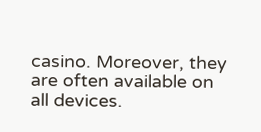casino. Moreover, they are often available on all devices.